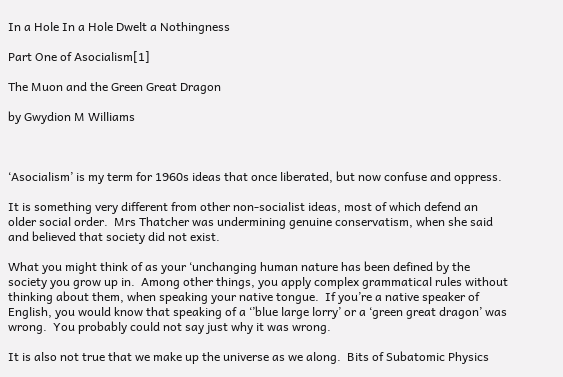In a Hole In a Hole Dwelt a Nothingness

Part One of Asocialism[1]

The Muon and the Green Great Dragon

by Gwydion M Williams



‘Asocialism’ is my term for 1960s ideas that once liberated, but now confuse and oppress.

It is something very different from other non-socialist ideas, most of which defend an older social order.  Mrs Thatcher was undermining genuine conservatism, when she said and believed that society did not exist.

What you might think of as your ‘unchanging human nature has been defined by the society you grow up in.  Among other things, you apply complex grammatical rules without thinking about them, when speaking your native tongue.  If you’re a native speaker of English, you would know that speaking of a ‘’blue large lorry’ or a ‘green great dragon’ was wrong.  You probably could not say just why it was wrong.

It is also not true that we make up the universe as we along.  Bits of Subatomic Physics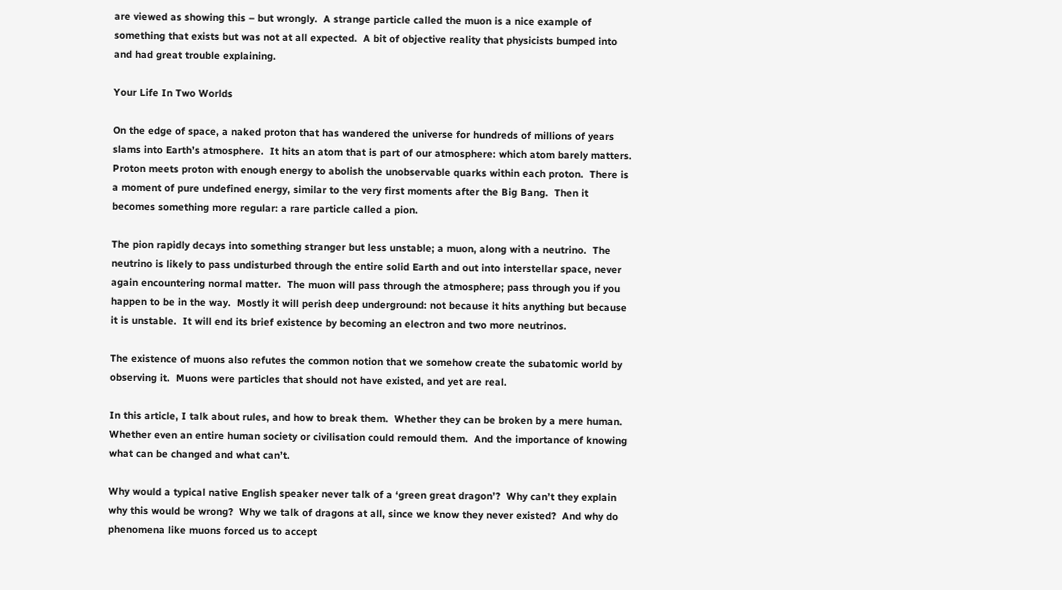are viewed as showing this – but wrongly.  A strange particle called the muon is a nice example of something that exists but was not at all expected.  A bit of objective reality that physicists bumped into and had great trouble explaining.

Your Life In Two Worlds

On the edge of space, a naked proton that has wandered the universe for hundreds of millions of years slams into Earth’s atmosphere.  It hits an atom that is part of our atmosphere: which atom barely matters.  Proton meets proton with enough energy to abolish the unobservable quarks within each proton.  There is a moment of pure undefined energy, similar to the very first moments after the Big Bang.  Then it becomes something more regular: a rare particle called a pion.

The pion rapidly decays into something stranger but less unstable; a muon, along with a neutrino.  The neutrino is likely to pass undisturbed through the entire solid Earth and out into interstellar space, never again encountering normal matter.  The muon will pass through the atmosphere; pass through you if you happen to be in the way.  Mostly it will perish deep underground: not because it hits anything but because it is unstable.  It will end its brief existence by becoming an electron and two more neutrinos.

The existence of muons also refutes the common notion that we somehow create the subatomic world by observing it.  Muons were particles that should not have existed, and yet are real.

In this article, I talk about rules, and how to break them.  Whether they can be broken by a mere human.  Whether even an entire human society or civilisation could remould them.  And the importance of knowing what can be changed and what can’t.

Why would a typical native English speaker never talk of a ‘green great dragon’?  Why can’t they explain why this would be wrong?  Why we talk of dragons at all, since we know they never existed?  And why do phenomena like muons forced us to accept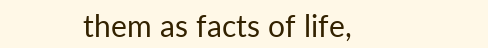them as facts of life,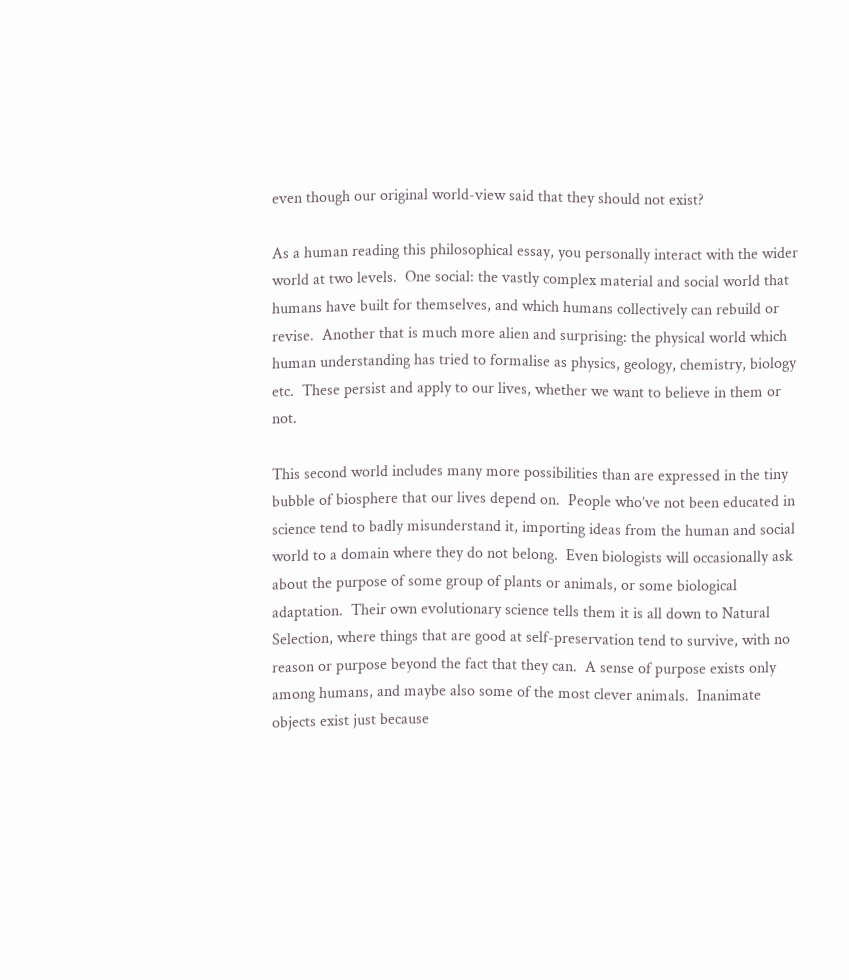even though our original world-view said that they should not exist?

As a human reading this philosophical essay, you personally interact with the wider world at two levels.  One social: the vastly complex material and social world that humans have built for themselves, and which humans collectively can rebuild or revise.  Another that is much more alien and surprising: the physical world which human understanding has tried to formalise as physics, geology, chemistry, biology etc.  These persist and apply to our lives, whether we want to believe in them or not.

This second world includes many more possibilities than are expressed in the tiny bubble of biosphere that our lives depend on.  People who’ve not been educated in science tend to badly misunderstand it, importing ideas from the human and social world to a domain where they do not belong.  Even biologists will occasionally ask about the purpose of some group of plants or animals, or some biological adaptation.  Their own evolutionary science tells them it is all down to Natural Selection, where things that are good at self-preservation tend to survive, with no reason or purpose beyond the fact that they can.  A sense of purpose exists only among humans, and maybe also some of the most clever animals.  Inanimate objects exist just because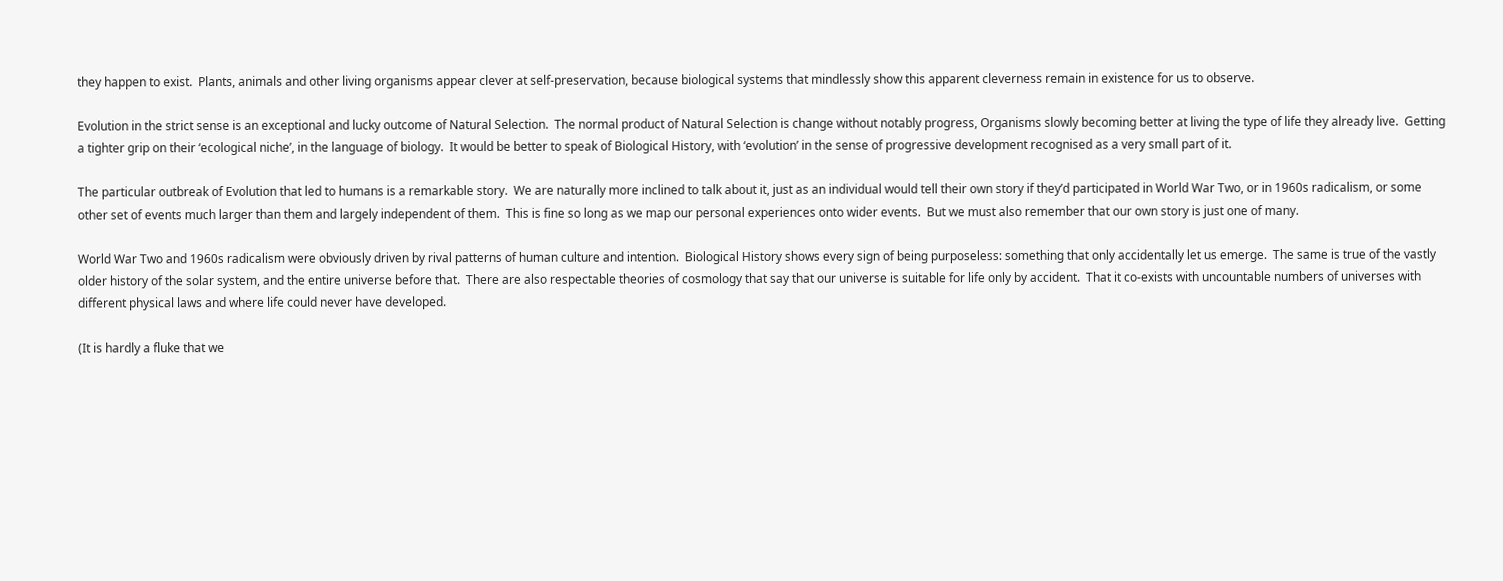they happen to exist.  Plants, animals and other living organisms appear clever at self-preservation, because biological systems that mindlessly show this apparent cleverness remain in existence for us to observe.

Evolution in the strict sense is an exceptional and lucky outcome of Natural Selection.  The normal product of Natural Selection is change without notably progress, Organisms slowly becoming better at living the type of life they already live.  Getting a tighter grip on their ‘ecological niche’, in the language of biology.  It would be better to speak of Biological History, with ‘evolution’ in the sense of progressive development recognised as a very small part of it.

The particular outbreak of Evolution that led to humans is a remarkable story.  We are naturally more inclined to talk about it, just as an individual would tell their own story if they’d participated in World War Two, or in 1960s radicalism, or some other set of events much larger than them and largely independent of them.  This is fine so long as we map our personal experiences onto wider events.  But we must also remember that our own story is just one of many.

World War Two and 1960s radicalism were obviously driven by rival patterns of human culture and intention.  Biological History shows every sign of being purposeless: something that only accidentally let us emerge.  The same is true of the vastly older history of the solar system, and the entire universe before that.  There are also respectable theories of cosmology that say that our universe is suitable for life only by accident.  That it co-exists with uncountable numbers of universes with different physical laws and where life could never have developed.

(It is hardly a fluke that we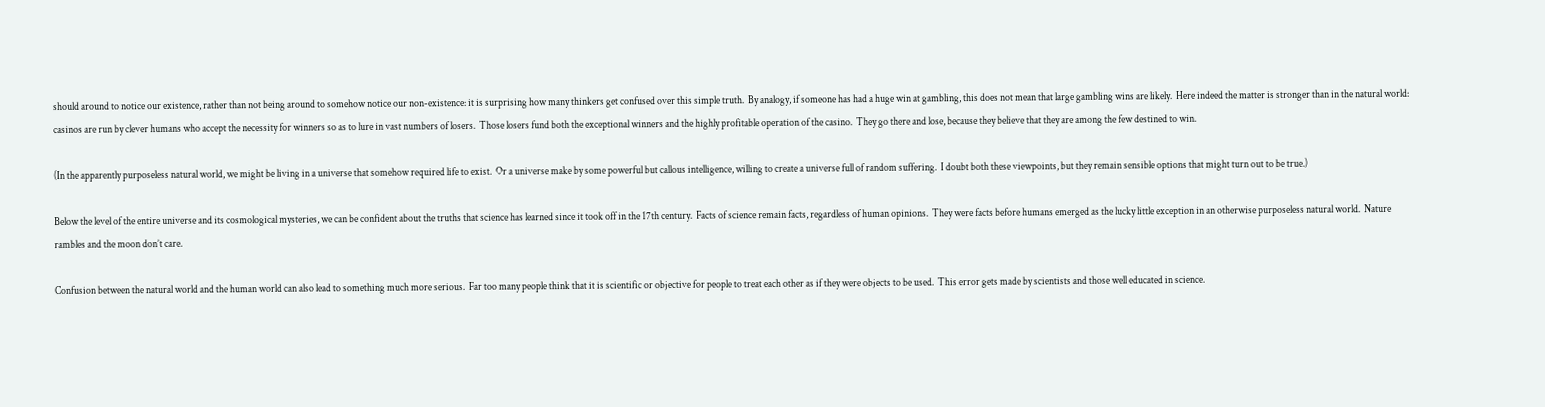should around to notice our existence, rather than not being around to somehow notice our non-existence: it is surprising how many thinkers get confused over this simple truth.  By analogy, if someone has had a huge win at gambling, this does not mean that large gambling wins are likely.  Here indeed the matter is stronger than in the natural world: casinos are run by clever humans who accept the necessity for winners so as to lure in vast numbers of losers.  Those losers fund both the exceptional winners and the highly profitable operation of the casino.  They go there and lose, because they believe that they are among the few destined to win.

(In the apparently purposeless natural world, we might be living in a universe that somehow required life to exist.  Or a universe make by some powerful but callous intelligence, willing to create a universe full of random suffering.  I doubt both these viewpoints, but they remain sensible options that might turn out to be true.)

Below the level of the entire universe and its cosmological mysteries, we can be confident about the truths that science has learned since it took off in the 17th century.  Facts of science remain facts, regardless of human opinions.  They were facts before humans emerged as the lucky little exception in an otherwise purposeless natural world.  Nature rambles and the moon don’t care.

Confusion between the natural world and the human world can also lead to something much more serious.  Far too many people think that it is scientific or objective for people to treat each other as if they were objects to be used.  This error gets made by scientists and those well educated in science.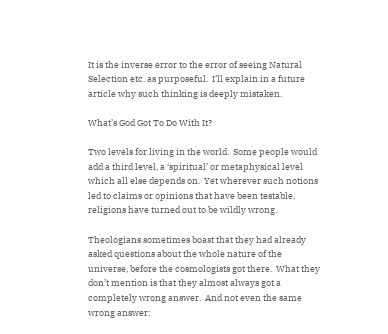It is the inverse error to the error of seeing Natural Selection etc. as purposeful.  I’ll explain in a future article why such thinking is deeply mistaken.

What’s God Got To Do With It?

Two levels for living in the world.  Some people would add a third level, a ‘spiritual’ or metaphysical level which all else depends on.  Yet wherever such notions led to claims or opinions that have been testable, religions have turned out to be wildly wrong.

Theologians sometimes boast that they had already asked questions about the whole nature of the universe, before the cosmologists got there.  What they don’t mention is that they almost always got a completely wrong answer.  And not even the same wrong answer: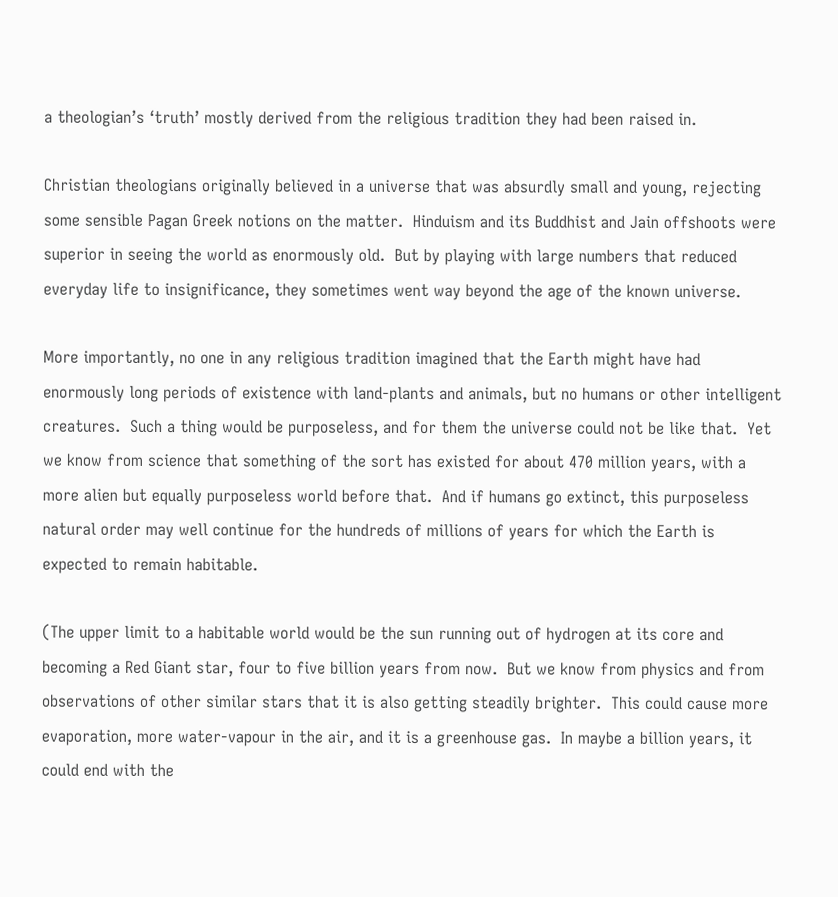a theologian’s ‘truth’ mostly derived from the religious tradition they had been raised in.

Christian theologians originally believed in a universe that was absurdly small and young, rejecting some sensible Pagan Greek notions on the matter.  Hinduism and its Buddhist and Jain offshoots were superior in seeing the world as enormously old.  But by playing with large numbers that reduced everyday life to insignificance, they sometimes went way beyond the age of the known universe.

More importantly, no one in any religious tradition imagined that the Earth might have had enormously long periods of existence with land-plants and animals, but no humans or other intelligent creatures.  Such a thing would be purposeless, and for them the universe could not be like that.  Yet we know from science that something of the sort has existed for about 470 million years, with a more alien but equally purposeless world before that.  And if humans go extinct, this purposeless natural order may well continue for the hundreds of millions of years for which the Earth is expected to remain habitable.

(The upper limit to a habitable world would be the sun running out of hydrogen at its core and becoming a Red Giant star, four to five billion years from now.  But we know from physics and from observations of other similar stars that it is also getting steadily brighter.  This could cause more evaporation, more water-vapour in the air, and it is a greenhouse gas.  In maybe a billion years, it could end with the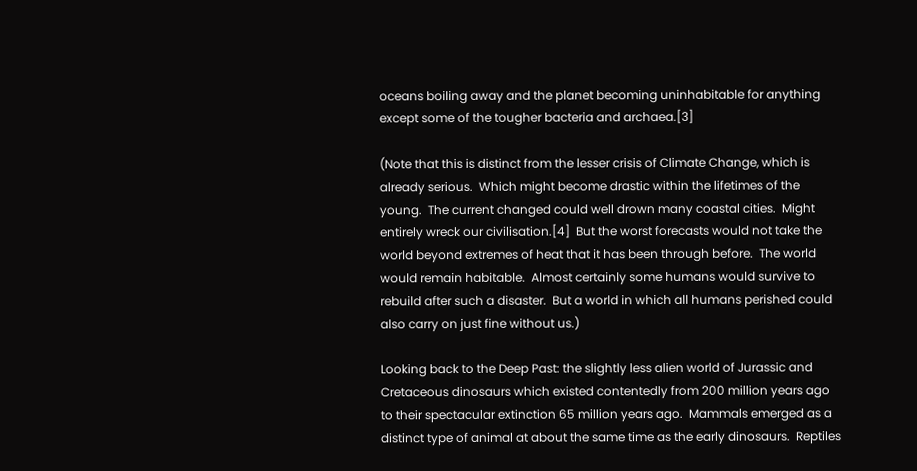oceans boiling away and the planet becoming uninhabitable for anything except some of the tougher bacteria and archaea.[3]

(Note that this is distinct from the lesser crisis of Climate Change, which is already serious.  Which might become drastic within the lifetimes of the young.  The current changed could well drown many coastal cities.  Might entirely wreck our civilisation.[4]  But the worst forecasts would not take the world beyond extremes of heat that it has been through before.  The world would remain habitable.  Almost certainly some humans would survive to rebuild after such a disaster.  But a world in which all humans perished could also carry on just fine without us.)

Looking back to the Deep Past: the slightly less alien world of Jurassic and Cretaceous dinosaurs which existed contentedly from 200 million years ago to their spectacular extinction 65 million years ago.  Mammals emerged as a distinct type of animal at about the same time as the early dinosaurs.  Reptiles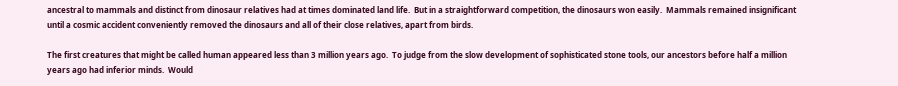ancestral to mammals and distinct from dinosaur relatives had at times dominated land life.  But in a straightforward competition, the dinosaurs won easily.  Mammals remained insignificant until a cosmic accident conveniently removed the dinosaurs and all of their close relatives, apart from birds.

The first creatures that might be called human appeared less than 3 million years ago.  To judge from the slow development of sophisticated stone tools, our ancestors before half a million years ago had inferior minds.  Would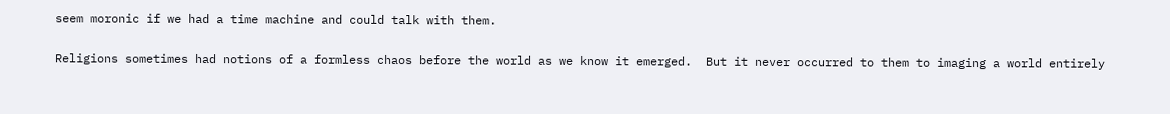seem moronic if we had a time machine and could talk with them.

Religions sometimes had notions of a formless chaos before the world as we know it emerged.  But it never occurred to them to imaging a world entirely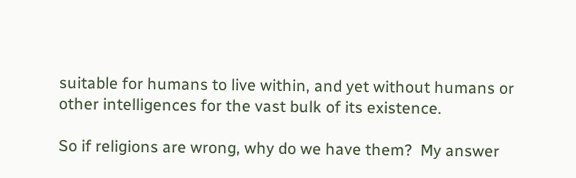suitable for humans to live within, and yet without humans or other intelligences for the vast bulk of its existence.

So if religions are wrong, why do we have them?  My answer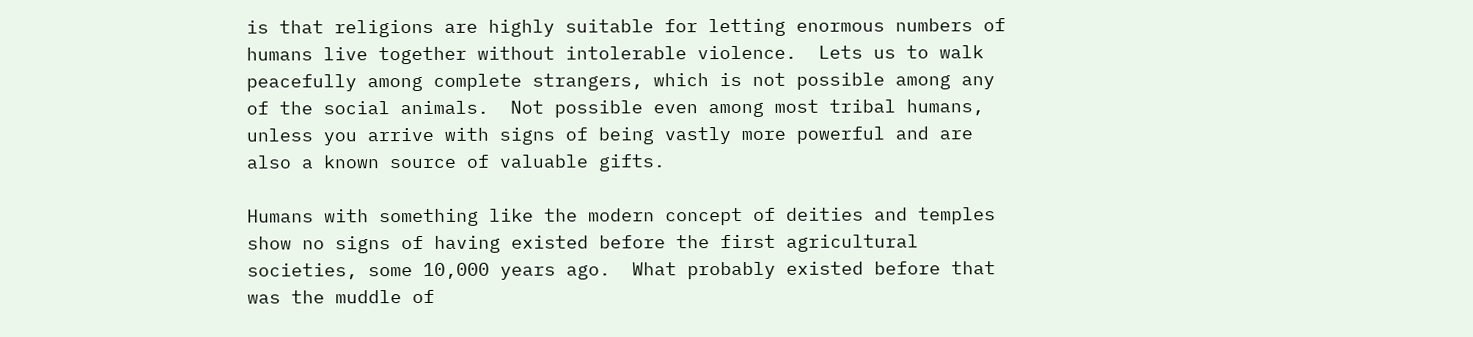is that religions are highly suitable for letting enormous numbers of humans live together without intolerable violence.  Lets us to walk peacefully among complete strangers, which is not possible among any of the social animals.  Not possible even among most tribal humans, unless you arrive with signs of being vastly more powerful and are also a known source of valuable gifts.

Humans with something like the modern concept of deities and temples show no signs of having existed before the first agricultural societies, some 10,000 years ago.  What probably existed before that was the muddle of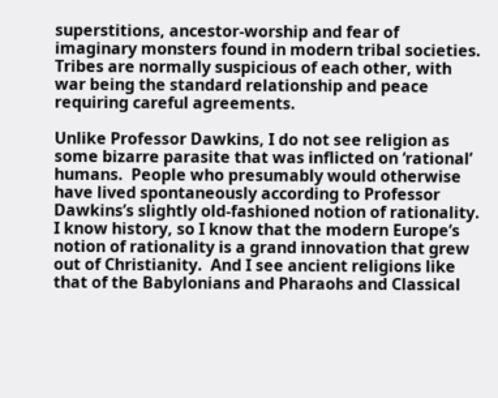superstitions, ancestor-worship and fear of imaginary monsters found in modern tribal societies.  Tribes are normally suspicious of each other, with war being the standard relationship and peace requiring careful agreements.

Unlike Professor Dawkins, I do not see religion as some bizarre parasite that was inflicted on ‘rational’ humans.  People who presumably would otherwise have lived spontaneously according to Professor Dawkins’s slightly old-fashioned notion of rationality.  I know history, so I know that the modern Europe’s notion of rationality is a grand innovation that grew out of Christianity.  And I see ancient religions like that of the Babylonians and Pharaohs and Classical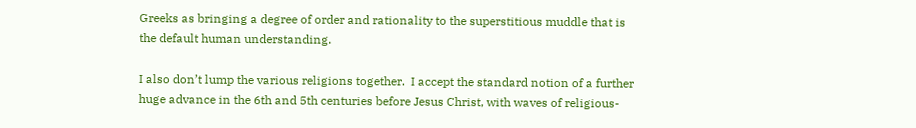Greeks as bringing a degree of order and rationality to the superstitious muddle that is the default human understanding.

I also don’t lump the various religions together.  I accept the standard notion of a further huge advance in the 6th and 5th centuries before Jesus Christ, with waves of religious-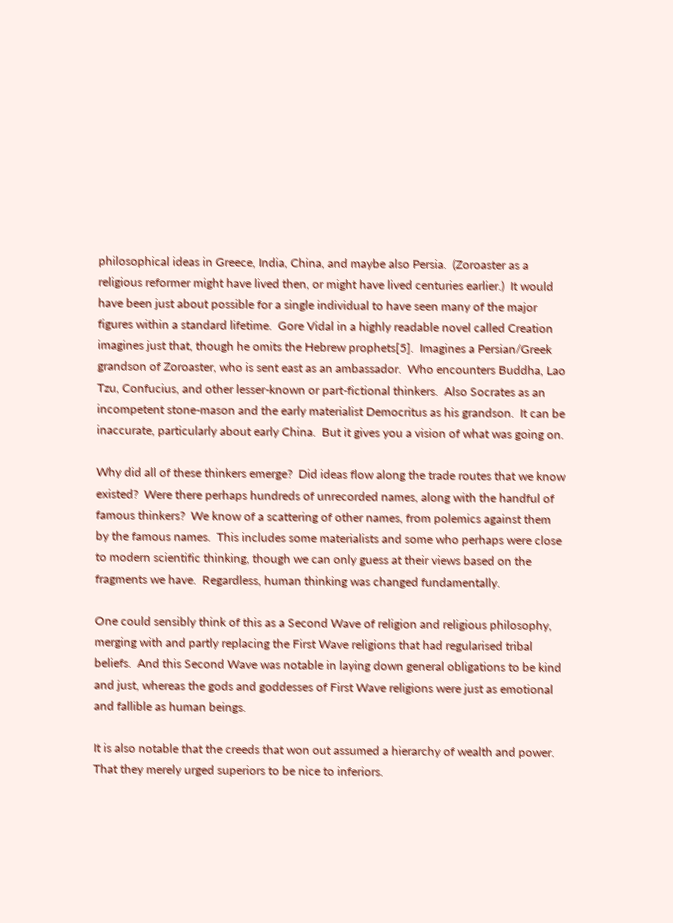philosophical ideas in Greece, India, China, and maybe also Persia.  (Zoroaster as a religious reformer might have lived then, or might have lived centuries earlier.)  It would have been just about possible for a single individual to have seen many of the major figures within a standard lifetime.  Gore Vidal in a highly readable novel called Creation imagines just that, though he omits the Hebrew prophets[5].  Imagines a Persian/Greek grandson of Zoroaster, who is sent east as an ambassador.  Who encounters Buddha, Lao Tzu, Confucius, and other lesser-known or part-fictional thinkers.  Also Socrates as an incompetent stone-mason and the early materialist Democritus as his grandson.  It can be inaccurate, particularly about early China.  But it gives you a vision of what was going on.

Why did all of these thinkers emerge?  Did ideas flow along the trade routes that we know existed?  Were there perhaps hundreds of unrecorded names, along with the handful of famous thinkers?  We know of a scattering of other names, from polemics against them by the famous names.  This includes some materialists and some who perhaps were close to modern scientific thinking, though we can only guess at their views based on the fragments we have.  Regardless, human thinking was changed fundamentally.

One could sensibly think of this as a Second Wave of religion and religious philosophy, merging with and partly replacing the First Wave religions that had regularised tribal beliefs.  And this Second Wave was notable in laying down general obligations to be kind and just, whereas the gods and goddesses of First Wave religions were just as emotional and fallible as human beings.

It is also notable that the creeds that won out assumed a hierarchy of wealth and power.  That they merely urged superiors to be nice to inferiors.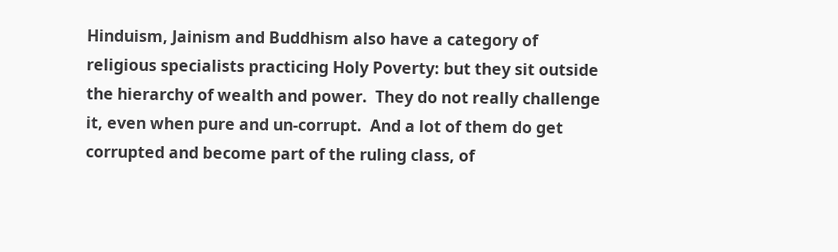Hinduism, Jainism and Buddhism also have a category of religious specialists practicing Holy Poverty: but they sit outside the hierarchy of wealth and power.  They do not really challenge it, even when pure and un-corrupt.  And a lot of them do get corrupted and become part of the ruling class, of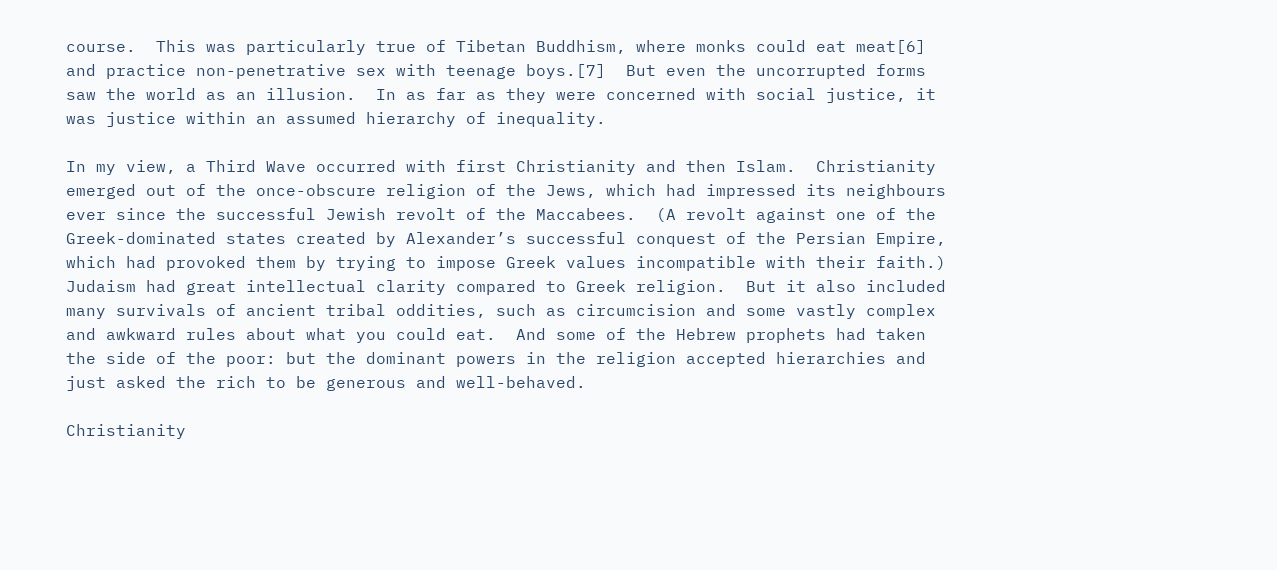course.  This was particularly true of Tibetan Buddhism, where monks could eat meat[6] and practice non-penetrative sex with teenage boys.[7]  But even the uncorrupted forms saw the world as an illusion.  In as far as they were concerned with social justice, it was justice within an assumed hierarchy of inequality.

In my view, a Third Wave occurred with first Christianity and then Islam.  Christianity emerged out of the once-obscure religion of the Jews, which had impressed its neighbours ever since the successful Jewish revolt of the Maccabees.  (A revolt against one of the Greek-dominated states created by Alexander’s successful conquest of the Persian Empire, which had provoked them by trying to impose Greek values incompatible with their faith.)  Judaism had great intellectual clarity compared to Greek religion.  But it also included many survivals of ancient tribal oddities, such as circumcision and some vastly complex and awkward rules about what you could eat.  And some of the Hebrew prophets had taken the side of the poor: but the dominant powers in the religion accepted hierarchies and just asked the rich to be generous and well-behaved.

Christianity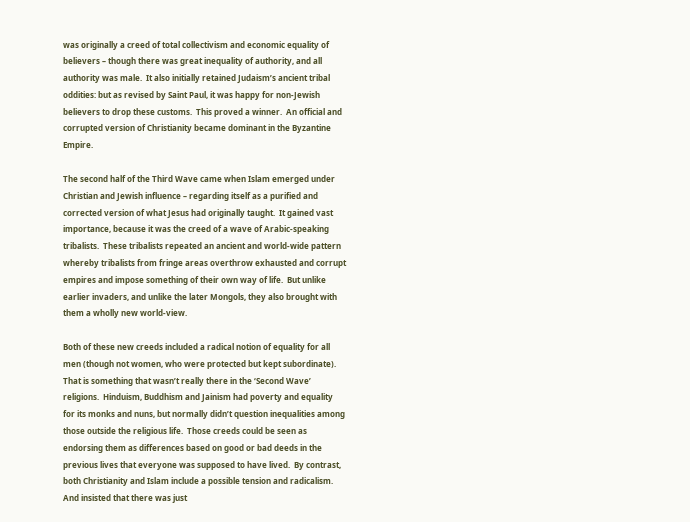was originally a creed of total collectivism and economic equality of believers – though there was great inequality of authority, and all authority was male.  It also initially retained Judaism’s ancient tribal oddities: but as revised by Saint Paul, it was happy for non-Jewish believers to drop these customs.  This proved a winner.  An official and corrupted version of Christianity became dominant in the Byzantine Empire.

The second half of the Third Wave came when Islam emerged under Christian and Jewish influence – regarding itself as a purified and corrected version of what Jesus had originally taught.  It gained vast importance, because it was the creed of a wave of Arabic-speaking tribalists.  These tribalists repeated an ancient and world-wide pattern whereby tribalists from fringe areas overthrow exhausted and corrupt empires and impose something of their own way of life.  But unlike earlier invaders, and unlike the later Mongols, they also brought with them a wholly new world-view.

Both of these new creeds included a radical notion of equality for all men (though not women, who were protected but kept subordinate).  That is something that wasn’t really there in the ‘Second Wave’ religions.  Hinduism, Buddhism and Jainism had poverty and equality for its monks and nuns, but normally didn’t question inequalities among those outside the religious life.  Those creeds could be seen as endorsing them as differences based on good or bad deeds in the previous lives that everyone was supposed to have lived.  By contrast, both Christianity and Islam include a possible tension and radicalism.  And insisted that there was just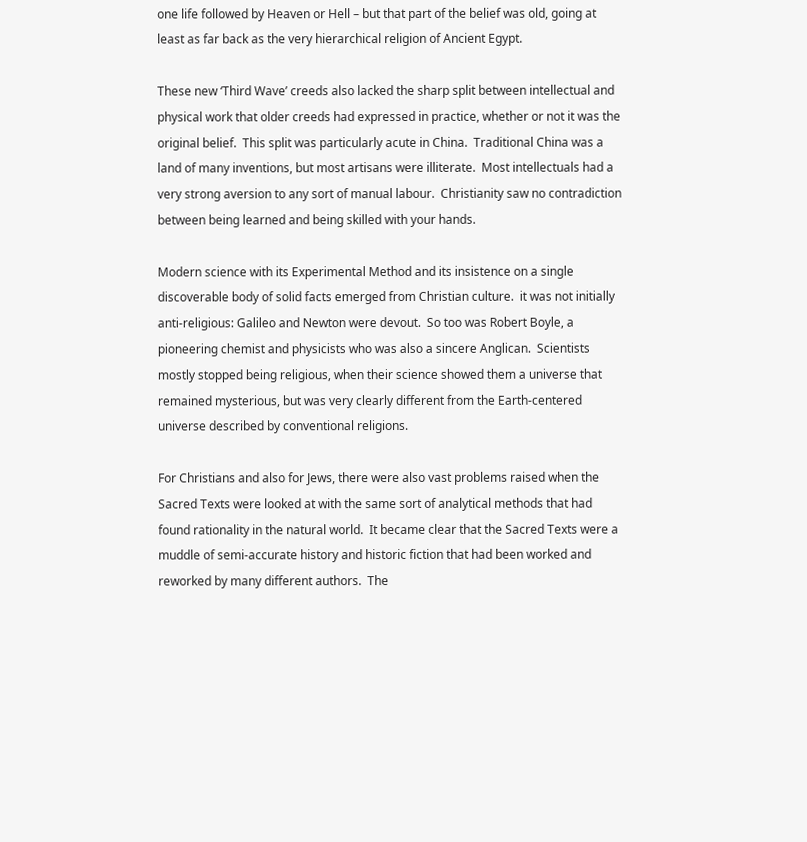one life followed by Heaven or Hell – but that part of the belief was old, going at least as far back as the very hierarchical religion of Ancient Egypt.

These new ‘Third Wave’ creeds also lacked the sharp split between intellectual and physical work that older creeds had expressed in practice, whether or not it was the original belief.  This split was particularly acute in China.  Traditional China was a land of many inventions, but most artisans were illiterate.  Most intellectuals had a very strong aversion to any sort of manual labour.  Christianity saw no contradiction between being learned and being skilled with your hands.

Modern science with its Experimental Method and its insistence on a single discoverable body of solid facts emerged from Christian culture.  it was not initially anti-religious: Galileo and Newton were devout.  So too was Robert Boyle, a pioneering chemist and physicists who was also a sincere Anglican.  Scientists mostly stopped being religious, when their science showed them a universe that remained mysterious, but was very clearly different from the Earth-centered universe described by conventional religions.

For Christians and also for Jews, there were also vast problems raised when the Sacred Texts were looked at with the same sort of analytical methods that had found rationality in the natural world.  It became clear that the Sacred Texts were a muddle of semi-accurate history and historic fiction that had been worked and reworked by many different authors.  The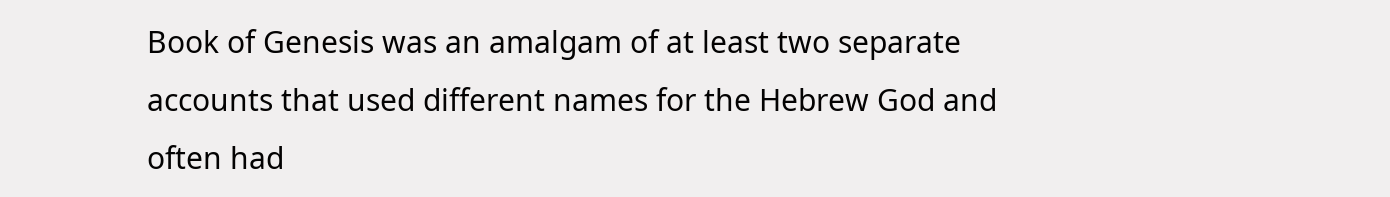Book of Genesis was an amalgam of at least two separate accounts that used different names for the Hebrew God and often had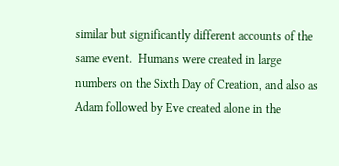similar but significantly different accounts of the same event.  Humans were created in large numbers on the Sixth Day of Creation, and also as Adam followed by Eve created alone in the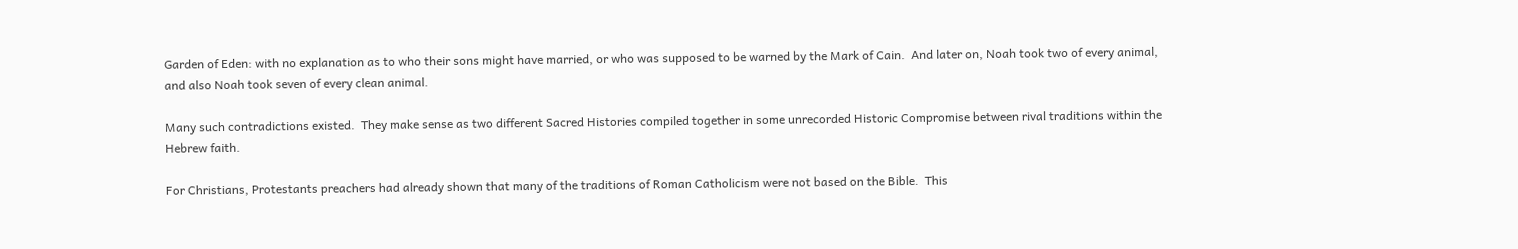Garden of Eden: with no explanation as to who their sons might have married, or who was supposed to be warned by the Mark of Cain.  And later on, Noah took two of every animal, and also Noah took seven of every clean animal.

Many such contradictions existed.  They make sense as two different Sacred Histories compiled together in some unrecorded Historic Compromise between rival traditions within the Hebrew faith.

For Christians, Protestants preachers had already shown that many of the traditions of Roman Catholicism were not based on the Bible.  This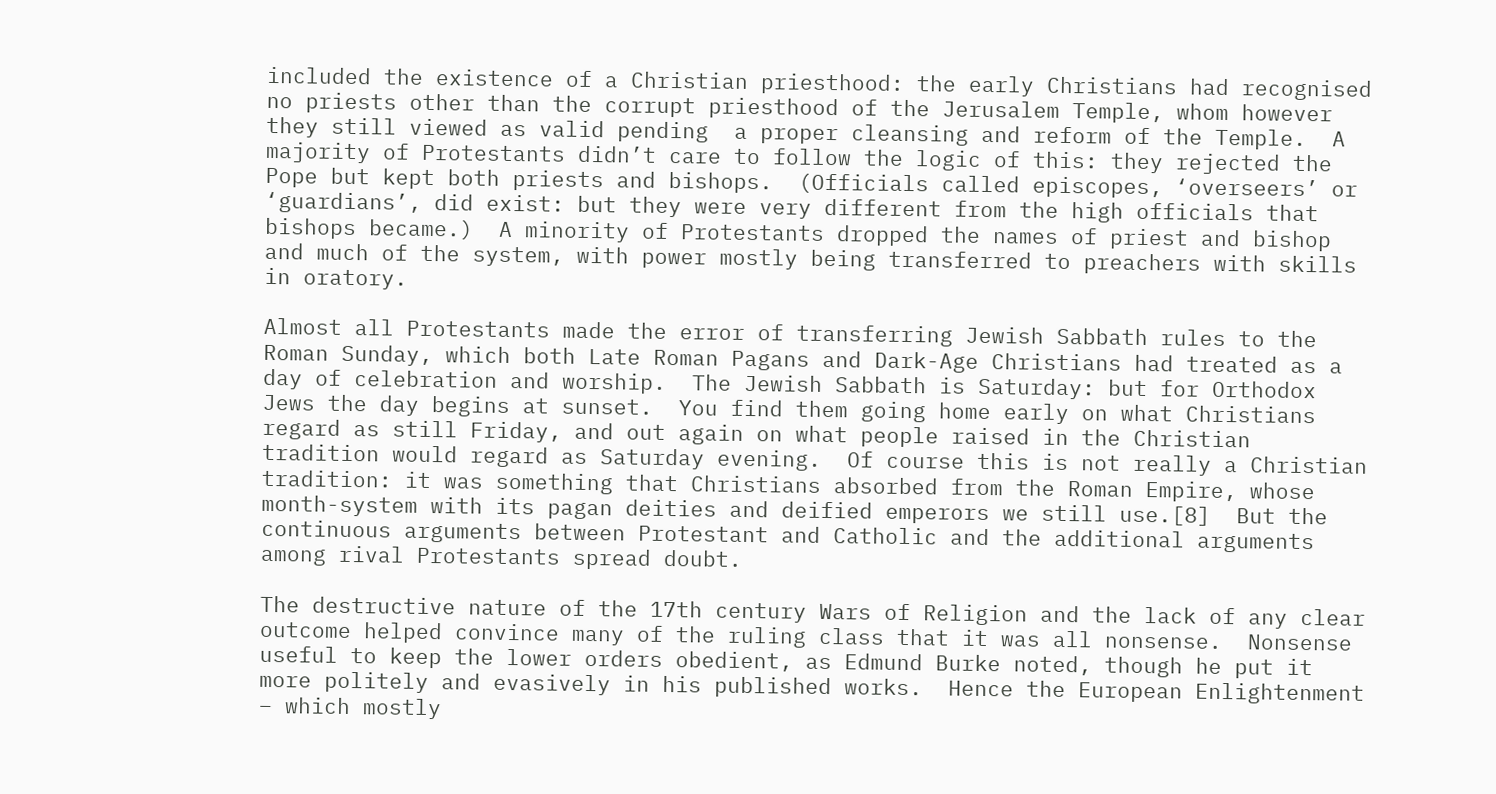included the existence of a Christian priesthood: the early Christians had recognised no priests other than the corrupt priesthood of the Jerusalem Temple, whom however they still viewed as valid pending  a proper cleansing and reform of the Temple.  A majority of Protestants didn’t care to follow the logic of this: they rejected the Pope but kept both priests and bishops.  (Officials called episcopes, ‘overseers’ or ‘guardians’, did exist: but they were very different from the high officials that bishops became.)  A minority of Protestants dropped the names of priest and bishop and much of the system, with power mostly being transferred to preachers with skills in oratory.

Almost all Protestants made the error of transferring Jewish Sabbath rules to the Roman Sunday, which both Late Roman Pagans and Dark-Age Christians had treated as a day of celebration and worship.  The Jewish Sabbath is Saturday: but for Orthodox Jews the day begins at sunset.  You find them going home early on what Christians regard as still Friday, and out again on what people raised in the Christian tradition would regard as Saturday evening.  Of course this is not really a Christian tradition: it was something that Christians absorbed from the Roman Empire, whose month-system with its pagan deities and deified emperors we still use.[8]  But the continuous arguments between Protestant and Catholic and the additional arguments among rival Protestants spread doubt.

The destructive nature of the 17th century Wars of Religion and the lack of any clear outcome helped convince many of the ruling class that it was all nonsense.  Nonsense useful to keep the lower orders obedient, as Edmund Burke noted, though he put it more politely and evasively in his published works.  Hence the European Enlightenment – which mostly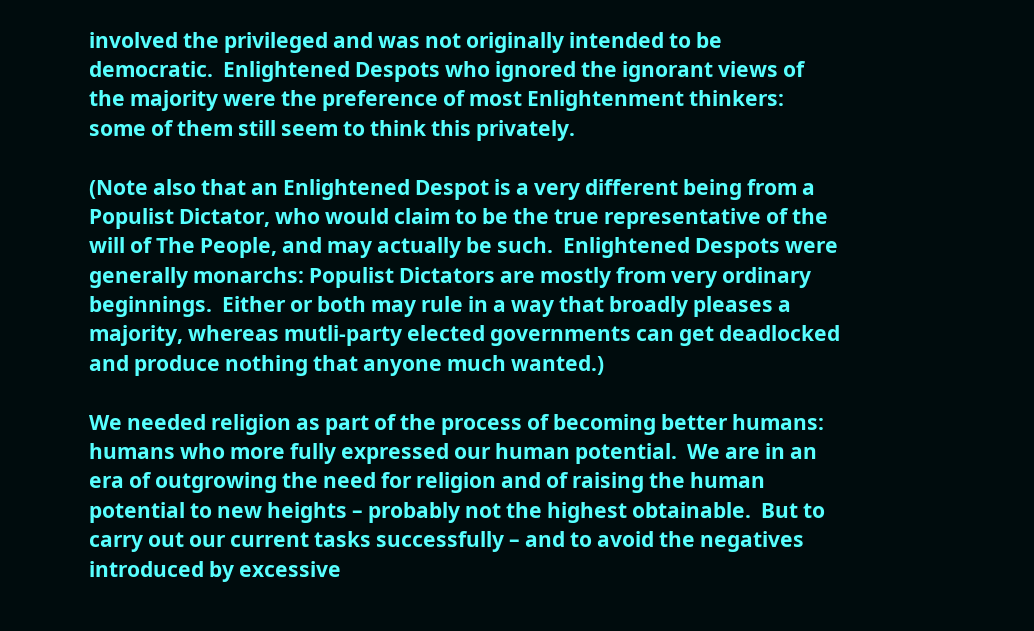involved the privileged and was not originally intended to be democratic.  Enlightened Despots who ignored the ignorant views of the majority were the preference of most Enlightenment thinkers: some of them still seem to think this privately.

(Note also that an Enlightened Despot is a very different being from a Populist Dictator, who would claim to be the true representative of the will of The People, and may actually be such.  Enlightened Despots were generally monarchs: Populist Dictators are mostly from very ordinary beginnings.  Either or both may rule in a way that broadly pleases a majority, whereas mutli-party elected governments can get deadlocked and produce nothing that anyone much wanted.)

We needed religion as part of the process of becoming better humans: humans who more fully expressed our human potential.  We are in an era of outgrowing the need for religion and of raising the human potential to new heights – probably not the highest obtainable.  But to carry out our current tasks successfully – and to avoid the negatives introduced by excessive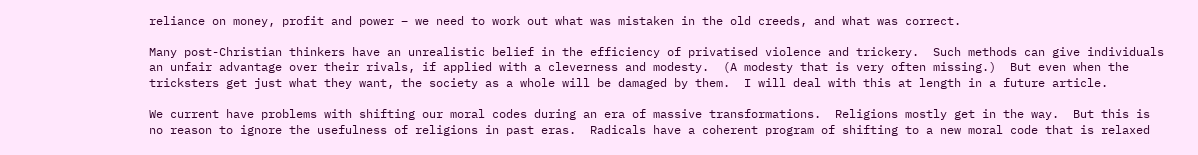reliance on money, profit and power – we need to work out what was mistaken in the old creeds, and what was correct.

Many post-Christian thinkers have an unrealistic belief in the efficiency of privatised violence and trickery.  Such methods can give individuals an unfair advantage over their rivals, if applied with a cleverness and modesty.  (A modesty that is very often missing.)  But even when the tricksters get just what they want, the society as a whole will be damaged by them.  I will deal with this at length in a future article.

We current have problems with shifting our moral codes during an era of massive transformations.  Religions mostly get in the way.  But this is no reason to ignore the usefulness of religions in past eras.  Radicals have a coherent program of shifting to a new moral code that is relaxed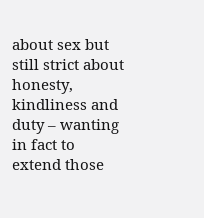about sex but still strict about honesty, kindliness and duty – wanting in fact to extend those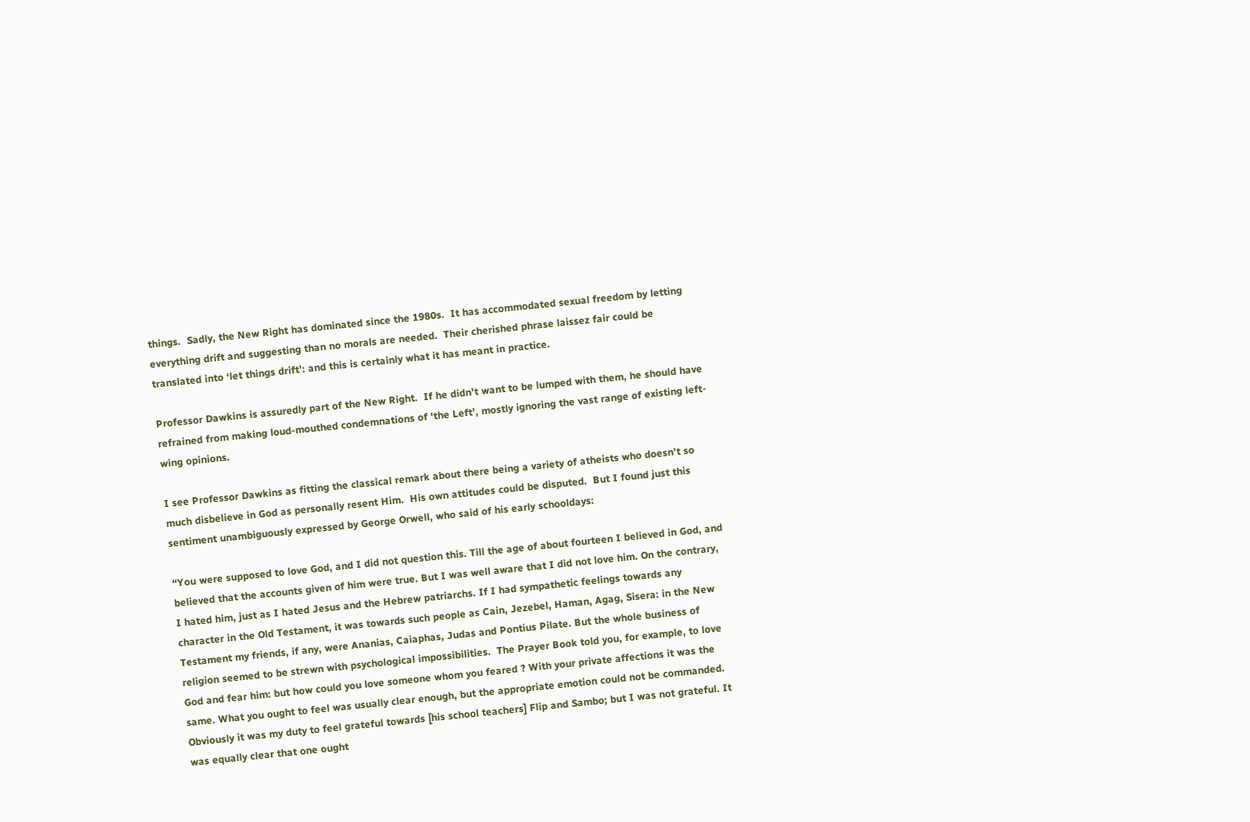things.  Sadly, the New Right has dominated since the 1980s.  It has accommodated sexual freedom by letting everything drift and suggesting than no morals are needed.  Their cherished phrase laissez fair could be translated into ‘let things drift’: and this is certainly what it has meant in practice.

Professor Dawkins is assuredly part of the New Right.  If he didn’t want to be lumped with them, he should have refrained from making loud-mouthed condemnations of ‘the Left’, mostly ignoring the vast range of existing left-wing opinions.

I see Professor Dawkins as fitting the classical remark about there being a variety of atheists who doesn’t so much disbelieve in God as personally resent Him.  His own attitudes could be disputed.  But I found just this sentiment unambiguously expressed by George Orwell, who said of his early schooldays:

“You were supposed to love God, and I did not question this. Till the age of about fourteen I believed in God, and believed that the accounts given of him were true. But I was well aware that I did not love him. On the contrary, I hated him, just as I hated Jesus and the Hebrew patriarchs. If I had sympathetic feelings towards any character in the Old Testament, it was towards such people as Cain, Jezebel, Haman, Agag, Sisera: in the New Testament my friends, if any, were Ananias, Caiaphas, Judas and Pontius Pilate. But the whole business of religion seemed to be strewn with psychological impossibilities.  The Prayer Book told you, for example, to love God and fear him: but how could you love someone whom you feared ? With your private affections it was the same. What you ought to feel was usually clear enough, but the appropriate emotion could not be commanded.  Obviously it was my duty to feel grateful towards [his school teachers] Flip and Sambo; but I was not grateful. It was equally clear that one ought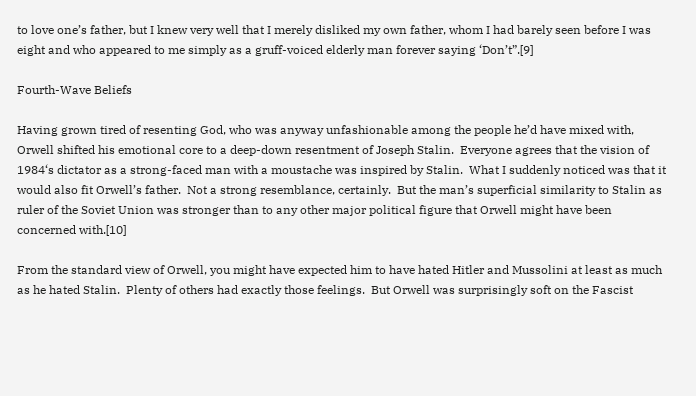to love one’s father, but I knew very well that I merely disliked my own father, whom I had barely seen before I was eight and who appeared to me simply as a gruff-voiced elderly man forever saying ‘Don’t”.[9]

Fourth-Wave Beliefs

Having grown tired of resenting God, who was anyway unfashionable among the people he’d have mixed with, Orwell shifted his emotional core to a deep-down resentment of Joseph Stalin.  Everyone agrees that the vision of 1984‘s dictator as a strong-faced man with a moustache was inspired by Stalin.  What I suddenly noticed was that it would also fit Orwell’s father.  Not a strong resemblance, certainly.  But the man’s superficial similarity to Stalin as ruler of the Soviet Union was stronger than to any other major political figure that Orwell might have been concerned with.[10]

From the standard view of Orwell, you might have expected him to have hated Hitler and Mussolini at least as much as he hated Stalin.  Plenty of others had exactly those feelings.  But Orwell was surprisingly soft on the Fascist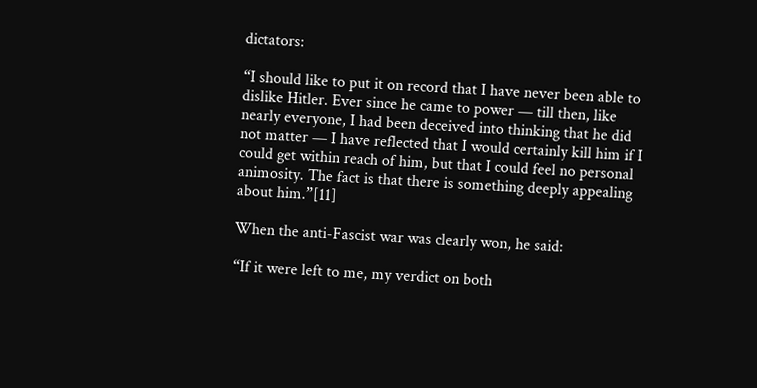dictators:

“I should like to put it on record that I have never been able to dislike Hitler. Ever since he came to power — till then, like nearly everyone, I had been deceived into thinking that he did not matter — I have reflected that I would certainly kill him if I could get within reach of him, but that I could feel no personal animosity. The fact is that there is something deeply appealing about him.”[11]

When the anti-Fascist war was clearly won, he said:

“If it were left to me, my verdict on both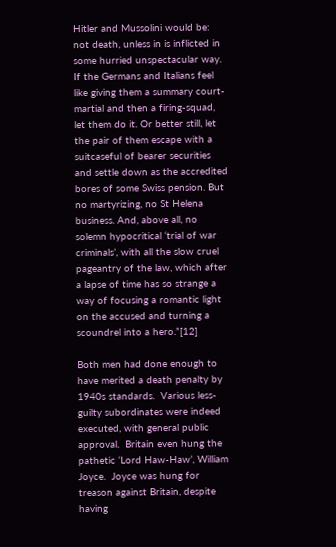Hitler and Mussolini would be: not death, unless in is inflicted in some hurried unspectacular way. If the Germans and Italians feel like giving them a summary court-martial and then a firing-squad, let them do it. Or better still, let the pair of them escape with a suitcaseful of bearer securities and settle down as the accredited bores of some Swiss pension. But no martyrizing, no St Helena business. And, above all, no solemn hypocritical ‘trial of war criminals’, with all the slow cruel pageantry of the law, which after a lapse of time has so strange a way of focusing a romantic light on the accused and turning a scoundrel into a hero.”[12]

Both men had done enough to have merited a death penalty by 1940s standards.  Various less-guilty subordinates were indeed executed, with general public approval.  Britain even hung the pathetic ‘Lord Haw-Haw’, William Joyce.  Joyce was hung for treason against Britain, despite having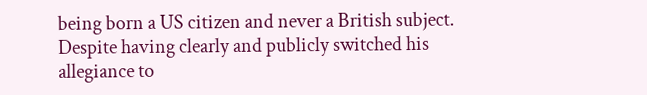being born a US citizen and never a British subject.  Despite having clearly and publicly switched his allegiance to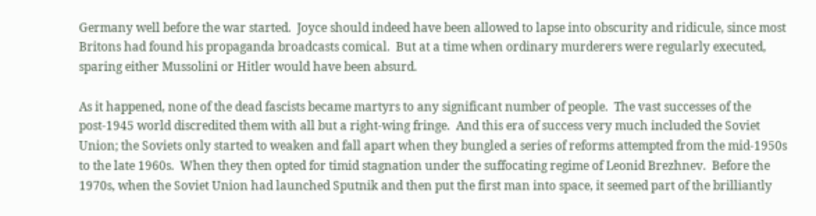Germany well before the war started.  Joyce should indeed have been allowed to lapse into obscurity and ridicule, since most Britons had found his propaganda broadcasts comical.  But at a time when ordinary murderers were regularly executed, sparing either Mussolini or Hitler would have been absurd.

As it happened, none of the dead fascists became martyrs to any significant number of people.  The vast successes of the post-1945 world discredited them with all but a right-wing fringe.  And this era of success very much included the Soviet Union; the Soviets only started to weaken and fall apart when they bungled a series of reforms attempted from the mid-1950s to the late 1960s.  When they then opted for timid stagnation under the suffocating regime of Leonid Brezhnev.  Before the 1970s, when the Soviet Union had launched Sputnik and then put the first man into space, it seemed part of the brilliantly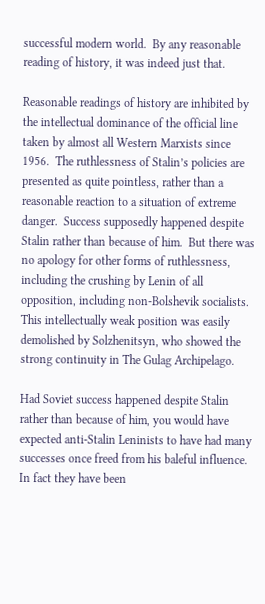successful modern world.  By any reasonable reading of history, it was indeed just that.

Reasonable readings of history are inhibited by the intellectual dominance of the official line taken by almost all Western Marxists since 1956.  The ruthlessness of Stalin’s policies are presented as quite pointless, rather than a reasonable reaction to a situation of extreme danger.  Success supposedly happened despite Stalin rather than because of him.  But there was no apology for other forms of ruthlessness, including the crushing by Lenin of all opposition, including non-Bolshevik socialists.  This intellectually weak position was easily demolished by Solzhenitsyn, who showed the strong continuity in The Gulag Archipelago.

Had Soviet success happened despite Stalin rather than because of him, you would have expected anti-Stalin Leninists to have had many successes once freed from his baleful influence.  In fact they have been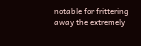notable for frittering away the extremely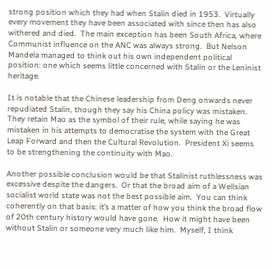strong position which they had when Stalin died in 1953.  Virtually every movement they have been associated with since then has also withered and died.  The main exception has been South Africa, where Communist influence on the ANC was always strong.  But Nelson Mandela managed to think out his own independent political position: one which seems little concerned with Stalin or the Leninist heritage.

It is notable that the Chinese leadership from Deng onwards never repudiated Stalin, though they say his China policy was mistaken.  They retain Mao as the symbol of their rule, while saying he was mistaken in his attempts to democratise the system with the Great Leap Forward and then the Cultural Revolution.  President Xi seems to be strengthening the continuity with Mao.

Another possible conclusion would be that Stalinist ruthlessness was excessive despite the dangers.  Or that the broad aim of a Wellsian socialist world state was not the best possible aim.  You can think coherently on that basis: it’s a matter of how you think the broad flow of 20th century history would have gone.  How it might have been without Stalin or someone very much like him.  Myself, I think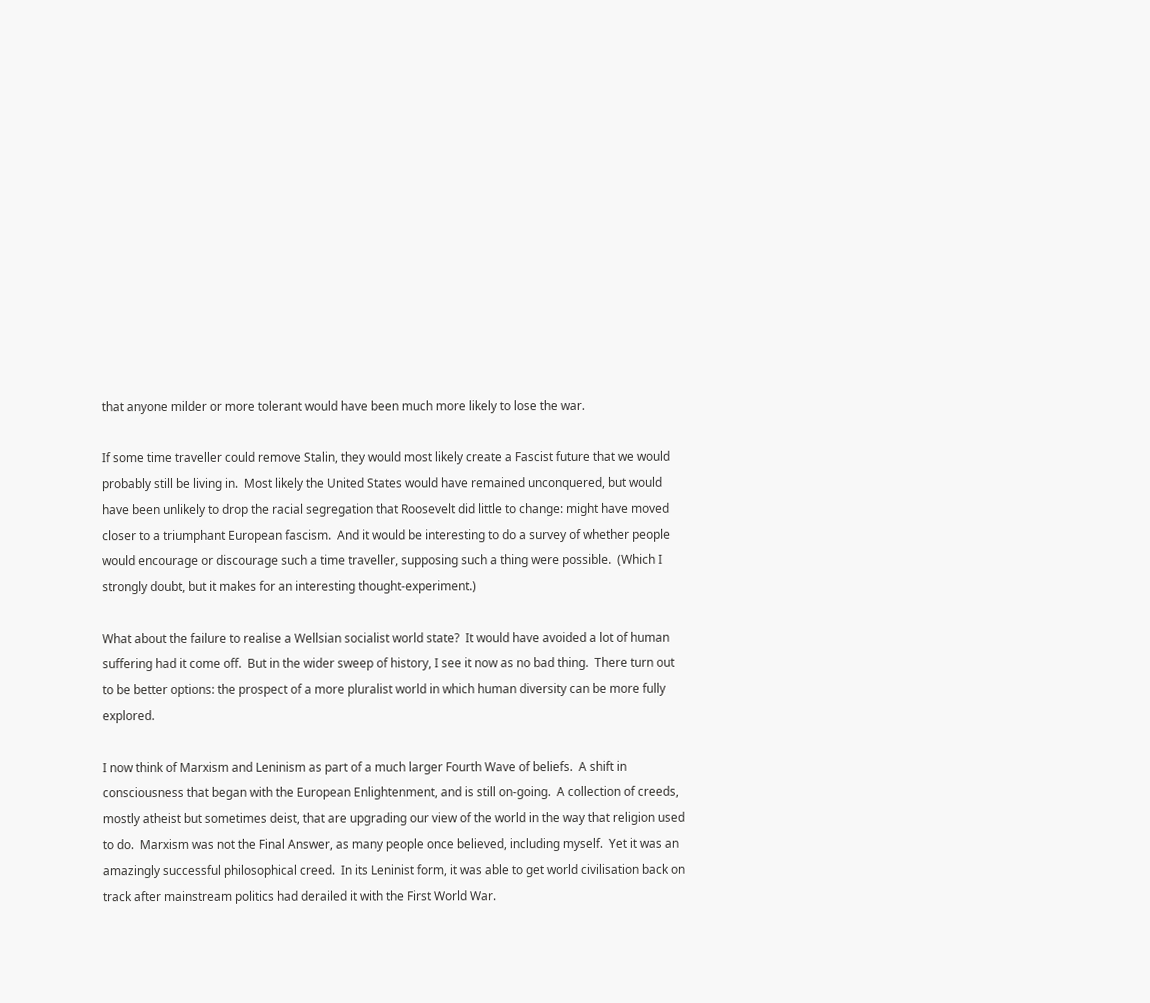that anyone milder or more tolerant would have been much more likely to lose the war.

If some time traveller could remove Stalin, they would most likely create a Fascist future that we would probably still be living in.  Most likely the United States would have remained unconquered, but would have been unlikely to drop the racial segregation that Roosevelt did little to change: might have moved closer to a triumphant European fascism.  And it would be interesting to do a survey of whether people would encourage or discourage such a time traveller, supposing such a thing were possible.  (Which I strongly doubt, but it makes for an interesting thought-experiment.)

What about the failure to realise a Wellsian socialist world state?  It would have avoided a lot of human suffering had it come off.  But in the wider sweep of history, I see it now as no bad thing.  There turn out to be better options: the prospect of a more pluralist world in which human diversity can be more fully explored.

I now think of Marxism and Leninism as part of a much larger Fourth Wave of beliefs.  A shift in consciousness that began with the European Enlightenment, and is still on-going.  A collection of creeds, mostly atheist but sometimes deist, that are upgrading our view of the world in the way that religion used to do.  Marxism was not the Final Answer, as many people once believed, including myself.  Yet it was an amazingly successful philosophical creed.  In its Leninist form, it was able to get world civilisation back on track after mainstream politics had derailed it with the First World War.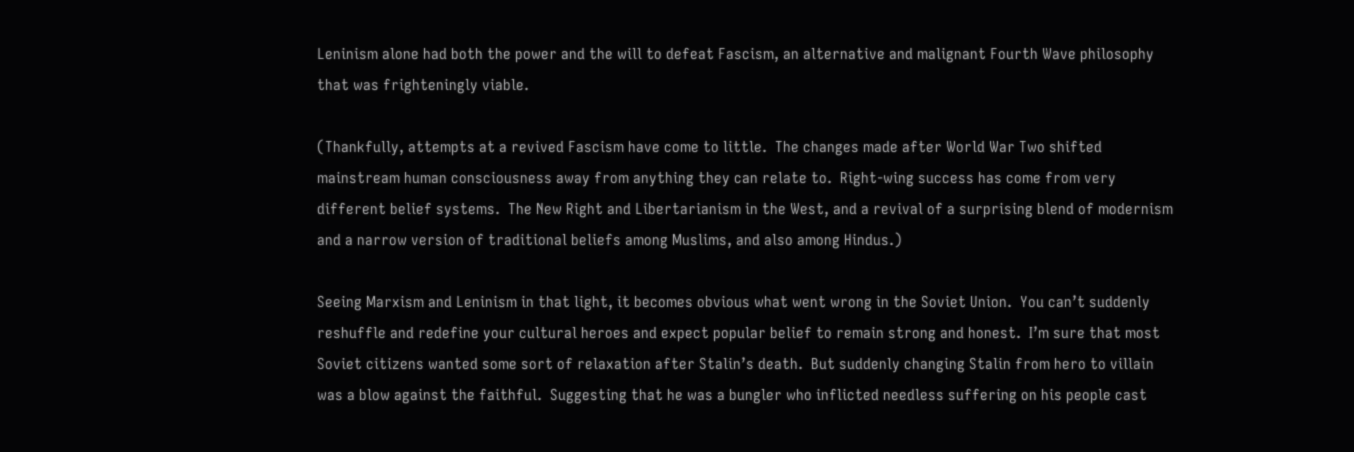Leninism alone had both the power and the will to defeat Fascism, an alternative and malignant Fourth Wave philosophy that was frighteningly viable.

(Thankfully, attempts at a revived Fascism have come to little.  The changes made after World War Two shifted mainstream human consciousness away from anything they can relate to.  Right-wing success has come from very different belief systems.  The New Right and Libertarianism in the West, and a revival of a surprising blend of modernism and a narrow version of traditional beliefs among Muslims, and also among Hindus.)

Seeing Marxism and Leninism in that light, it becomes obvious what went wrong in the Soviet Union.  You can’t suddenly reshuffle and redefine your cultural heroes and expect popular belief to remain strong and honest.  I’m sure that most Soviet citizens wanted some sort of relaxation after Stalin’s death.  But suddenly changing Stalin from hero to villain was a blow against the faithful.  Suggesting that he was a bungler who inflicted needless suffering on his people cast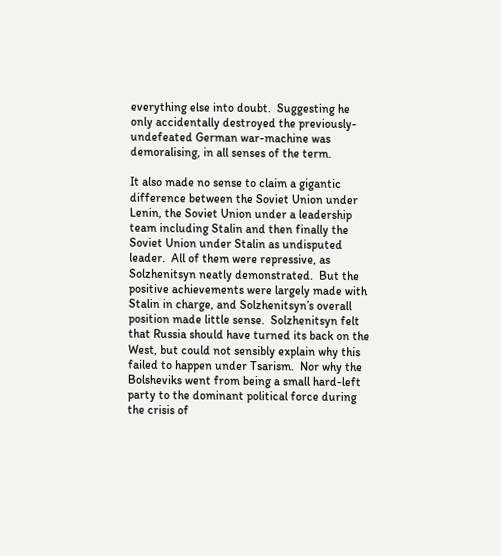everything else into doubt.  Suggesting he only accidentally destroyed the previously-undefeated German war-machine was demoralising, in all senses of the term.

It also made no sense to claim a gigantic difference between the Soviet Union under Lenin, the Soviet Union under a leadership team including Stalin and then finally the Soviet Union under Stalin as undisputed leader.  All of them were repressive, as Solzhenitsyn neatly demonstrated.  But the positive achievements were largely made with Stalin in charge, and Solzhenitsyn’s overall position made little sense.  Solzhenitsyn felt that Russia should have turned its back on the West, but could not sensibly explain why this failed to happen under Tsarism.  Nor why the Bolsheviks went from being a small hard-left party to the dominant political force during the crisis of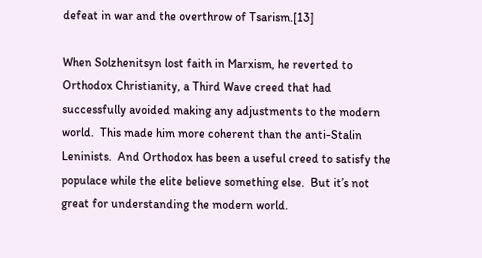defeat in war and the overthrow of Tsarism.[13]

When Solzhenitsyn lost faith in Marxism, he reverted to Orthodox Christianity, a Third Wave creed that had successfully avoided making any adjustments to the modern world.  This made him more coherent than the anti-Stalin Leninists.  And Orthodox has been a useful creed to satisfy the populace while the elite believe something else.  But it’s not great for understanding the modern world.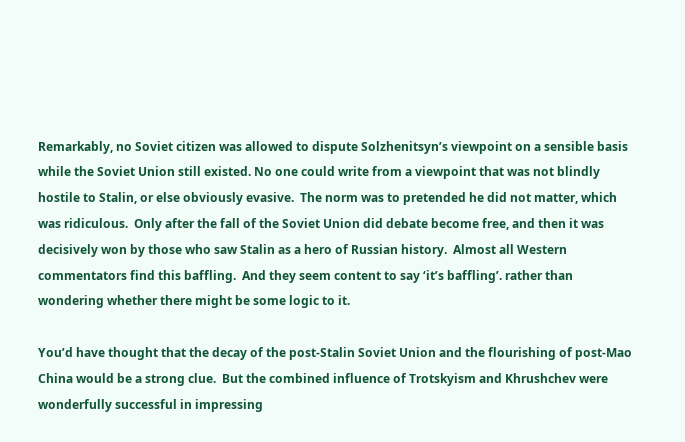Remarkably, no Soviet citizen was allowed to dispute Solzhenitsyn’s viewpoint on a sensible basis while the Soviet Union still existed. No one could write from a viewpoint that was not blindly hostile to Stalin, or else obviously evasive.  The norm was to pretended he did not matter, which was ridiculous.  Only after the fall of the Soviet Union did debate become free, and then it was decisively won by those who saw Stalin as a hero of Russian history.  Almost all Western commentators find this baffling.  And they seem content to say ‘it’s baffling’. rather than wondering whether there might be some logic to it.

You’d have thought that the decay of the post-Stalin Soviet Union and the flourishing of post-Mao China would be a strong clue.  But the combined influence of Trotskyism and Khrushchev were wonderfully successful in impressing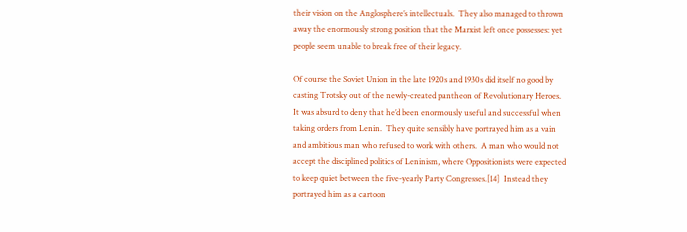their vision on the Anglosphere’s intellectuals.  They also managed to thrown away the enormously strong position that the Marxist left once possesses: yet people seem unable to break free of their legacy.

Of course the Soviet Union in the late 1920s and 1930s did itself no good by casting Trotsky out of the newly-created pantheon of Revolutionary Heroes.  It was absurd to deny that he’d been enormously useful and successful when taking orders from Lenin.  They quite sensibly have portrayed him as a vain and ambitious man who refused to work with others.  A man who would not accept the disciplined politics of Leninism, where Oppositionists were expected to keep quiet between the five-yearly Party Congresses.[14]  Instead they portrayed him as a cartoon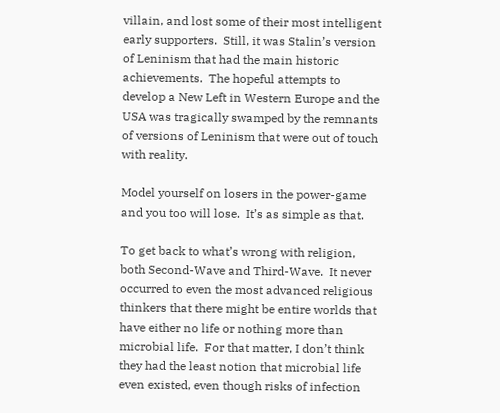villain, and lost some of their most intelligent early supporters.  Still, it was Stalin’s version of Leninism that had the main historic achievements.  The hopeful attempts to develop a New Left in Western Europe and the USA was tragically swamped by the remnants of versions of Leninism that were out of touch with reality.

Model yourself on losers in the power-game and you too will lose.  It’s as simple as that.

To get back to what’s wrong with religion, both Second-Wave and Third-Wave.  It never occurred to even the most advanced religious thinkers that there might be entire worlds that have either no life or nothing more than microbial life.  For that matter, I don’t think they had the least notion that microbial life even existed, even though risks of infection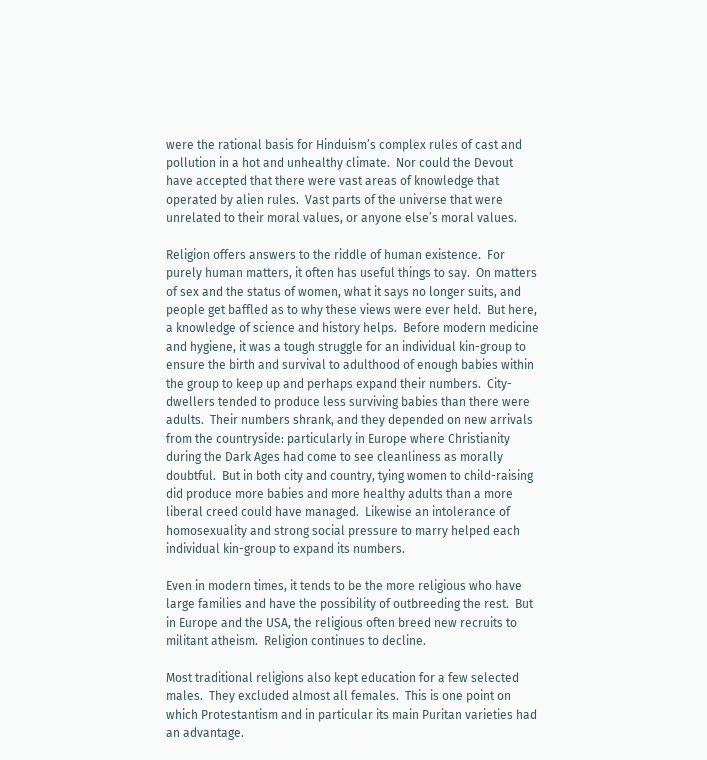were the rational basis for Hinduism’s complex rules of cast and pollution in a hot and unhealthy climate.  Nor could the Devout have accepted that there were vast areas of knowledge that operated by alien rules.  Vast parts of the universe that were unrelated to their moral values, or anyone else’s moral values.

Religion offers answers to the riddle of human existence.  For purely human matters, it often has useful things to say.  On matters of sex and the status of women, what it says no longer suits, and people get baffled as to why these views were ever held.  But here, a knowledge of science and history helps.  Before modern medicine and hygiene, it was a tough struggle for an individual kin-group to ensure the birth and survival to adulthood of enough babies within the group to keep up and perhaps expand their numbers.  City-dwellers tended to produce less surviving babies than there were adults.  Their numbers shrank, and they depended on new arrivals from the countryside: particularly in Europe where Christianity during the Dark Ages had come to see cleanliness as morally doubtful.  But in both city and country, tying women to child-raising did produce more babies and more healthy adults than a more liberal creed could have managed.  Likewise an intolerance of homosexuality and strong social pressure to marry helped each individual kin-group to expand its numbers.

Even in modern times, it tends to be the more religious who have large families and have the possibility of outbreeding the rest.  But in Europe and the USA, the religious often breed new recruits to militant atheism.  Religion continues to decline.

Most traditional religions also kept education for a few selected males.  They excluded almost all females.  This is one point on which Protestantism and in particular its main Puritan varieties had an advantage.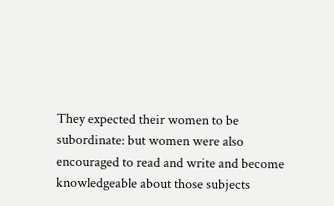They expected their women to be subordinate: but women were also encouraged to read and write and become knowledgeable about those subjects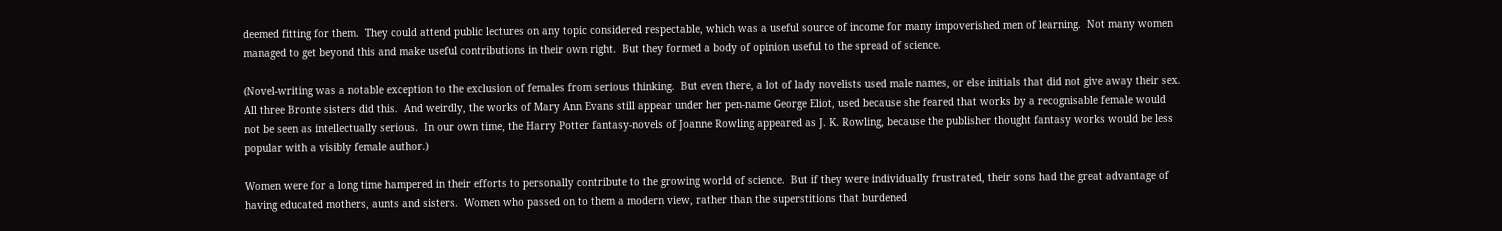deemed fitting for them.  They could attend public lectures on any topic considered respectable, which was a useful source of income for many impoverished men of learning.  Not many women managed to get beyond this and make useful contributions in their own right.  But they formed a body of opinion useful to the spread of science.

(Novel-writing was a notable exception to the exclusion of females from serious thinking.  But even there, a lot of lady novelists used male names, or else initials that did not give away their sex.  All three Bronte sisters did this.  And weirdly, the works of Mary Ann Evans still appear under her pen-name George Eliot, used because she feared that works by a recognisable female would not be seen as intellectually serious.  In our own time, the Harry Potter fantasy-novels of Joanne Rowling appeared as J. K. Rowling, because the publisher thought fantasy works would be less popular with a visibly female author.)

Women were for a long time hampered in their efforts to personally contribute to the growing world of science.  But if they were individually frustrated, their sons had the great advantage of having educated mothers, aunts and sisters.  Women who passed on to them a modern view, rather than the superstitions that burdened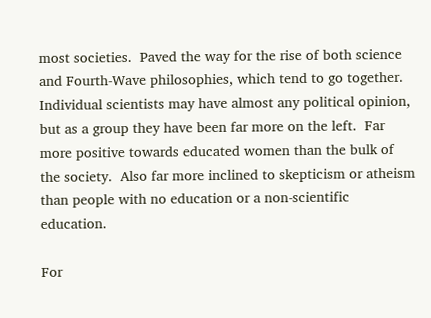most societies.  Paved the way for the rise of both science and Fourth-Wave philosophies, which tend to go together.  Individual scientists may have almost any political opinion, but as a group they have been far more on the left.  Far more positive towards educated women than the bulk of the society.  Also far more inclined to skepticism or atheism than people with no education or a non-scientific education.

For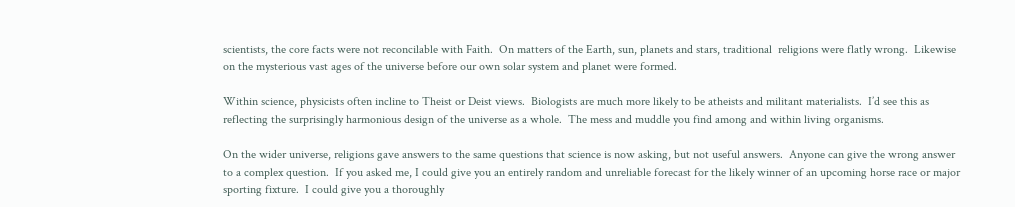scientists, the core facts were not reconcilable with Faith.  On matters of the Earth, sun, planets and stars, traditional  religions were flatly wrong.  Likewise on the mysterious vast ages of the universe before our own solar system and planet were formed.

Within science, physicists often incline to Theist or Deist views.  Biologists are much more likely to be atheists and militant materialists.  I’d see this as reflecting the surprisingly harmonious design of the universe as a whole.  The mess and muddle you find among and within living organisms.

On the wider universe, religions gave answers to the same questions that science is now asking, but not useful answers.  Anyone can give the wrong answer to a complex question.  If you asked me, I could give you an entirely random and unreliable forecast for the likely winner of an upcoming horse race or major sporting fixture.  I could give you a thoroughly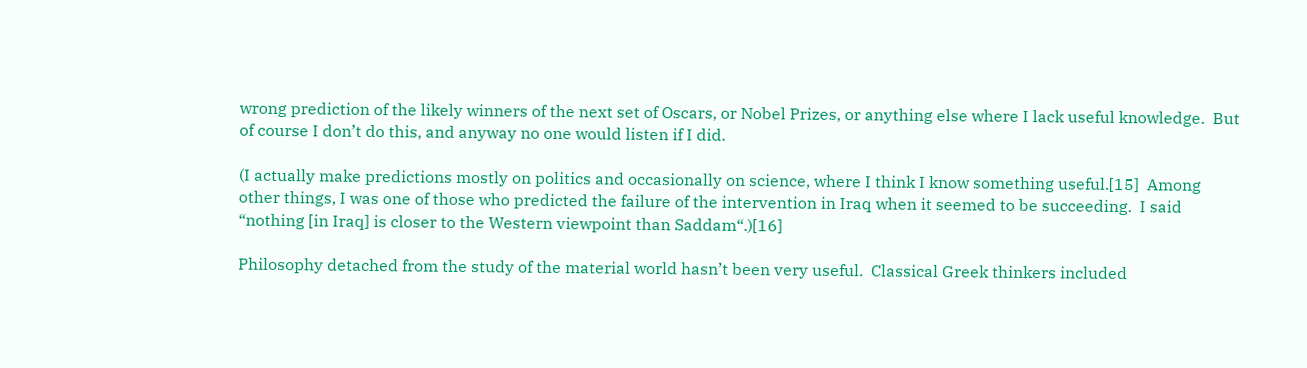wrong prediction of the likely winners of the next set of Oscars, or Nobel Prizes, or anything else where I lack useful knowledge.  But of course I don’t do this, and anyway no one would listen if I did.

(I actually make predictions mostly on politics and occasionally on science, where I think I know something useful.[15]  Among other things, I was one of those who predicted the failure of the intervention in Iraq when it seemed to be succeeding.  I said “nothing [in Iraq] is closer to the Western viewpoint than Saddam“.)[16]

Philosophy detached from the study of the material world hasn’t been very useful.  Classical Greek thinkers included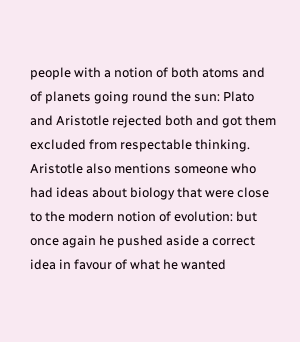people with a notion of both atoms and of planets going round the sun: Plato and Aristotle rejected both and got them excluded from respectable thinking.  Aristotle also mentions someone who had ideas about biology that were close to the modern notion of evolution: but once again he pushed aside a correct idea in favour of what he wanted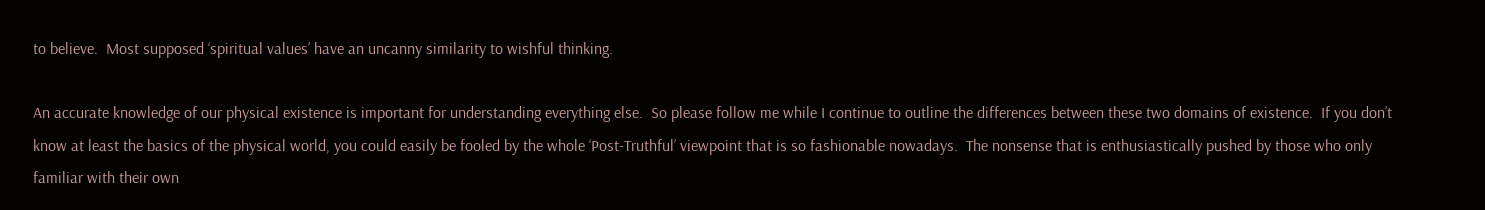to believe.  Most supposed ‘spiritual values’ have an uncanny similarity to wishful thinking.

An accurate knowledge of our physical existence is important for understanding everything else.  So please follow me while I continue to outline the differences between these two domains of existence.  If you don’t know at least the basics of the physical world, you could easily be fooled by the whole ‘Post-Truthful’ viewpoint that is so fashionable nowadays.  The nonsense that is enthusiastically pushed by those who only familiar with their own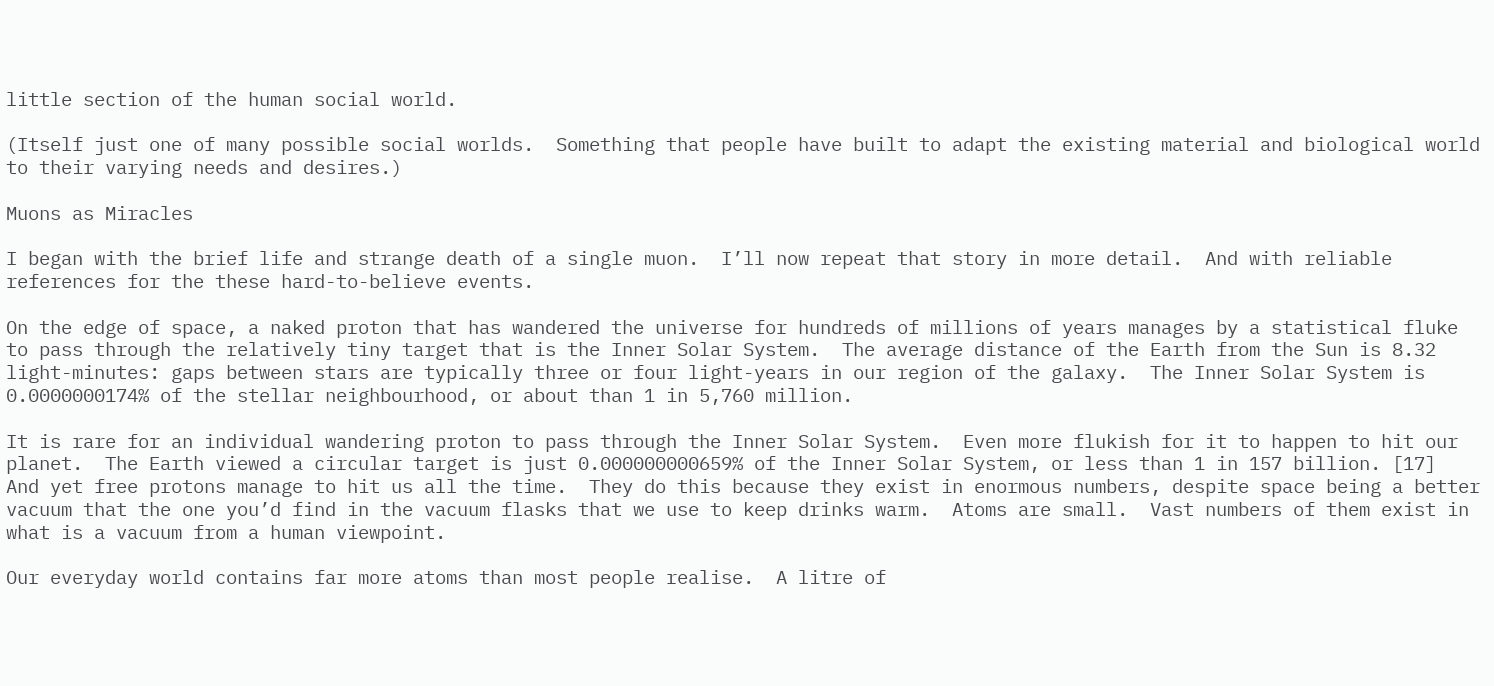little section of the human social world.

(Itself just one of many possible social worlds.  Something that people have built to adapt the existing material and biological world to their varying needs and desires.)

Muons as Miracles

I began with the brief life and strange death of a single muon.  I’ll now repeat that story in more detail.  And with reliable references for the these hard-to-believe events.

On the edge of space, a naked proton that has wandered the universe for hundreds of millions of years manages by a statistical fluke to pass through the relatively tiny target that is the Inner Solar System.  The average distance of the Earth from the Sun is 8.32 light-minutes: gaps between stars are typically three or four light-years in our region of the galaxy.  The Inner Solar System is 0.0000000174% of the stellar neighbourhood, or about than 1 in 5,760 million.

It is rare for an individual wandering proton to pass through the Inner Solar System.  Even more flukish for it to happen to hit our planet.  The Earth viewed a circular target is just 0.000000000659% of the Inner Solar System, or less than 1 in 157 billion. [17]  And yet free protons manage to hit us all the time.  They do this because they exist in enormous numbers, despite space being a better vacuum that the one you’d find in the vacuum flasks that we use to keep drinks warm.  Atoms are small.  Vast numbers of them exist in what is a vacuum from a human viewpoint.

Our everyday world contains far more atoms than most people realise.  A litre of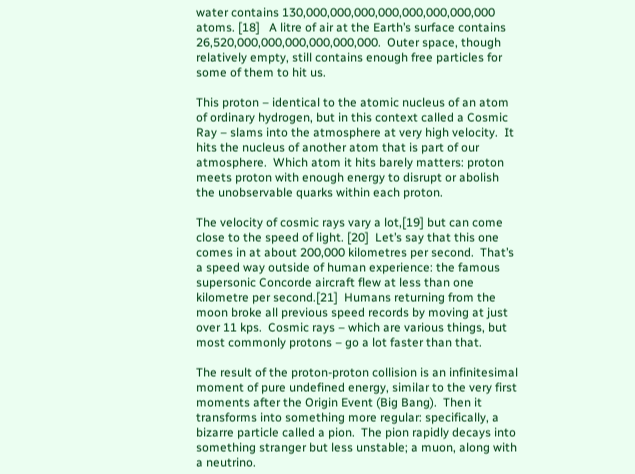water contains 130,000,000,000,000,000,000,000,000 atoms. [18]   A litre of air at the Earth’s surface contains 26,520,000,000,000,000,000,000.  Outer space, though relatively empty, still contains enough free particles for some of them to hit us.

This proton – identical to the atomic nucleus of an atom of ordinary hydrogen, but in this context called a Cosmic Ray – slams into the atmosphere at very high velocity.  It hits the nucleus of another atom that is part of our atmosphere.  Which atom it hits barely matters: proton meets proton with enough energy to disrupt or abolish the unobservable quarks within each proton.

The velocity of cosmic rays vary a lot,[19] but can come close to the speed of light. [20]  Let’s say that this one comes in at about 200,000 kilometres per second.  That’s a speed way outside of human experience: the famous supersonic Concorde aircraft flew at less than one kilometre per second.[21]  Humans returning from the moon broke all previous speed records by moving at just over 11 kps.  Cosmic rays – which are various things, but most commonly protons – go a lot faster than that.

The result of the proton-proton collision is an infinitesimal moment of pure undefined energy, similar to the very first moments after the Origin Event (Big Bang).  Then it transforms into something more regular: specifically, a bizarre particle called a pion.  The pion rapidly decays into something stranger but less unstable; a muon, along with a neutrino.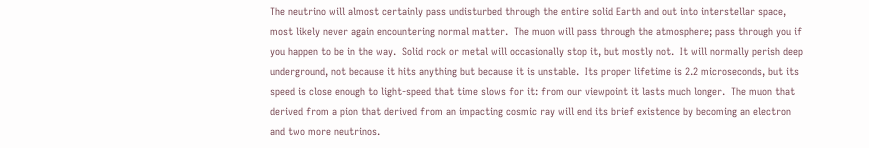The neutrino will almost certainly pass undisturbed through the entire solid Earth and out into interstellar space, most likely never again encountering normal matter.  The muon will pass through the atmosphere; pass through you if you happen to be in the way.  Solid rock or metal will occasionally stop it, but mostly not.  It will normally perish deep underground, not because it hits anything but because it is unstable.  Its proper lifetime is 2.2 microseconds, but its speed is close enough to light-speed that time slows for it: from our viewpoint it lasts much longer.  The muon that derived from a pion that derived from an impacting cosmic ray will end its brief existence by becoming an electron and two more neutrinos.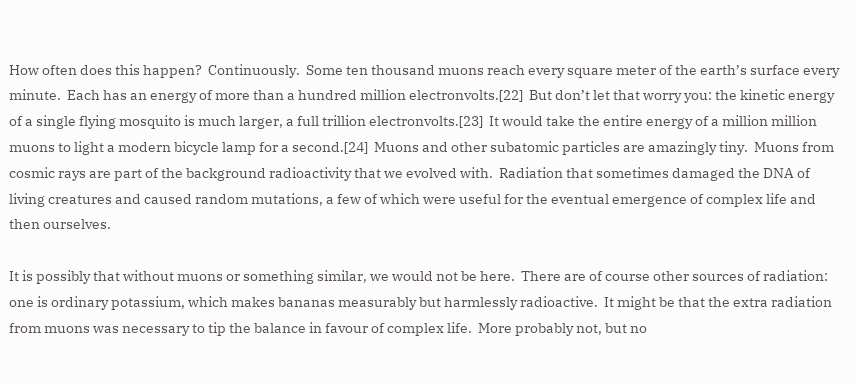How often does this happen?  Continuously.  Some ten thousand muons reach every square meter of the earth’s surface every minute.  Each has an energy of more than a hundred million electronvolts.[22]  But don’t let that worry you: the kinetic energy of a single flying mosquito is much larger, a full trillion electronvolts.[23]  It would take the entire energy of a million million muons to light a modern bicycle lamp for a second.[24]  Muons and other subatomic particles are amazingly tiny.  Muons from cosmic rays are part of the background radioactivity that we evolved with.  Radiation that sometimes damaged the DNA of living creatures and caused random mutations, a few of which were useful for the eventual emergence of complex life and then ourselves.

It is possibly that without muons or something similar, we would not be here.  There are of course other sources of radiation: one is ordinary potassium, which makes bananas measurably but harmlessly radioactive.  It might be that the extra radiation from muons was necessary to tip the balance in favour of complex life.  More probably not, but no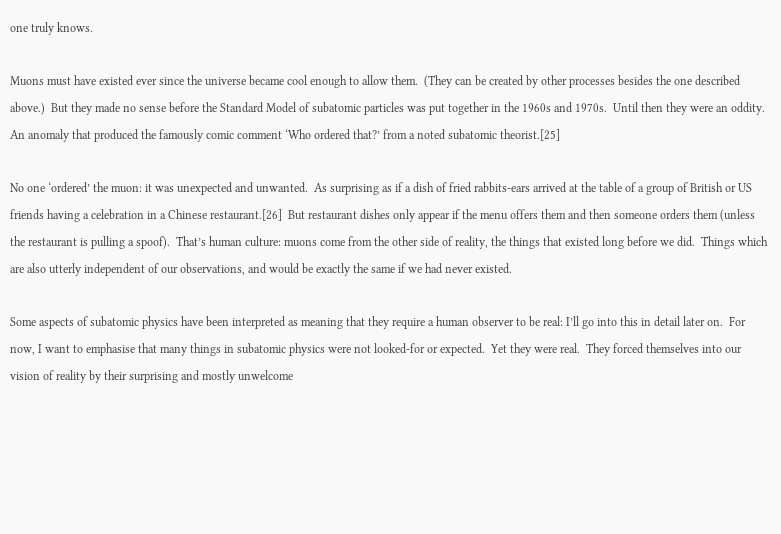one truly knows.

Muons must have existed ever since the universe became cool enough to allow them.  (They can be created by other processes besides the one described above.)  But they made no sense before the Standard Model of subatomic particles was put together in the 1960s and 1970s.  Until then they were an oddity.  An anomaly that produced the famously comic comment ‘Who ordered that?’ from a noted subatomic theorist.[25]

No one ‘ordered’ the muon: it was unexpected and unwanted.  As surprising as if a dish of fried rabbits-ears arrived at the table of a group of British or US friends having a celebration in a Chinese restaurant.[26]  But restaurant dishes only appear if the menu offers them and then someone orders them (unless the restaurant is pulling a spoof).  That’s human culture: muons come from the other side of reality, the things that existed long before we did.  Things which are also utterly independent of our observations, and would be exactly the same if we had never existed.

Some aspects of subatomic physics have been interpreted as meaning that they require a human observer to be real: I’ll go into this in detail later on.  For now, I want to emphasise that many things in subatomic physics were not looked-for or expected.  Yet they were real.  They forced themselves into our vision of reality by their surprising and mostly unwelcome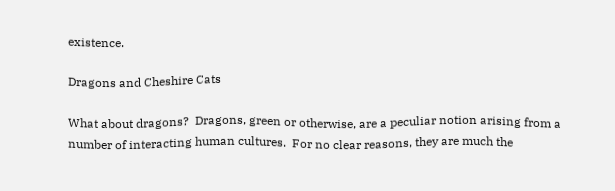existence.

Dragons and Cheshire Cats

What about dragons?  Dragons, green or otherwise, are a peculiar notion arising from a number of interacting human cultures.  For no clear reasons, they are much the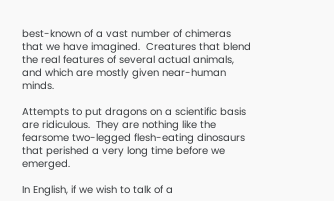best-known of a vast number of chimeras that we have imagined.  Creatures that blend the real features of several actual animals, and which are mostly given near-human minds.

Attempts to put dragons on a scientific basis are ridiculous.  They are nothing like the fearsome two-legged flesh-eating dinosaurs that perished a very long time before we emerged.

In English, if we wish to talk of a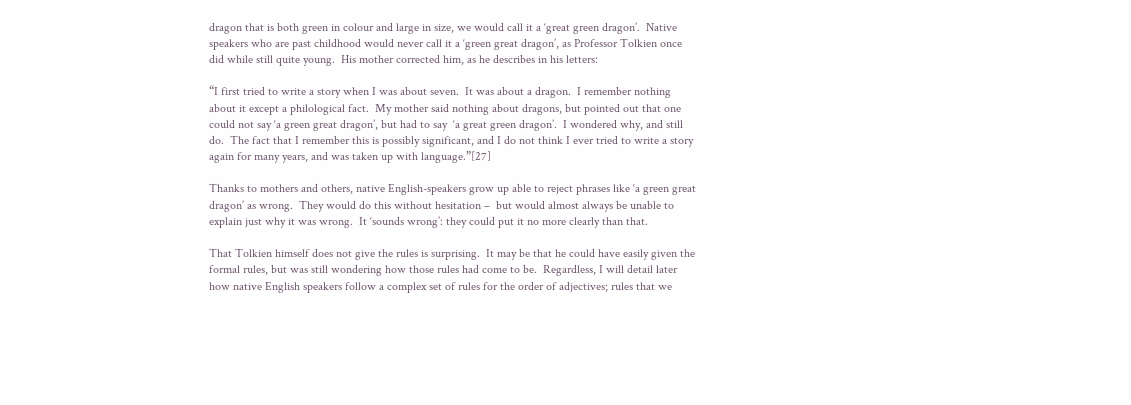dragon that is both green in colour and large in size, we would call it a ‘great green dragon’.  Native speakers who are past childhood would never call it a ‘green great dragon’, as Professor Tolkien once did while still quite young.  His mother corrected him, as he describes in his letters:

“I first tried to write a story when I was about seven.  It was about a dragon.  I remember nothing about it except a philological fact.  My mother said nothing about dragons, but pointed out that one could not say ‘a green great dragon’, but had to say  ‘a great green dragon’.  I wondered why, and still do.  The fact that I remember this is possibly significant, and I do not think I ever tried to write a story again for many years, and was taken up with language.”[27]

Thanks to mothers and others, native English-speakers grow up able to reject phrases like ‘a green great dragon’ as wrong.  They would do this without hesitation –  but would almost always be unable to explain just why it was wrong.  It ‘sounds wrong’: they could put it no more clearly than that.

That Tolkien himself does not give the rules is surprising.  It may be that he could have easily given the formal rules, but was still wondering how those rules had come to be.  Regardless, I will detail later how native English speakers follow a complex set of rules for the order of adjectives; rules that we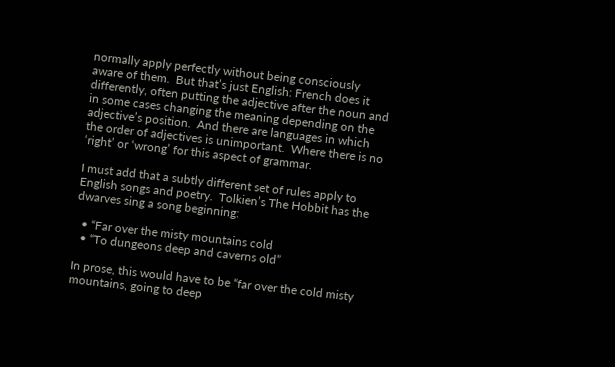normally apply perfectly without being consciously aware of them.  But that’s just English: French does it differently, often putting the adjective after the noun and in some cases changing the meaning depending on the adjective’s position.  And there are languages in which the order of adjectives is unimportant.  Where there is no ‘right’ or ‘wrong’ for this aspect of grammar.

I must add that a subtly different set of rules apply to English songs and poetry.  Tolkien’s The Hobbit has the dwarves sing a song beginning:

  • “Far over the misty mountains cold
  • “To dungeons deep and caverns old”

In prose, this would have to be “far over the cold misty mountains, going to deep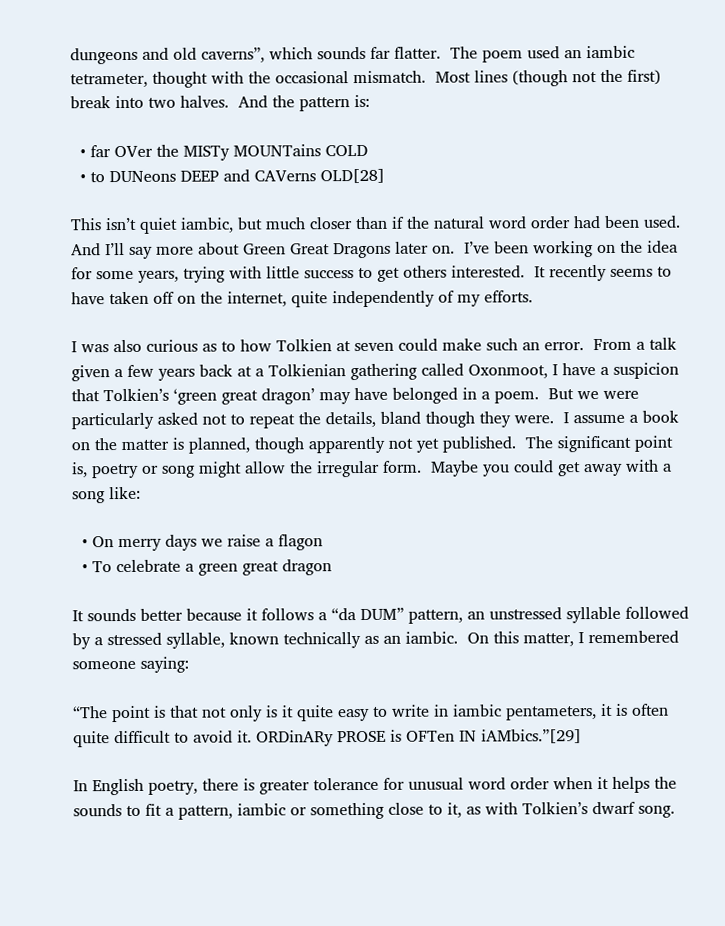dungeons and old caverns”, which sounds far flatter.  The poem used an iambic tetrameter, thought with the occasional mismatch.  Most lines (though not the first) break into two halves.  And the pattern is:

  • far OVer the MISTy MOUNTains COLD
  • to DUNeons DEEP and CAVerns OLD[28]

This isn’t quiet iambic, but much closer than if the natural word order had been used.  And I’ll say more about Green Great Dragons later on.  I’ve been working on the idea for some years, trying with little success to get others interested.  It recently seems to have taken off on the internet, quite independently of my efforts.

I was also curious as to how Tolkien at seven could make such an error.  From a talk given a few years back at a Tolkienian gathering called Oxonmoot, I have a suspicion that Tolkien’s ‘green great dragon’ may have belonged in a poem.  But we were particularly asked not to repeat the details, bland though they were.  I assume a book on the matter is planned, though apparently not yet published.  The significant point is, poetry or song might allow the irregular form.  Maybe you could get away with a song like:

  • On merry days we raise a flagon
  • To celebrate a green great dragon

It sounds better because it follows a “da DUM” pattern, an unstressed syllable followed by a stressed syllable, known technically as an iambic.  On this matter, I remembered someone saying:

“The point is that not only is it quite easy to write in iambic pentameters, it is often quite difficult to avoid it. ORDinARy PROSE is OFTen IN iAMbics.”[29]

In English poetry, there is greater tolerance for unusual word order when it helps the sounds to fit a pattern, iambic or something close to it, as with Tolkien’s dwarf song.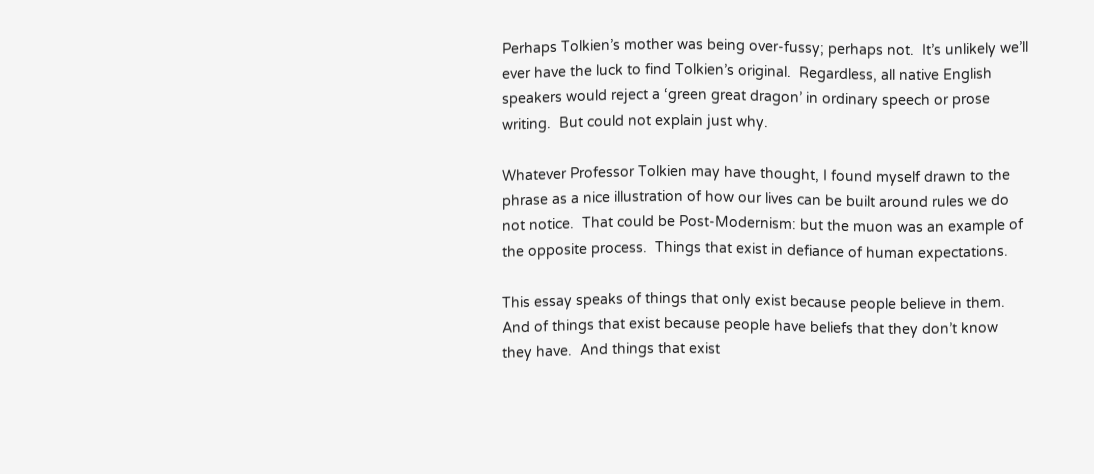Perhaps Tolkien’s mother was being over-fussy; perhaps not.  It’s unlikely we’ll ever have the luck to find Tolkien’s original.  Regardless, all native English speakers would reject a ‘green great dragon’ in ordinary speech or prose writing.  But could not explain just why.

Whatever Professor Tolkien may have thought, I found myself drawn to the phrase as a nice illustration of how our lives can be built around rules we do not notice.  That could be Post-Modernism: but the muon was an example of the opposite process.  Things that exist in defiance of human expectations.

This essay speaks of things that only exist because people believe in them.  And of things that exist because people have beliefs that they don’t know they have.  And things that exist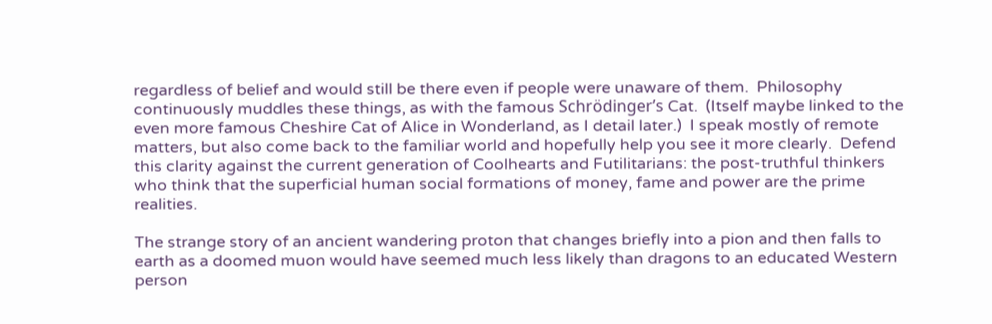regardless of belief and would still be there even if people were unaware of them.  Philosophy continuously muddles these things, as with the famous Schrödinger’s Cat.  (Itself maybe linked to the even more famous Cheshire Cat of Alice in Wonderland, as I detail later.)  I speak mostly of remote matters, but also come back to the familiar world and hopefully help you see it more clearly.  Defend this clarity against the current generation of Coolhearts and Futilitarians: the post-truthful thinkers who think that the superficial human social formations of money, fame and power are the prime realities.

The strange story of an ancient wandering proton that changes briefly into a pion and then falls to earth as a doomed muon would have seemed much less likely than dragons to an educated Western person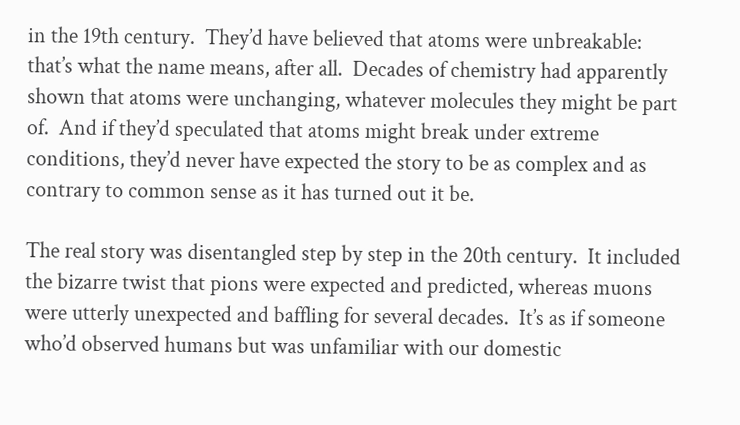in the 19th century.  They’d have believed that atoms were unbreakable: that’s what the name means, after all.  Decades of chemistry had apparently shown that atoms were unchanging, whatever molecules they might be part of.  And if they’d speculated that atoms might break under extreme conditions, they’d never have expected the story to be as complex and as contrary to common sense as it has turned out it be.

The real story was disentangled step by step in the 20th century.  It included the bizarre twist that pions were expected and predicted, whereas muons were utterly unexpected and baffling for several decades.  It’s as if someone who’d observed humans but was unfamiliar with our domestic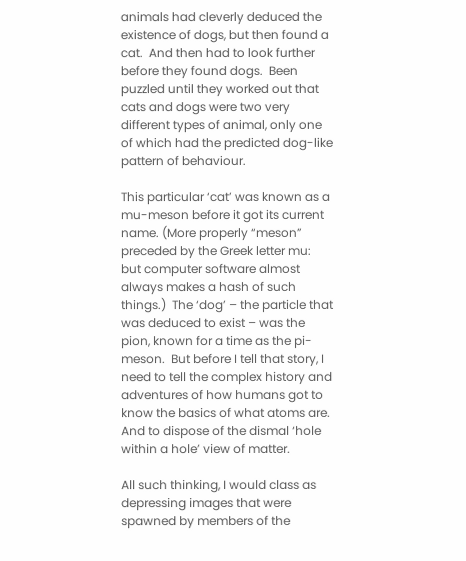animals had cleverly deduced the existence of dogs, but then found a cat.  And then had to look further before they found dogs.  Been puzzled until they worked out that cats and dogs were two very different types of animal, only one of which had the predicted dog-like pattern of behaviour.

This particular ‘cat’ was known as a mu-meson before it got its current name. (More properly “meson” preceded by the Greek letter mu: but computer software almost always makes a hash of such things.)  The ‘dog’ – the particle that was deduced to exist – was the pion, known for a time as the pi-meson.  But before I tell that story, I need to tell the complex history and adventures of how humans got to know the basics of what atoms are.  And to dispose of the dismal ‘hole within a hole’ view of matter.

All such thinking, I would class as depressing images that were spawned by members of the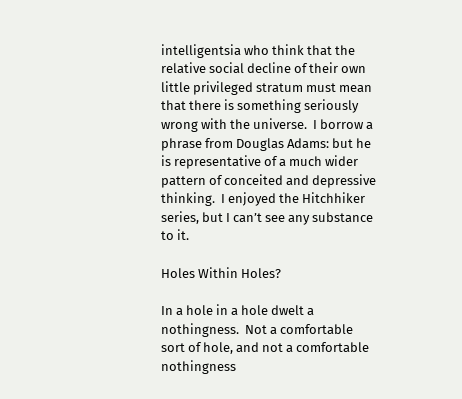intelligentsia who think that the relative social decline of their own little privileged stratum must mean that there is something seriously wrong with the universe.  I borrow a phrase from Douglas Adams: but he is representative of a much wider pattern of conceited and depressive thinking.  I enjoyed the Hitchhiker series, but I can’t see any substance to it.

Holes Within Holes?

In a hole in a hole dwelt a nothingness.  Not a comfortable sort of hole, and not a comfortable nothingness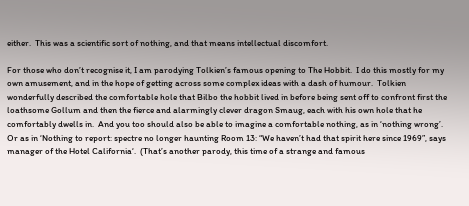either.  This was a scientific sort of nothing, and that means intellectual discomfort.

For those who don’t recognise it, I am parodying Tolkien’s famous opening to The Hobbit.  I do this mostly for my own amusement, and in the hope of getting across some complex ideas with a dash of humour.  Tolkien wonderfully described the comfortable hole that Bilbo the hobbit lived in before being sent off to confront first the loathsome Gollum and then the fierce and alarmingly clever dragon Smaug, each with his own hole that he comfortably dwells in.  And you too should also be able to imagine a comfortable nothing, as in ‘nothing wrong’.  Or as in ‘Nothing to report: spectre no longer haunting Room 13: “We haven’t had that spirit here since 1969”, says manager of the Hotel California‘.  (That’s another parody, this time of a strange and famous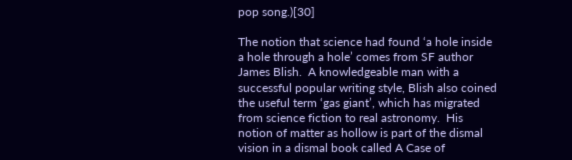pop song.)[30]

The notion that science had found ‘a hole inside a hole through a hole’ comes from SF author James Blish.  A knowledgeable man with a successful popular writing style, Blish also coined the useful term ‘gas giant’, which has migrated from science fiction to real astronomy.  His notion of matter as hollow is part of the dismal vision in a dismal book called A Case of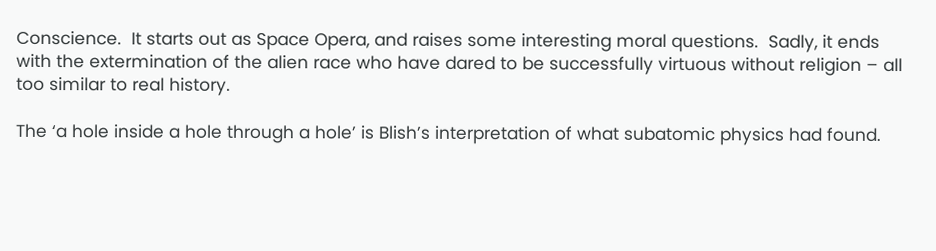Conscience.  It starts out as Space Opera, and raises some interesting moral questions.  Sadly, it ends with the extermination of the alien race who have dared to be successfully virtuous without religion – all too similar to real history.

The ‘a hole inside a hole through a hole’ is Blish’s interpretation of what subatomic physics had found.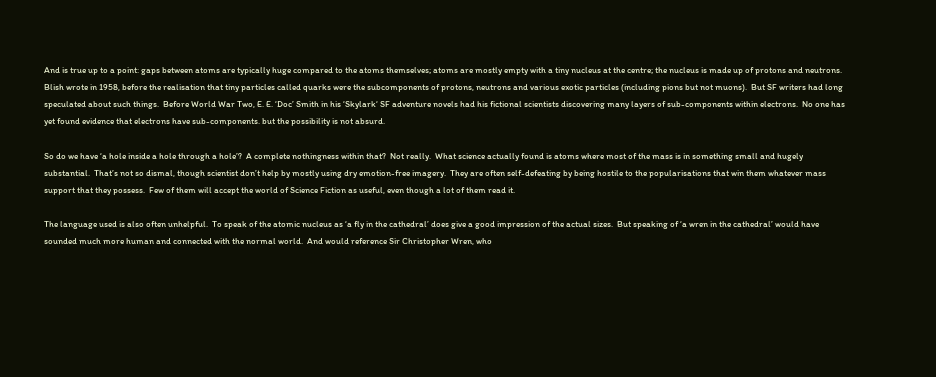And is true up to a point: gaps between atoms are typically huge compared to the atoms themselves; atoms are mostly empty with a tiny nucleus at the centre; the nucleus is made up of protons and neutrons.  Blish wrote in 1958, before the realisation that tiny particles called quarks were the subcomponents of protons, neutrons and various exotic particles (including pions but not muons).  But SF writers had long speculated about such things.  Before World War Two, E. E. ‘Doc’ Smith in his ‘Skylark‘ SF adventure novels had his fictional scientists discovering many layers of sub-components within electrons.  No one has yet found evidence that electrons have sub-components. but the possibility is not absurd.

So do we have ‘a hole inside a hole through a hole’?  A complete nothingness within that?  Not really.  What science actually found is atoms where most of the mass is in something small and hugely substantial.  That’s not so dismal, though scientist don’t help by mostly using dry emotion-free imagery.  They are often self-defeating by being hostile to the popularisations that win them whatever mass support that they possess.  Few of them will accept the world of Science Fiction as useful, even though a lot of them read it.

The language used is also often unhelpful.  To speak of the atomic nucleus as ‘a fly in the cathedral’ does give a good impression of the actual sizes.  But speaking of ‘a wren in the cathedral’ would have sounded much more human and connected with the normal world.  And would reference Sir Christopher Wren, who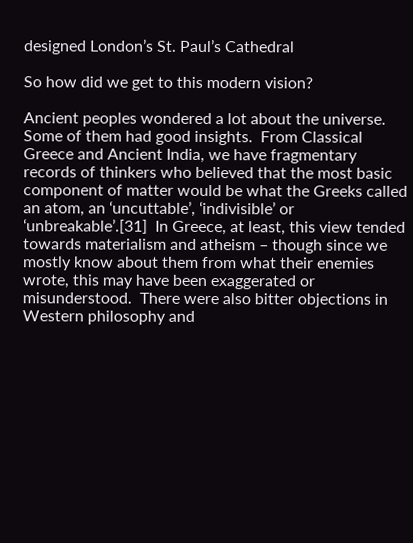designed London’s St. Paul’s Cathedral

So how did we get to this modern vision?

Ancient peoples wondered a lot about the universe.  Some of them had good insights.  From Classical Greece and Ancient India, we have fragmentary records of thinkers who believed that the most basic component of matter would be what the Greeks called an atom, an ‘uncuttable’, ‘indivisible’ or ‘unbreakable’.[31]  In Greece, at least, this view tended towards materialism and atheism – though since we mostly know about them from what their enemies wrote, this may have been exaggerated or misunderstood.  There were also bitter objections in Western philosophy and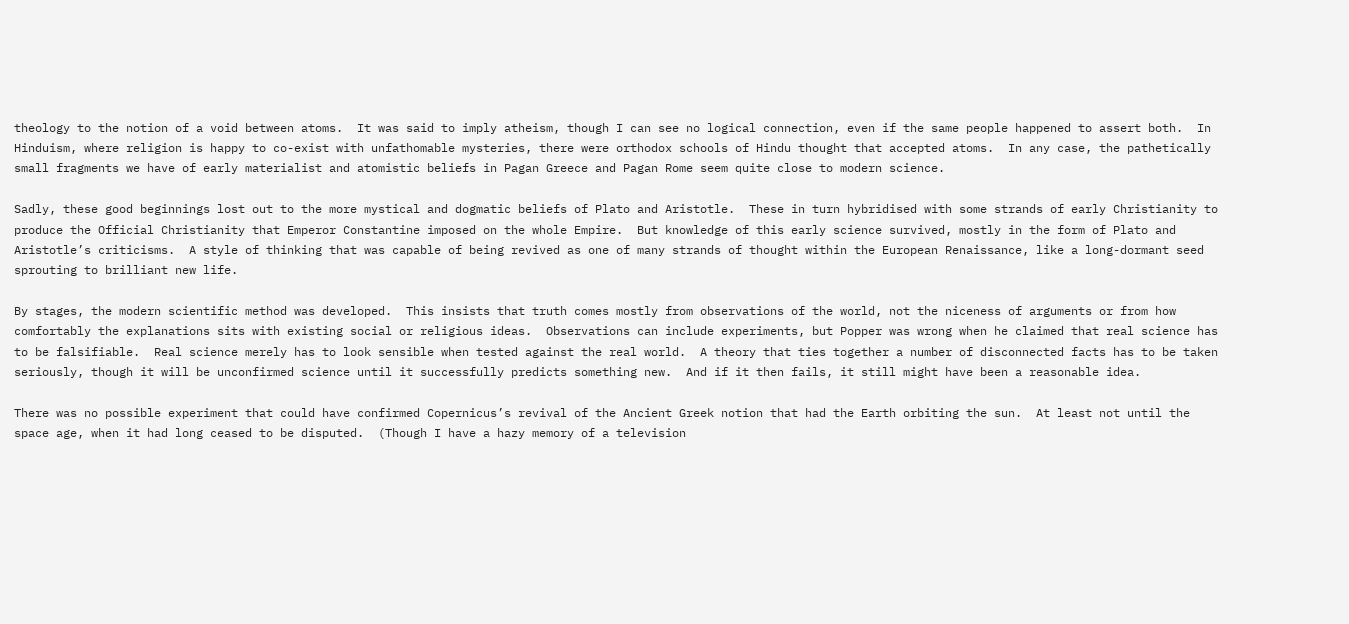theology to the notion of a void between atoms.  It was said to imply atheism, though I can see no logical connection, even if the same people happened to assert both.  In Hinduism, where religion is happy to co-exist with unfathomable mysteries, there were orthodox schools of Hindu thought that accepted atoms.  In any case, the pathetically small fragments we have of early materialist and atomistic beliefs in Pagan Greece and Pagan Rome seem quite close to modern science.

Sadly, these good beginnings lost out to the more mystical and dogmatic beliefs of Plato and Aristotle.  These in turn hybridised with some strands of early Christianity to produce the Official Christianity that Emperor Constantine imposed on the whole Empire.  But knowledge of this early science survived, mostly in the form of Plato and Aristotle’s criticisms.  A style of thinking that was capable of being revived as one of many strands of thought within the European Renaissance, like a long-dormant seed sprouting to brilliant new life.

By stages, the modern scientific method was developed.  This insists that truth comes mostly from observations of the world, not the niceness of arguments or from how comfortably the explanations sits with existing social or religious ideas.  Observations can include experiments, but Popper was wrong when he claimed that real science has to be falsifiable.  Real science merely has to look sensible when tested against the real world.  A theory that ties together a number of disconnected facts has to be taken seriously, though it will be unconfirmed science until it successfully predicts something new.  And if it then fails, it still might have been a reasonable idea.

There was no possible experiment that could have confirmed Copernicus’s revival of the Ancient Greek notion that had the Earth orbiting the sun.  At least not until the space age, when it had long ceased to be disputed.  (Though I have a hazy memory of a television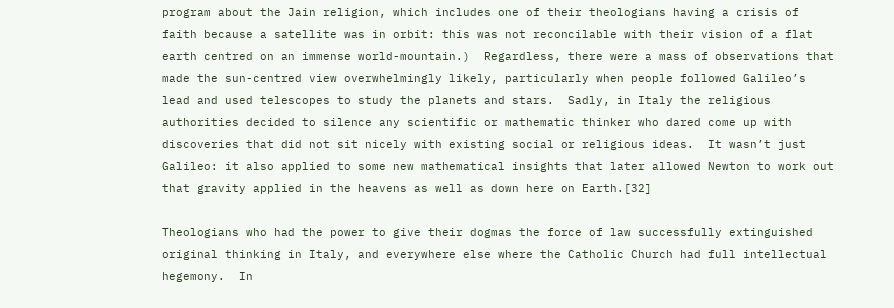program about the Jain religion, which includes one of their theologians having a crisis of faith because a satellite was in orbit: this was not reconcilable with their vision of a flat earth centred on an immense world-mountain.)  Regardless, there were a mass of observations that made the sun-centred view overwhelmingly likely, particularly when people followed Galileo’s lead and used telescopes to study the planets and stars.  Sadly, in Italy the religious authorities decided to silence any scientific or mathematic thinker who dared come up with discoveries that did not sit nicely with existing social or religious ideas.  It wasn’t just Galileo: it also applied to some new mathematical insights that later allowed Newton to work out that gravity applied in the heavens as well as down here on Earth.[32]

Theologians who had the power to give their dogmas the force of law successfully extinguished original thinking in Italy, and everywhere else where the Catholic Church had full intellectual hegemony.  In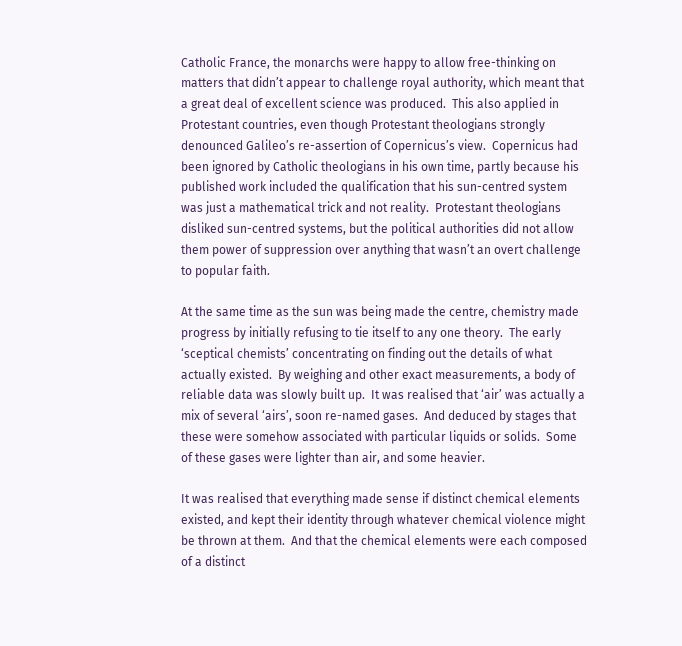Catholic France, the monarchs were happy to allow free-thinking on matters that didn’t appear to challenge royal authority, which meant that a great deal of excellent science was produced.  This also applied in Protestant countries, even though Protestant theologians strongly denounced Galileo’s re-assertion of Copernicus’s view.  Copernicus had been ignored by Catholic theologians in his own time, partly because his published work included the qualification that his sun-centred system was just a mathematical trick and not reality.  Protestant theologians disliked sun-centred systems, but the political authorities did not allow them power of suppression over anything that wasn’t an overt challenge to popular faith.

At the same time as the sun was being made the centre, chemistry made progress by initially refusing to tie itself to any one theory.  The early ‘sceptical chemists’ concentrating on finding out the details of what actually existed.  By weighing and other exact measurements, a body of reliable data was slowly built up.  It was realised that ‘air’ was actually a mix of several ‘airs’, soon re-named gases.  And deduced by stages that these were somehow associated with particular liquids or solids.  Some of these gases were lighter than air, and some heavier.

It was realised that everything made sense if distinct chemical elements existed, and kept their identity through whatever chemical violence might be thrown at them.  And that the chemical elements were each composed of a distinct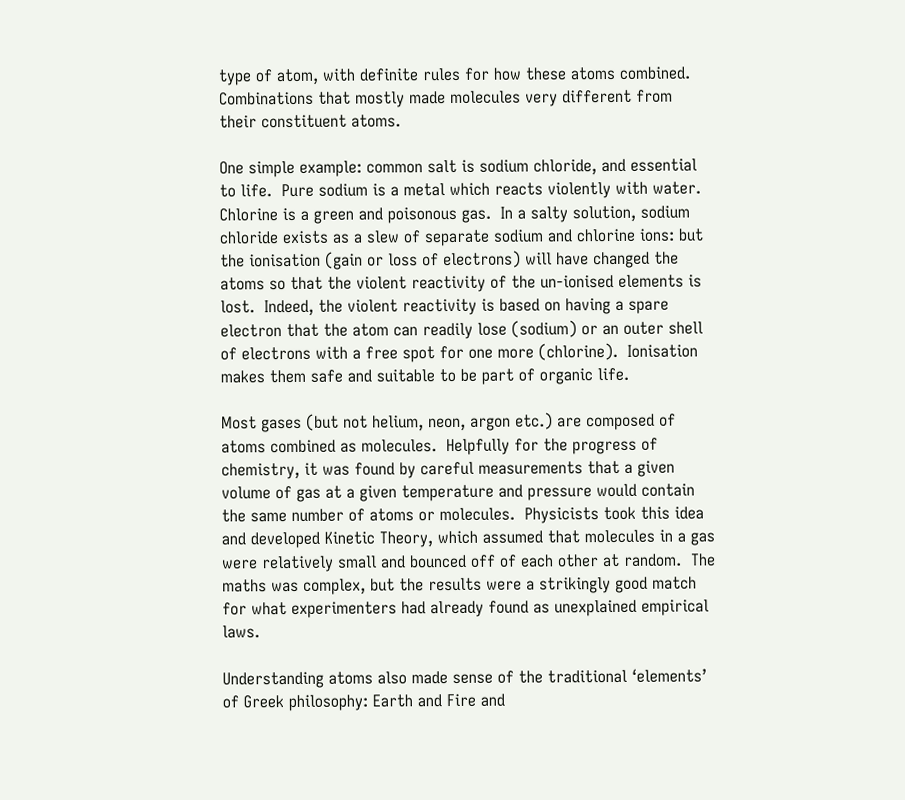type of atom, with definite rules for how these atoms combined.  Combinations that mostly made molecules very different from their constituent atoms.

One simple example: common salt is sodium chloride, and essential to life.  Pure sodium is a metal which reacts violently with water.  Chlorine is a green and poisonous gas.  In a salty solution, sodium chloride exists as a slew of separate sodium and chlorine ions: but the ionisation (gain or loss of electrons) will have changed the atoms so that the violent reactivity of the un-ionised elements is lost.  Indeed, the violent reactivity is based on having a spare electron that the atom can readily lose (sodium) or an outer shell of electrons with a free spot for one more (chlorine).  Ionisation makes them safe and suitable to be part of organic life.

Most gases (but not helium, neon, argon etc.) are composed of atoms combined as molecules.  Helpfully for the progress of chemistry, it was found by careful measurements that a given volume of gas at a given temperature and pressure would contain the same number of atoms or molecules.  Physicists took this idea and developed Kinetic Theory, which assumed that molecules in a gas were relatively small and bounced off of each other at random.  The maths was complex, but the results were a strikingly good match for what experimenters had already found as unexplained empirical laws.

Understanding atoms also made sense of the traditional ‘elements’ of Greek philosophy: Earth and Fire and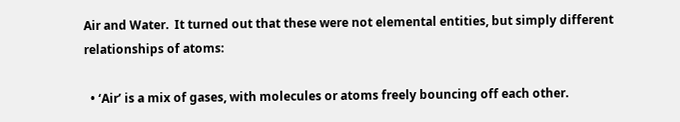Air and Water.  It turned out that these were not elemental entities, but simply different relationships of atoms:

  • ‘Air’ is a mix of gases, with molecules or atoms freely bouncing off each other.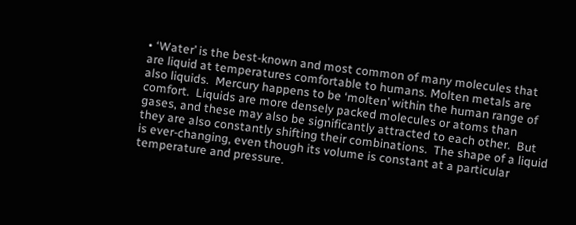• ‘Water’ is the best-known and most common of many molecules that are liquid at temperatures comfortable to humans. Molten metals are also liquids.  Mercury happens to be ‘molten’ within the human range of comfort.  Liquids are more densely packed molecules or atoms than gases, and these may also be significantly attracted to each other.  But they are also constantly shifting their combinations.  The shape of a liquid is ever-changing, even though its volume is constant at a particular temperature and pressure.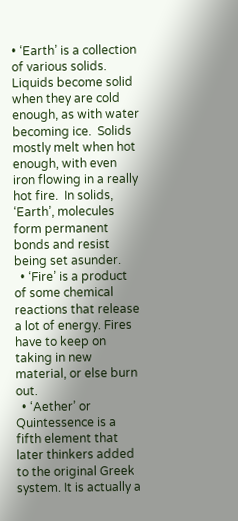• ‘Earth’ is a collection of various solids. Liquids become solid when they are cold enough, as with water becoming ice.  Solids mostly melt when hot enough, with even iron flowing in a really hot fire.  In solids, ‘Earth’, molecules form permanent bonds and resist being set asunder.
  • ‘Fire’ is a product of some chemical reactions that release a lot of energy. Fires have to keep on taking in new material, or else burn out.
  • ‘Aether’ or Quintessence is a fifth element that later thinkers added to the original Greek system. It is actually a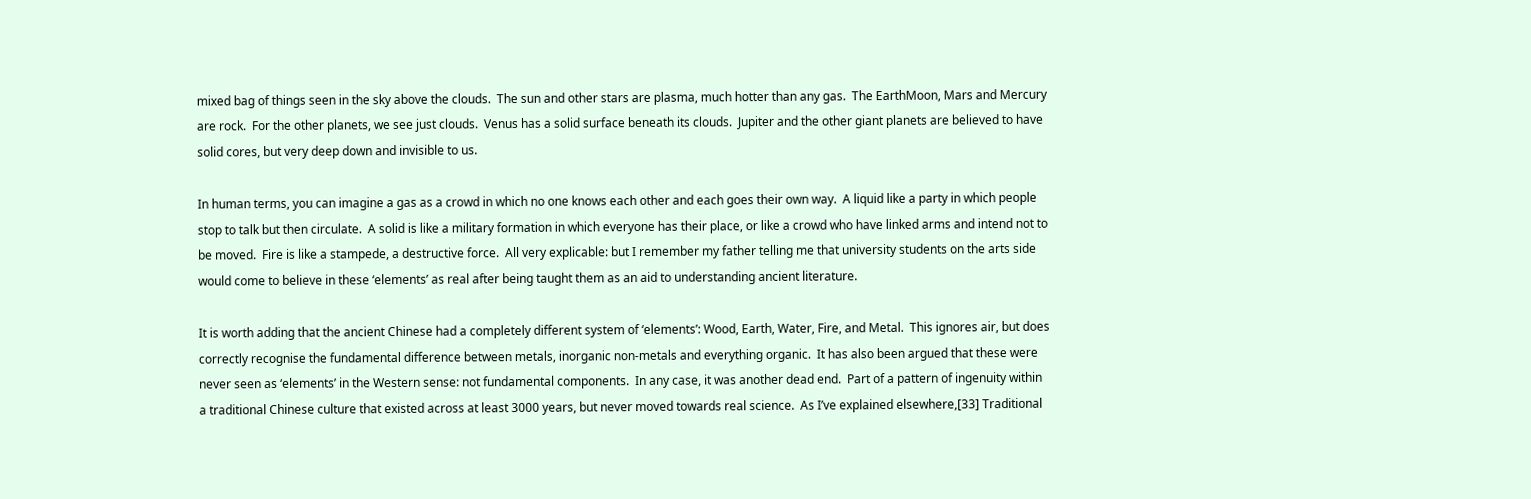mixed bag of things seen in the sky above the clouds.  The sun and other stars are plasma, much hotter than any gas.  The EarthMoon, Mars and Mercury are rock.  For the other planets, we see just clouds.  Venus has a solid surface beneath its clouds.  Jupiter and the other giant planets are believed to have solid cores, but very deep down and invisible to us.

In human terms, you can imagine a gas as a crowd in which no one knows each other and each goes their own way.  A liquid like a party in which people stop to talk but then circulate.  A solid is like a military formation in which everyone has their place, or like a crowd who have linked arms and intend not to be moved.  Fire is like a stampede, a destructive force.  All very explicable: but I remember my father telling me that university students on the arts side would come to believe in these ‘elements’ as real after being taught them as an aid to understanding ancient literature.

It is worth adding that the ancient Chinese had a completely different system of ‘elements’: Wood, Earth, Water, Fire, and Metal.  This ignores air, but does correctly recognise the fundamental difference between metals, inorganic non-metals and everything organic.  It has also been argued that these were never seen as ‘elements’ in the Western sense: not fundamental components.  In any case, it was another dead end.  Part of a pattern of ingenuity within a traditional Chinese culture that existed across at least 3000 years, but never moved towards real science.  As I’ve explained elsewhere,[33] Traditional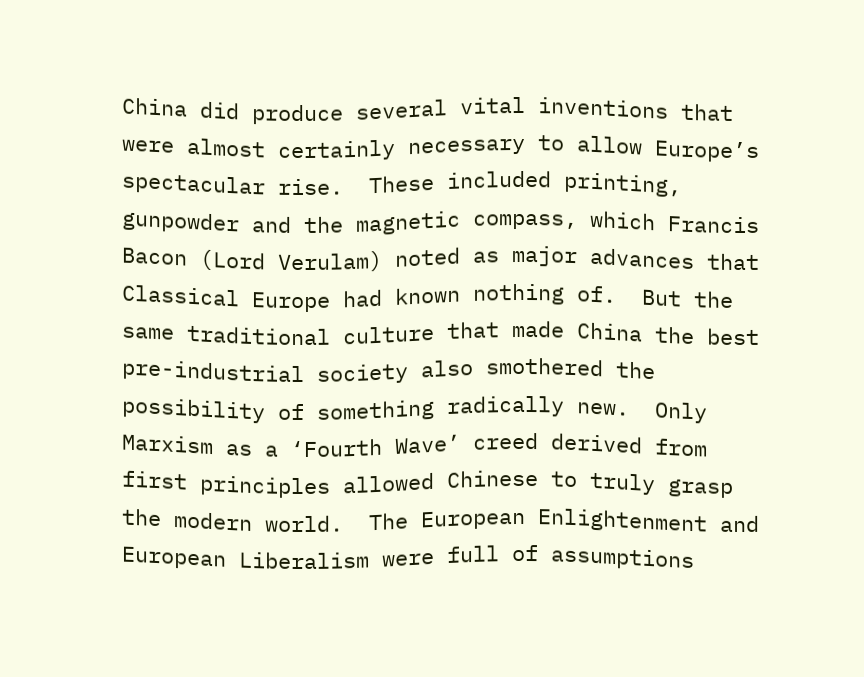China did produce several vital inventions that were almost certainly necessary to allow Europe’s spectacular rise.  These included printing, gunpowder and the magnetic compass, which Francis Bacon (Lord Verulam) noted as major advances that Classical Europe had known nothing of.  But the same traditional culture that made China the best pre-industrial society also smothered the possibility of something radically new.  Only Marxism as a ‘Fourth Wave’ creed derived from first principles allowed Chinese to truly grasp the modern world.  The European Enlightenment and European Liberalism were full of assumptions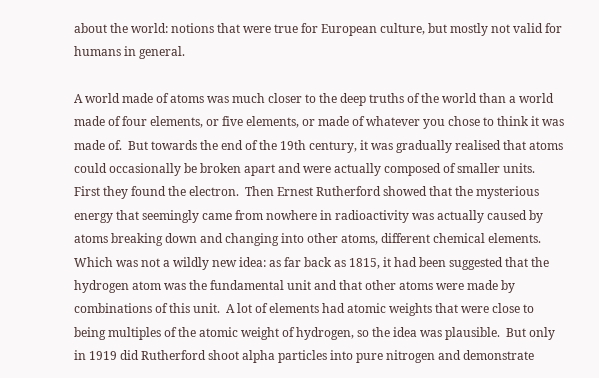about the world: notions that were true for European culture, but mostly not valid for humans in general.

A world made of atoms was much closer to the deep truths of the world than a world made of four elements, or five elements, or made of whatever you chose to think it was made of.  But towards the end of the 19th century, it was gradually realised that atoms could occasionally be broken apart and were actually composed of smaller units.  First they found the electron.  Then Ernest Rutherford showed that the mysterious energy that seemingly came from nowhere in radioactivity was actually caused by atoms breaking down and changing into other atoms, different chemical elements.  Which was not a wildly new idea: as far back as 1815, it had been suggested that the hydrogen atom was the fundamental unit and that other atoms were made by combinations of this unit.  A lot of elements had atomic weights that were close to being multiples of the atomic weight of hydrogen, so the idea was plausible.  But only in 1919 did Rutherford shoot alpha particles into pure nitrogen and demonstrate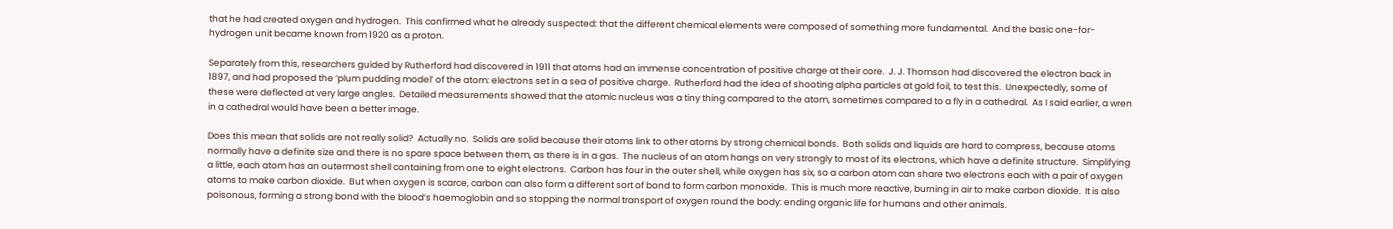that he had created oxygen and hydrogen.  This confirmed what he already suspected: that the different chemical elements were composed of something more fundamental.  And the basic one-for-hydrogen unit became known from 1920 as a proton.

Separately from this, researchers guided by Rutherford had discovered in 1911 that atoms had an immense concentration of positive charge at their core.  J. J. Thomson had discovered the electron back in 1897, and had proposed the ‘plum pudding model’ of the atom: electrons set in a sea of positive charge.  Rutherford had the idea of shooting alpha particles at gold foil, to test this.  Unexpectedly, some of these were deflected at very large angles.  Detailed measurements showed that the atomic nucleus was a tiny thing compared to the atom, sometimes compared to a fly in a cathedral.  As I said earlier, a wren in a cathedral would have been a better image.

Does this mean that solids are not really solid?  Actually no.  Solids are solid because their atoms link to other atoms by strong chemical bonds.  Both solids and liquids are hard to compress, because atoms normally have a definite size and there is no spare space between them, as there is in a gas.  The nucleus of an atom hangs on very strongly to most of its electrons, which have a definite structure.  Simplifying a little, each atom has an outermost shell containing from one to eight electrons.  Carbon has four in the outer shell, while oxygen has six, so a carbon atom can share two electrons each with a pair of oxygen atoms to make carbon dioxide.  But when oxygen is scarce, carbon can also form a different sort of bond to form carbon monoxide.  This is much more reactive, burning in air to make carbon dioxide.  It is also poisonous, forming a strong bond with the blood’s haemoglobin and so stopping the normal transport of oxygen round the body: ending organic life for humans and other animals.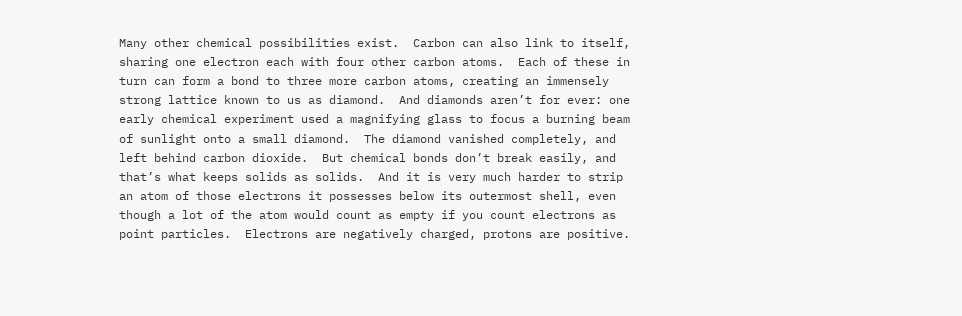Many other chemical possibilities exist.  Carbon can also link to itself, sharing one electron each with four other carbon atoms.  Each of these in turn can form a bond to three more carbon atoms, creating an immensely strong lattice known to us as diamond.  And diamonds aren’t for ever: one early chemical experiment used a magnifying glass to focus a burning beam of sunlight onto a small diamond.  The diamond vanished completely, and left behind carbon dioxide.  But chemical bonds don’t break easily, and that’s what keeps solids as solids.  And it is very much harder to strip an atom of those electrons it possesses below its outermost shell, even though a lot of the atom would count as empty if you count electrons as point particles.  Electrons are negatively charged, protons are positive.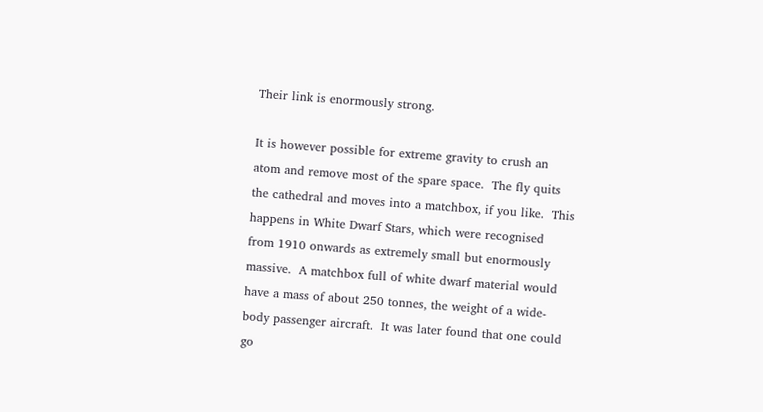Their link is enormously strong.

It is however possible for extreme gravity to crush an atom and remove most of the spare space.  The fly quits the cathedral and moves into a matchbox, if you like.  This happens in White Dwarf Stars, which were recognised from 1910 onwards as extremely small but enormously massive.  A matchbox full of white dwarf material would have a mass of about 250 tonnes, the weight of a wide-body passenger aircraft.  It was later found that one could go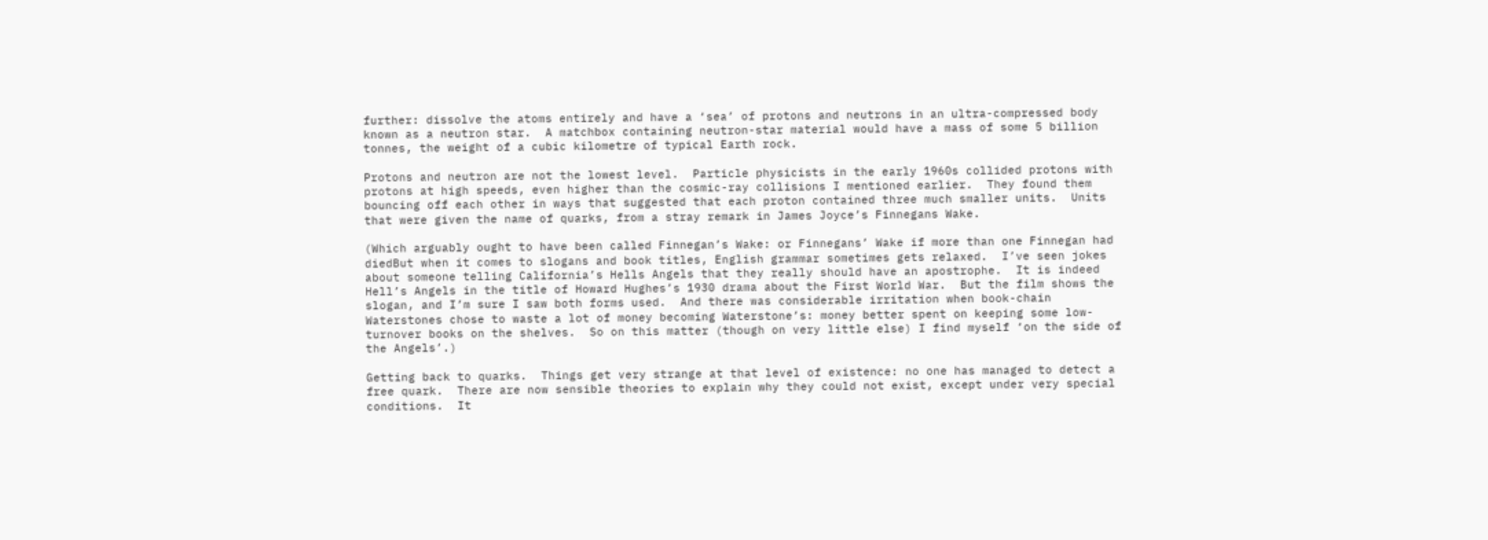further: dissolve the atoms entirely and have a ‘sea’ of protons and neutrons in an ultra-compressed body known as a neutron star.  A matchbox containing neutron-star material would have a mass of some 5 billion tonnes, the weight of a cubic kilometre of typical Earth rock.

Protons and neutron are not the lowest level.  Particle physicists in the early 1960s collided protons with protons at high speeds, even higher than the cosmic-ray collisions I mentioned earlier.  They found them bouncing off each other in ways that suggested that each proton contained three much smaller units.  Units that were given the name of quarks, from a stray remark in James Joyce’s Finnegans Wake.

(Which arguably ought to have been called Finnegan’s Wake: or Finnegans’ Wake if more than one Finnegan had diedBut when it comes to slogans and book titles, English grammar sometimes gets relaxed.  I’ve seen jokes about someone telling California’s Hells Angels that they really should have an apostrophe.  It is indeed Hell’s Angels in the title of Howard Hughes’s 1930 drama about the First World War.  But the film shows the slogan, and I’m sure I saw both forms used.  And there was considerable irritation when book-chain Waterstones chose to waste a lot of money becoming Waterstone’s: money better spent on keeping some low-turnover books on the shelves.  So on this matter (though on very little else) I find myself ‘on the side of the Angels’.)

Getting back to quarks.  Things get very strange at that level of existence: no one has managed to detect a free quark.  There are now sensible theories to explain why they could not exist, except under very special conditions.  It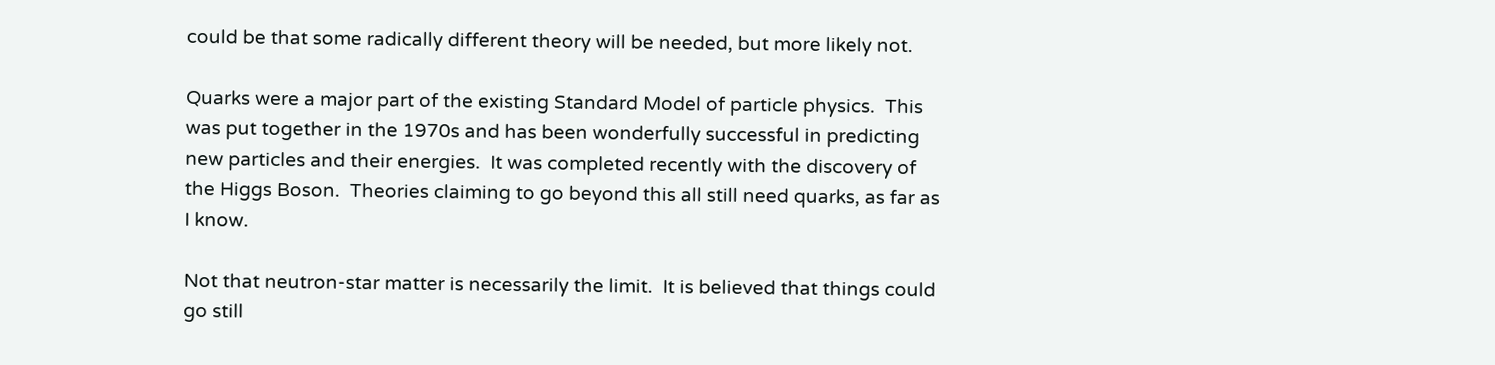could be that some radically different theory will be needed, but more likely not.

Quarks were a major part of the existing Standard Model of particle physics.  This was put together in the 1970s and has been wonderfully successful in predicting new particles and their energies.  It was completed recently with the discovery of the Higgs Boson.  Theories claiming to go beyond this all still need quarks, as far as I know.

Not that neutron-star matter is necessarily the limit.  It is believed that things could go still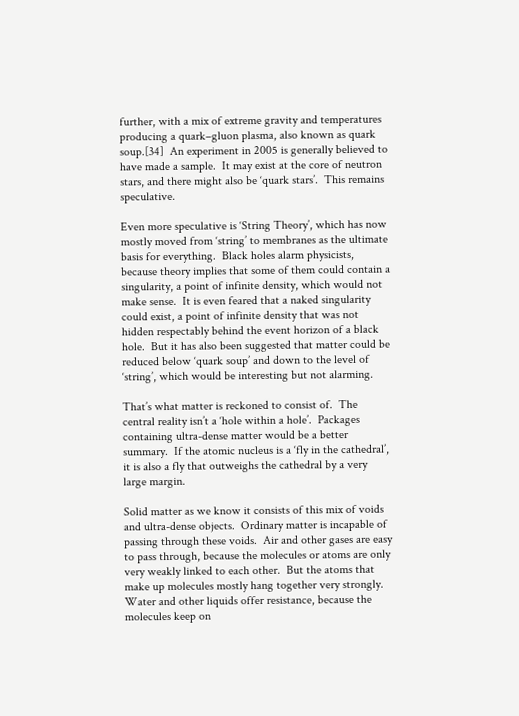further, with a mix of extreme gravity and temperatures producing a quark–gluon plasma, also known as quark soup.[34]  An experiment in 2005 is generally believed to have made a sample.  It may exist at the core of neutron stars, and there might also be ‘quark stars’.  This remains speculative.

Even more speculative is ‘String Theory’, which has now mostly moved from ‘string’ to membranes as the ultimate basis for everything.  Black holes alarm physicists, because theory implies that some of them could contain a singularity, a point of infinite density, which would not make sense.  It is even feared that a naked singularity could exist, a point of infinite density that was not hidden respectably behind the event horizon of a black hole.  But it has also been suggested that matter could be reduced below ‘quark soup’ and down to the level of ‘string’, which would be interesting but not alarming.

That’s what matter is reckoned to consist of.  The central reality isn’t a ‘hole within a hole’.  Packages containing ultra-dense matter would be a better summary.  If the atomic nucleus is a ‘fly in the cathedral’, it is also a fly that outweighs the cathedral by a very large margin.

Solid matter as we know it consists of this mix of voids and ultra-dense objects.  Ordinary matter is incapable of passing through these voids.  Air and other gases are easy to pass through, because the molecules or atoms are only very weakly linked to each other.  But the atoms that make up molecules mostly hang together very strongly.  Water and other liquids offer resistance, because the molecules keep on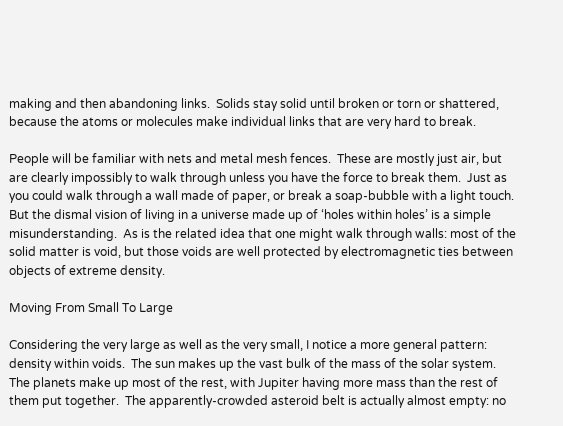making and then abandoning links.  Solids stay solid until broken or torn or shattered, because the atoms or molecules make individual links that are very hard to break.

People will be familiar with nets and metal mesh fences.  These are mostly just air, but are clearly impossibly to walk through unless you have the force to break them.  Just as you could walk through a wall made of paper, or break a soap-bubble with a light touch.  But the dismal vision of living in a universe made up of ‘holes within holes’ is a simple misunderstanding.  As is the related idea that one might walk through walls: most of the solid matter is void, but those voids are well protected by electromagnetic ties between objects of extreme density.

Moving From Small To Large

Considering the very large as well as the very small, I notice a more general pattern: density within voids.  The sun makes up the vast bulk of the mass of the solar system.  The planets make up most of the rest, with Jupiter having more mass than the rest of them put together.  The apparently-crowded asteroid belt is actually almost empty: no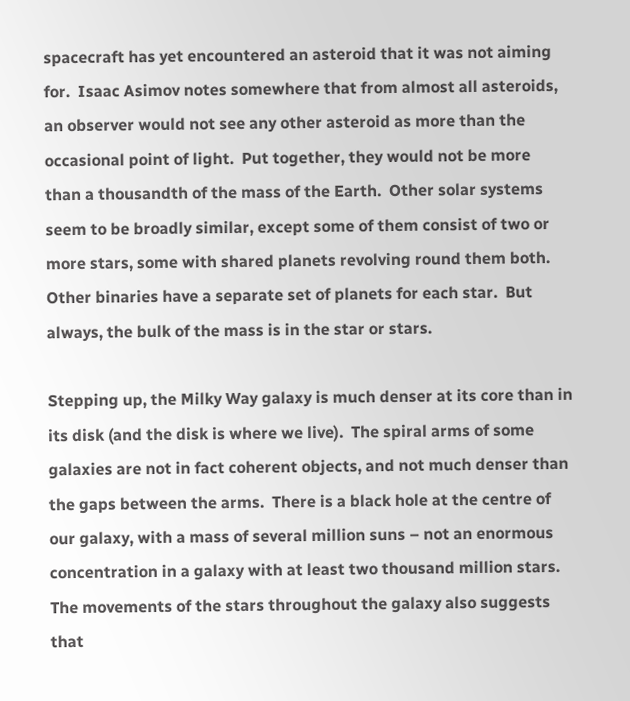spacecraft has yet encountered an asteroid that it was not aiming for.  Isaac Asimov notes somewhere that from almost all asteroids, an observer would not see any other asteroid as more than the occasional point of light.  Put together, they would not be more than a thousandth of the mass of the Earth.  Other solar systems seem to be broadly similar, except some of them consist of two or more stars, some with shared planets revolving round them both.  Other binaries have a separate set of planets for each star.  But always, the bulk of the mass is in the star or stars.

Stepping up, the Milky Way galaxy is much denser at its core than in its disk (and the disk is where we live).  The spiral arms of some galaxies are not in fact coherent objects, and not much denser than the gaps between the arms.  There is a black hole at the centre of our galaxy, with a mass of several million suns – not an enormous concentration in a galaxy with at least two thousand million stars.  The movements of the stars throughout the galaxy also suggests that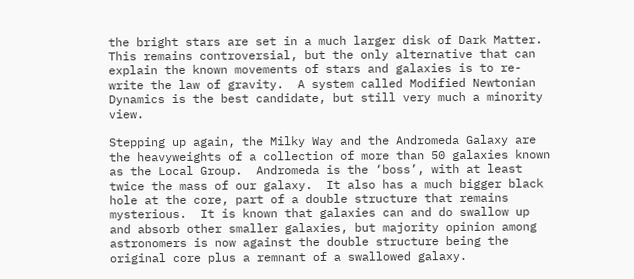the bright stars are set in a much larger disk of Dark Matter.  This remains controversial, but the only alternative that can explain the known movements of stars and galaxies is to re-write the law of gravity.  A system called Modified Newtonian Dynamics is the best candidate, but still very much a minority view.

Stepping up again, the Milky Way and the Andromeda Galaxy are the heavyweights of a collection of more than 50 galaxies known as the Local Group.  Andromeda is the ‘boss’, with at least twice the mass of our galaxy.  It also has a much bigger black hole at the core, part of a double structure that remains mysterious.  It is known that galaxies can and do swallow up and absorb other smaller galaxies, but majority opinion among astronomers is now against the double structure being the original core plus a remnant of a swallowed galaxy.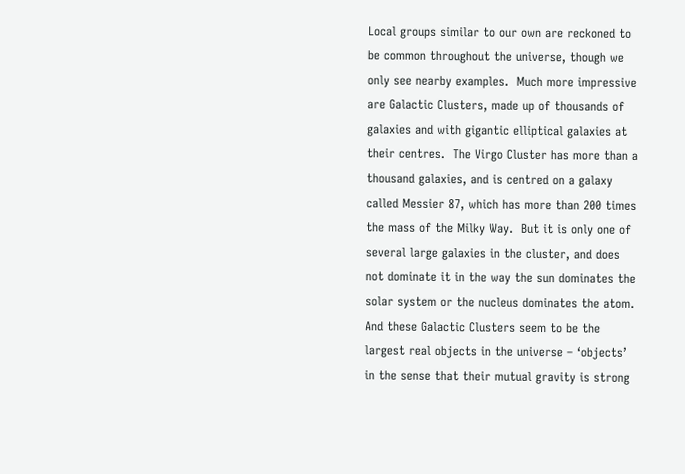Local groups similar to our own are reckoned to be common throughout the universe, though we only see nearby examples.  Much more impressive are Galactic Clusters, made up of thousands of galaxies and with gigantic elliptical galaxies at their centres.  The Virgo Cluster has more than a thousand galaxies, and is centred on a galaxy called Messier 87, which has more than 200 times the mass of the Milky Way.  But it is only one of several large galaxies in the cluster, and does not dominate it in the way the sun dominates the solar system or the nucleus dominates the atom.  And these Galactic Clusters seem to be the largest real objects in the universe – ‘objects’ in the sense that their mutual gravity is strong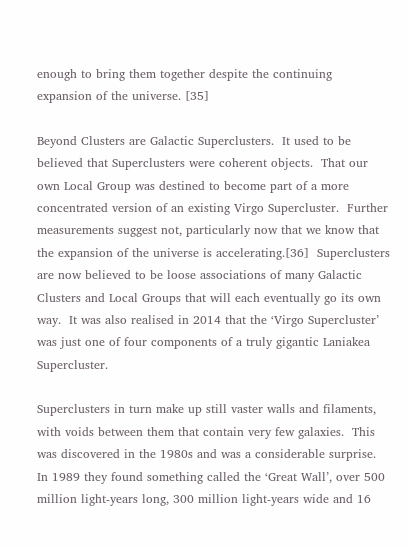enough to bring them together despite the continuing expansion of the universe. [35]

Beyond Clusters are Galactic Superclusters.  It used to be believed that Superclusters were coherent objects.  That our own Local Group was destined to become part of a more concentrated version of an existing Virgo Supercluster.  Further measurements suggest not, particularly now that we know that the expansion of the universe is accelerating.[36]  Superclusters are now believed to be loose associations of many Galactic Clusters and Local Groups that will each eventually go its own way.  It was also realised in 2014 that the ‘Virgo Supercluster’ was just one of four components of a truly gigantic Laniakea Supercluster.

Superclusters in turn make up still vaster walls and filaments, with voids between them that contain very few galaxies.  This was discovered in the 1980s and was a considerable surprise.  In 1989 they found something called the ‘Great Wall’, over 500 million light-years long, 300 million light-years wide and 16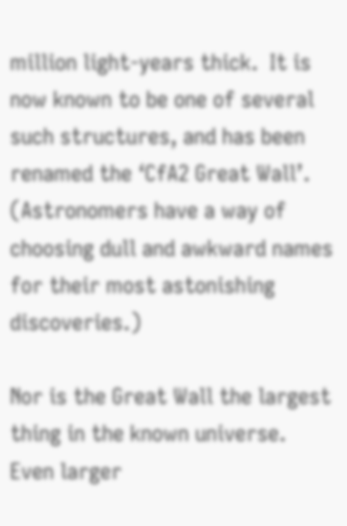million light-years thick.  It is now known to be one of several such structures, and has been renamed the ‘CfA2 Great Wall’.  (Astronomers have a way of choosing dull and awkward names for their most astonishing discoveries.)

Nor is the Great Wall the largest thing in the known universe.  Even larger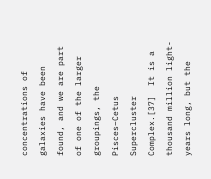concentrations of galaxies have been found, and we are part of one of the larger groupings, the Pisces–Cetus Supercluster Complex.[37]  It is a thousand million light-years long, but the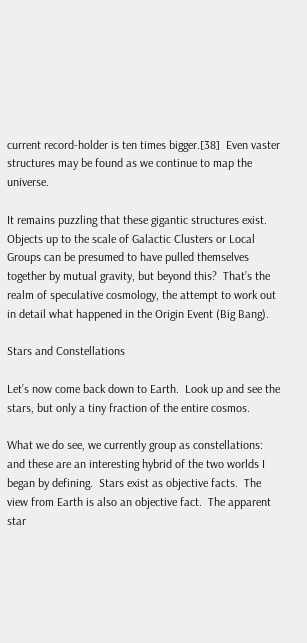current record-holder is ten times bigger.[38]  Even vaster structures may be found as we continue to map the universe.

It remains puzzling that these gigantic structures exist.  Objects up to the scale of Galactic Clusters or Local Groups can be presumed to have pulled themselves together by mutual gravity, but beyond this?  That’s the realm of speculative cosmology, the attempt to work out in detail what happened in the Origin Event (Big Bang).

Stars and Constellations

Let’s now come back down to Earth.  Look up and see the stars, but only a tiny fraction of the entire cosmos.

What we do see, we currently group as constellations: and these are an interesting hybrid of the two worlds I began by defining.  Stars exist as objective facts.  The view from Earth is also an objective fact.  The apparent star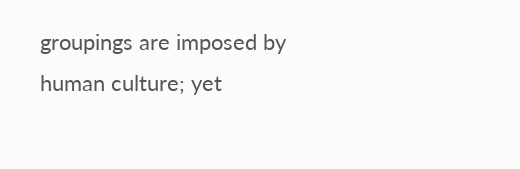groupings are imposed by human culture; yet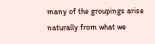many of the groupings arise naturally from what we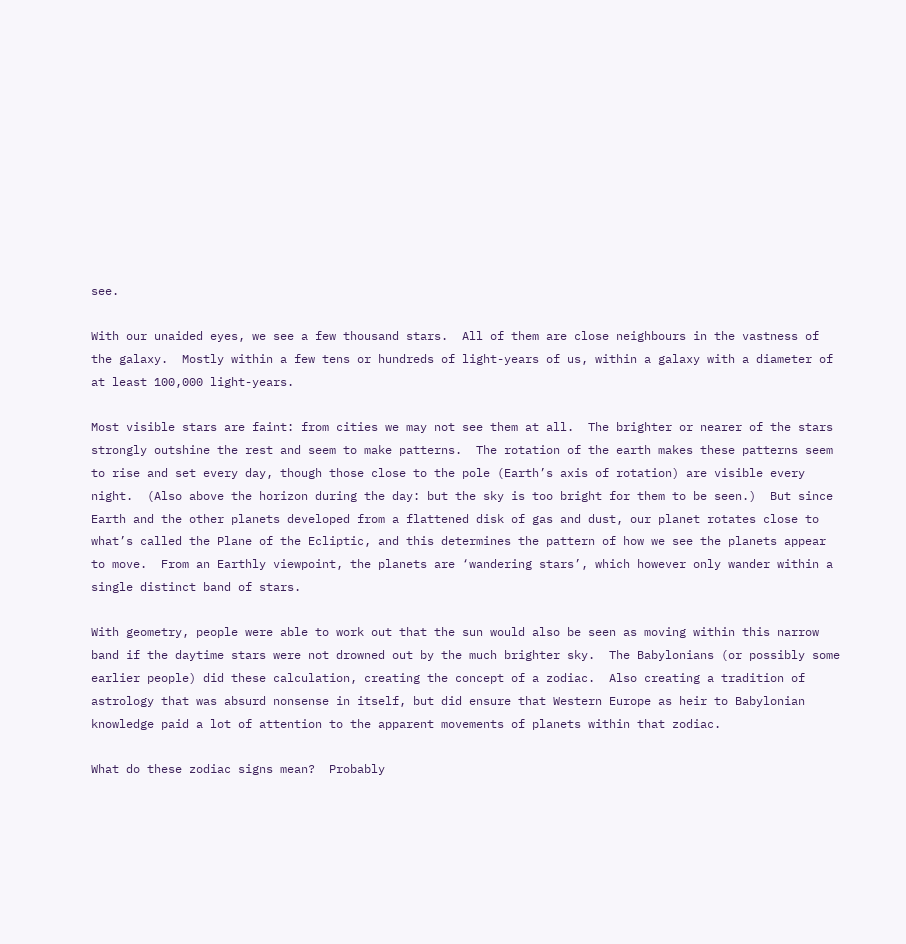see.

With our unaided eyes, we see a few thousand stars.  All of them are close neighbours in the vastness of the galaxy.  Mostly within a few tens or hundreds of light-years of us, within a galaxy with a diameter of at least 100,000 light-years.

Most visible stars are faint: from cities we may not see them at all.  The brighter or nearer of the stars strongly outshine the rest and seem to make patterns.  The rotation of the earth makes these patterns seem to rise and set every day, though those close to the pole (Earth’s axis of rotation) are visible every night.  (Also above the horizon during the day: but the sky is too bright for them to be seen.)  But since Earth and the other planets developed from a flattened disk of gas and dust, our planet rotates close to what’s called the Plane of the Ecliptic, and this determines the pattern of how we see the planets appear to move.  From an Earthly viewpoint, the planets are ‘wandering stars’, which however only wander within a single distinct band of stars.

With geometry, people were able to work out that the sun would also be seen as moving within this narrow band if the daytime stars were not drowned out by the much brighter sky.  The Babylonians (or possibly some earlier people) did these calculation, creating the concept of a zodiac.  Also creating a tradition of astrology that was absurd nonsense in itself, but did ensure that Western Europe as heir to Babylonian knowledge paid a lot of attention to the apparent movements of planets within that zodiac.

What do these zodiac signs mean?  Probably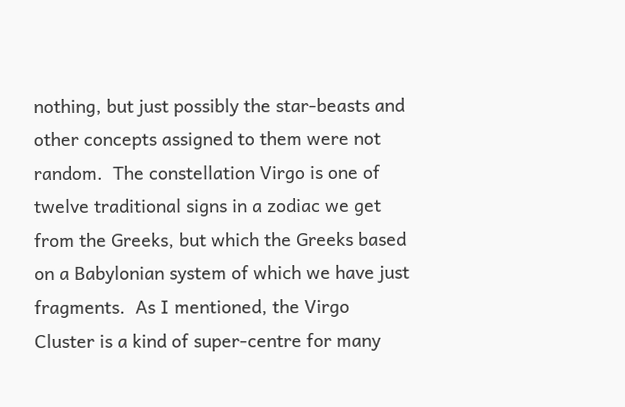nothing, but just possibly the star-beasts and other concepts assigned to them were not random.  The constellation Virgo is one of twelve traditional signs in a zodiac we get from the Greeks, but which the Greeks based on a Babylonian system of which we have just fragments.  As I mentioned, the Virgo Cluster is a kind of super-centre for many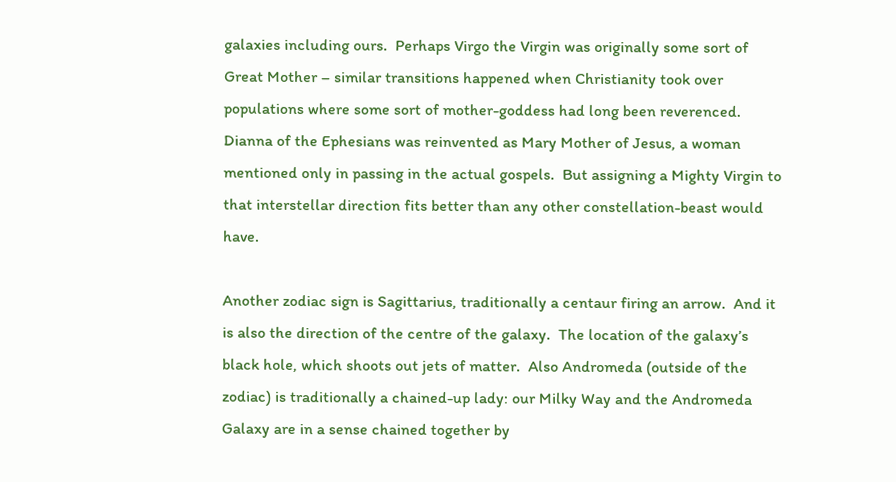galaxies including ours.  Perhaps Virgo the Virgin was originally some sort of Great Mother – similar transitions happened when Christianity took over populations where some sort of mother-goddess had long been reverenced.  Dianna of the Ephesians was reinvented as Mary Mother of Jesus, a woman mentioned only in passing in the actual gospels.  But assigning a Mighty Virgin to that interstellar direction fits better than any other constellation-beast would have.

Another zodiac sign is Sagittarius, traditionally a centaur firing an arrow.  And it is also the direction of the centre of the galaxy.  The location of the galaxy’s black hole, which shoots out jets of matter.  Also Andromeda (outside of the zodiac) is traditionally a chained-up lady: our Milky Way and the Andromeda Galaxy are in a sense chained together by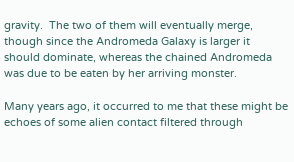gravity.  The two of them will eventually merge, though since the Andromeda Galaxy is larger it should dominate, whereas the chained Andromeda was due to be eaten by her arriving monster.

Many years ago, it occurred to me that these might be echoes of some alien contact filtered through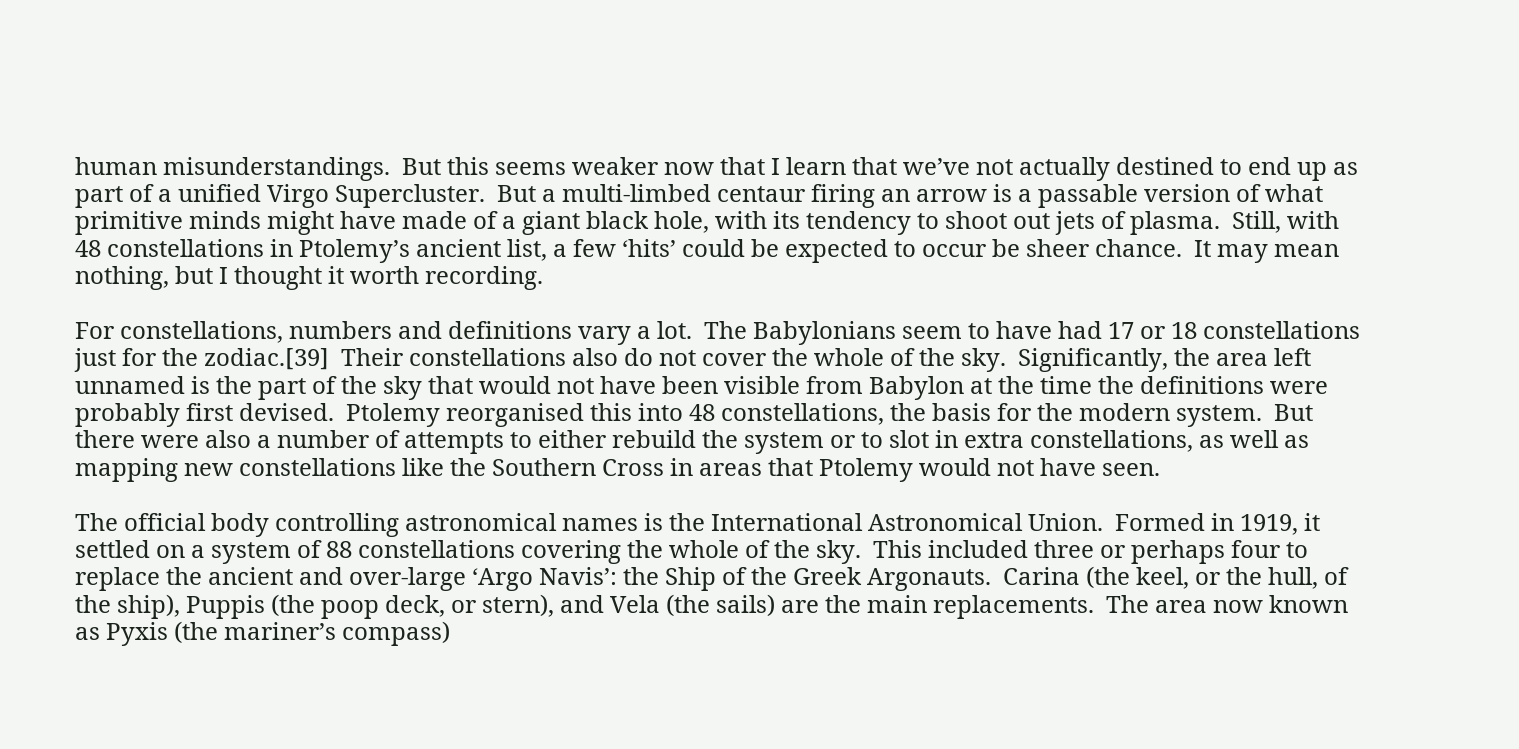human misunderstandings.  But this seems weaker now that I learn that we’ve not actually destined to end up as part of a unified Virgo Supercluster.  But a multi-limbed centaur firing an arrow is a passable version of what primitive minds might have made of a giant black hole, with its tendency to shoot out jets of plasma.  Still, with 48 constellations in Ptolemy’s ancient list, a few ‘hits’ could be expected to occur be sheer chance.  It may mean nothing, but I thought it worth recording.

For constellations, numbers and definitions vary a lot.  The Babylonians seem to have had 17 or 18 constellations just for the zodiac.[39]  Their constellations also do not cover the whole of the sky.  Significantly, the area left unnamed is the part of the sky that would not have been visible from Babylon at the time the definitions were probably first devised.  Ptolemy reorganised this into 48 constellations, the basis for the modern system.  But there were also a number of attempts to either rebuild the system or to slot in extra constellations, as well as mapping new constellations like the Southern Cross in areas that Ptolemy would not have seen.

The official body controlling astronomical names is the International Astronomical Union.  Formed in 1919, it settled on a system of 88 constellations covering the whole of the sky.  This included three or perhaps four to replace the ancient and over-large ‘Argo Navis’: the Ship of the Greek Argonauts.  Carina (the keel, or the hull, of the ship), Puppis (the poop deck, or stern), and Vela (the sails) are the main replacements.  The area now known as Pyxis (the mariner’s compass)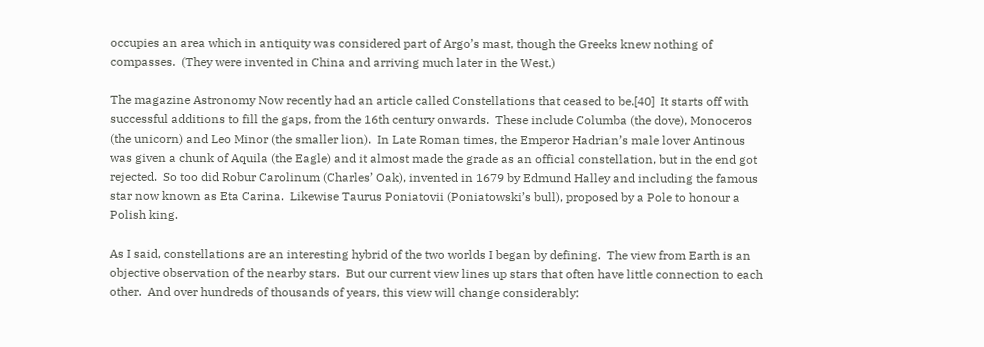occupies an area which in antiquity was considered part of Argo’s mast, though the Greeks knew nothing of compasses.  (They were invented in China and arriving much later in the West.)

The magazine Astronomy Now recently had an article called Constellations that ceased to be.[40]  It starts off with successful additions to fill the gaps, from the 16th century onwards.  These include Columba (the dove), Monoceros (the unicorn) and Leo Minor (the smaller lion).  In Late Roman times, the Emperor Hadrian’s male lover Antinous was given a chunk of Aquila (the Eagle) and it almost made the grade as an official constellation, but in the end got rejected.  So too did Robur Carolinum (Charles’ Oak), invented in 1679 by Edmund Halley and including the famous star now known as Eta Carina.  Likewise Taurus Poniatovii (Poniatowski’s bull), proposed by a Pole to honour a Polish king.

As I said, constellations are an interesting hybrid of the two worlds I began by defining.  The view from Earth is an objective observation of the nearby stars.  But our current view lines up stars that often have little connection to each other.  And over hundreds of thousands of years, this view will change considerably: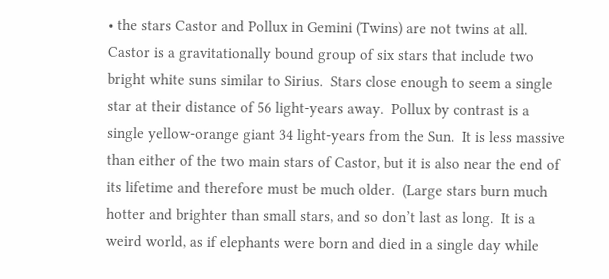• the stars Castor and Pollux in Gemini (Twins) are not twins at all. Castor is a gravitationally bound group of six stars that include two bright white suns similar to Sirius.  Stars close enough to seem a single star at their distance of 56 light-years away.  Pollux by contrast is a single yellow-orange giant 34 light-years from the Sun.  It is less massive than either of the two main stars of Castor, but it is also near the end of its lifetime and therefore must be much older.  (Large stars burn much hotter and brighter than small stars, and so don’t last as long.  It is a weird world, as if elephants were born and died in a single day while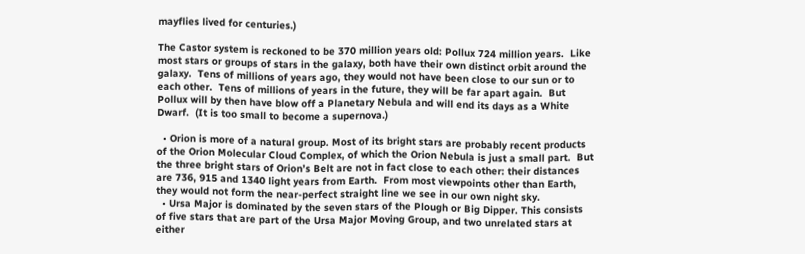mayflies lived for centuries.)

The Castor system is reckoned to be 370 million years old: Pollux 724 million years.  Like most stars or groups of stars in the galaxy, both have their own distinct orbit around the galaxy.  Tens of millions of years ago, they would not have been close to our sun or to each other.  Tens of millions of years in the future, they will be far apart again.  But Pollux will by then have blow off a Planetary Nebula and will end its days as a White Dwarf.  (It is too small to become a supernova.)

  • Orion is more of a natural group. Most of its bright stars are probably recent products of the Orion Molecular Cloud Complex, of which the Orion Nebula is just a small part.  But the three bright stars of Orion’s Belt are not in fact close to each other: their distances are 736, 915 and 1340 light years from Earth.  From most viewpoints other than Earth, they would not form the near-perfect straight line we see in our own night sky.
  • Ursa Major is dominated by the seven stars of the Plough or Big Dipper. This consists of five stars that are part of the Ursa Major Moving Group, and two unrelated stars at either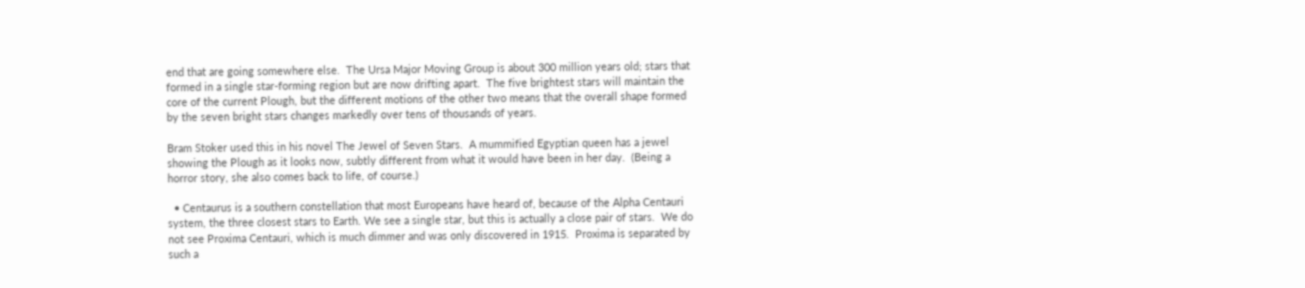end that are going somewhere else.  The Ursa Major Moving Group is about 300 million years old; stars that formed in a single star-forming region but are now drifting apart.  The five brightest stars will maintain the core of the current Plough, but the different motions of the other two means that the overall shape formed by the seven bright stars changes markedly over tens of thousands of years.

Bram Stoker used this in his novel The Jewel of Seven Stars.  A mummified Egyptian queen has a jewel showing the Plough as it looks now, subtly different from what it would have been in her day.  (Being a horror story, she also comes back to life, of course.)

  • Centaurus is a southern constellation that most Europeans have heard of, because of the Alpha Centauri system, the three closest stars to Earth. We see a single star, but this is actually a close pair of stars.  We do not see Proxima Centauri, which is much dimmer and was only discovered in 1915.  Proxima is separated by such a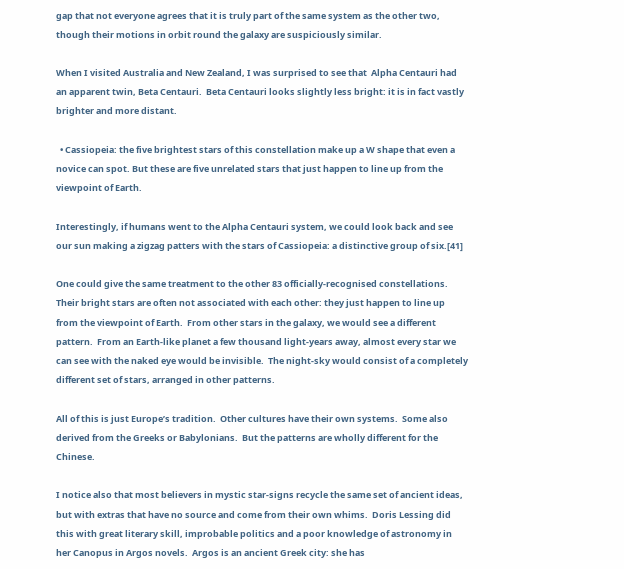gap that not everyone agrees that it is truly part of the same system as the other two, though their motions in orbit round the galaxy are suspiciously similar.

When I visited Australia and New Zealand, I was surprised to see that  Alpha Centauri had an apparent twin, Beta Centauri.  Beta Centauri looks slightly less bright: it is in fact vastly brighter and more distant.

  • Cassiopeia: the five brightest stars of this constellation make up a W shape that even a novice can spot. But these are five unrelated stars that just happen to line up from the viewpoint of Earth.

Interestingly, if humans went to the Alpha Centauri system, we could look back and see our sun making a zigzag patters with the stars of Cassiopeia: a distinctive group of six.[41]

One could give the same treatment to the other 83 officially-recognised constellations.  Their bright stars are often not associated with each other: they just happen to line up from the viewpoint of Earth.  From other stars in the galaxy, we would see a different pattern.  From an Earth-like planet a few thousand light-years away, almost every star we can see with the naked eye would be invisible.  The night-sky would consist of a completely different set of stars, arranged in other patterns.

All of this is just Europe’s tradition.  Other cultures have their own systems.  Some also derived from the Greeks or Babylonians.  But the patterns are wholly different for the Chinese.

I notice also that most believers in mystic star-signs recycle the same set of ancient ideas, but with extras that have no source and come from their own whims.  Doris Lessing did this with great literary skill, improbable politics and a poor knowledge of astronomy in her Canopus in Argos novels.  Argos is an ancient Greek city: she has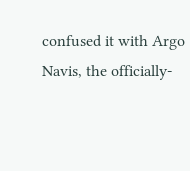confused it with Argo Navis, the officially-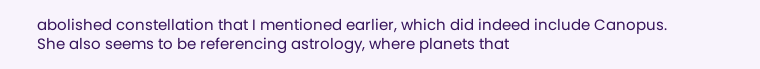abolished constellation that I mentioned earlier, which did indeed include Canopus.  She also seems to be referencing astrology, where planets that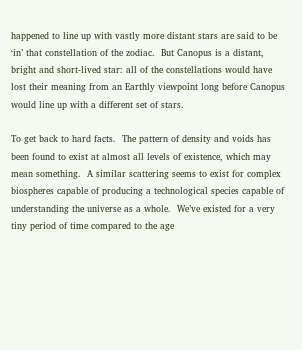happened to line up with vastly more distant stars are said to be ‘in’ that constellation of the zodiac.  But Canopus is a distant, bright and short-lived star: all of the constellations would have lost their meaning from an Earthly viewpoint long before Canopus would line up with a different set of stars.

To get back to hard facts.  The pattern of density and voids has been found to exist at almost all levels of existence, which may mean something.  A similar scattering seems to exist for complex biospheres capable of producing a technological species capable of understanding the universe as a whole.  We’ve existed for a very tiny period of time compared to the age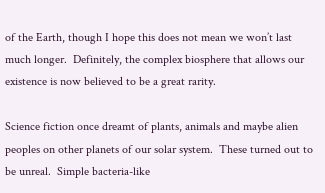of the Earth, though I hope this does not mean we won’t last much longer.  Definitely, the complex biosphere that allows our existence is now believed to be a great rarity.

Science fiction once dreamt of plants, animals and maybe alien peoples on other planets of our solar system.  These turned out to be unreal.  Simple bacteria-like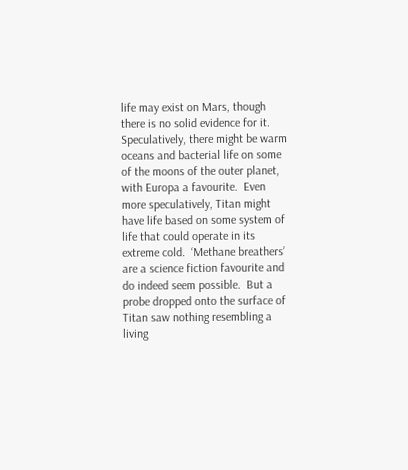life may exist on Mars, though there is no solid evidence for it.  Speculatively, there might be warm oceans and bacterial life on some of the moons of the outer planet, with Europa a favourite.  Even more speculatively, Titan might have life based on some system of life that could operate in its extreme cold.  ‘Methane breathers’ are a science fiction favourite and do indeed seem possible.  But a probe dropped onto the surface of Titan saw nothing resembling a living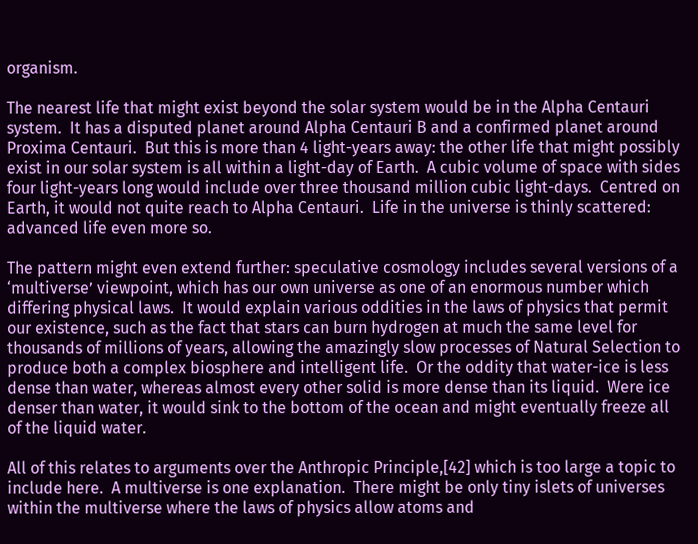organism.

The nearest life that might exist beyond the solar system would be in the Alpha Centauri system.  It has a disputed planet around Alpha Centauri B and a confirmed planet around Proxima Centauri.  But this is more than 4 light-years away: the other life that might possibly exist in our solar system is all within a light-day of Earth.  A cubic volume of space with sides four light-years long would include over three thousand million cubic light-days.  Centred on Earth, it would not quite reach to Alpha Centauri.  Life in the universe is thinly scattered: advanced life even more so.

The pattern might even extend further: speculative cosmology includes several versions of a ‘multiverse’ viewpoint, which has our own universe as one of an enormous number which differing physical laws.  It would explain various oddities in the laws of physics that permit our existence, such as the fact that stars can burn hydrogen at much the same level for thousands of millions of years, allowing the amazingly slow processes of Natural Selection to produce both a complex biosphere and intelligent life.  Or the oddity that water-ice is less dense than water, whereas almost every other solid is more dense than its liquid.  Were ice denser than water, it would sink to the bottom of the ocean and might eventually freeze all of the liquid water.

All of this relates to arguments over the Anthropic Principle,[42] which is too large a topic to include here.  A multiverse is one explanation.  There might be only tiny islets of universes within the multiverse where the laws of physics allow atoms and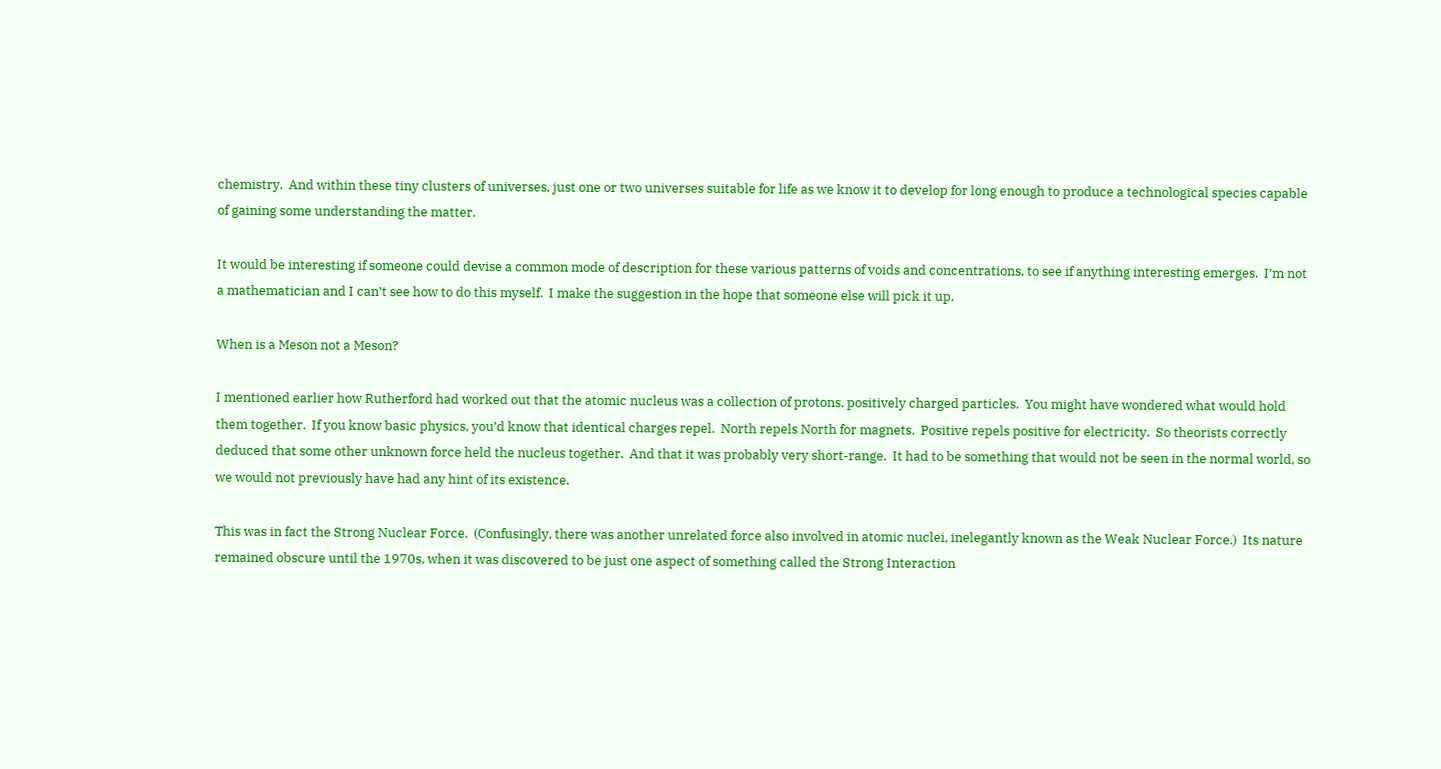chemistry.  And within these tiny clusters of universes, just one or two universes suitable for life as we know it to develop for long enough to produce a technological species capable of gaining some understanding the matter.

It would be interesting if someone could devise a common mode of description for these various patterns of voids and concentrations, to see if anything interesting emerges.  I’m not a mathematician and I can’t see how to do this myself.  I make the suggestion in the hope that someone else will pick it up.

When is a Meson not a Meson?

I mentioned earlier how Rutherford had worked out that the atomic nucleus was a collection of protons, positively charged particles.  You might have wondered what would hold them together.  If you know basic physics, you’d know that identical charges repel.  North repels North for magnets.  Positive repels positive for electricity.  So theorists correctly deduced that some other unknown force held the nucleus together.  And that it was probably very short-range.  It had to be something that would not be seen in the normal world, so we would not previously have had any hint of its existence.

This was in fact the Strong Nuclear Force.  (Confusingly, there was another unrelated force also involved in atomic nuclei, inelegantly known as the Weak Nuclear Force.)  Its nature remained obscure until the 1970s, when it was discovered to be just one aspect of something called the Strong Interaction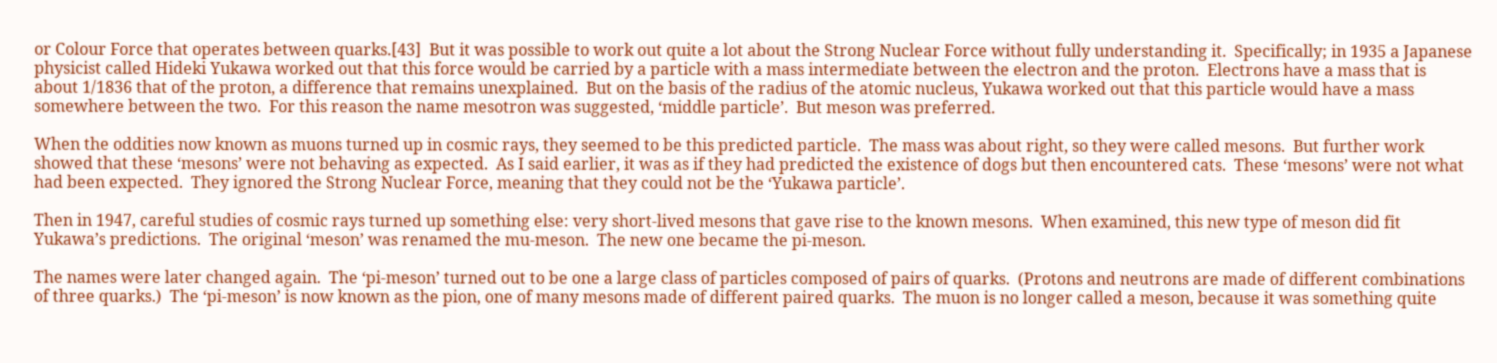or Colour Force that operates between quarks.[43]  But it was possible to work out quite a lot about the Strong Nuclear Force without fully understanding it.  Specifically; in 1935 a Japanese physicist called Hideki Yukawa worked out that this force would be carried by a particle with a mass intermediate between the electron and the proton.  Electrons have a mass that is about 1/1836 that of the proton, a difference that remains unexplained.  But on the basis of the radius of the atomic nucleus, Yukawa worked out that this particle would have a mass somewhere between the two.  For this reason the name mesotron was suggested, ‘middle particle’.  But meson was preferred.

When the oddities now known as muons turned up in cosmic rays, they seemed to be this predicted particle.  The mass was about right, so they were called mesons.  But further work showed that these ‘mesons’ were not behaving as expected.  As I said earlier, it was as if they had predicted the existence of dogs but then encountered cats.  These ‘mesons’ were not what had been expected.  They ignored the Strong Nuclear Force, meaning that they could not be the ‘Yukawa particle’.

Then in 1947, careful studies of cosmic rays turned up something else: very short-lived mesons that gave rise to the known mesons.  When examined, this new type of meson did fit Yukawa’s predictions.  The original ‘meson’ was renamed the mu-meson.  The new one became the pi-meson.

The names were later changed again.  The ‘pi-meson’ turned out to be one a large class of particles composed of pairs of quarks.  (Protons and neutrons are made of different combinations of three quarks.)  The ‘pi-meson’ is now known as the pion, one of many mesons made of different paired quarks.  The muon is no longer called a meson, because it was something quite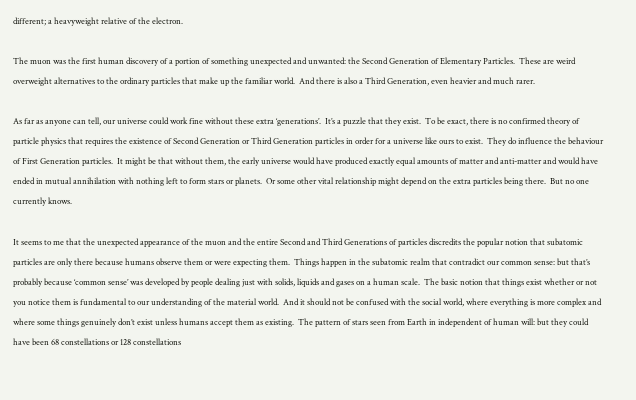different; a heavyweight relative of the electron.

The muon was the first human discovery of a portion of something unexpected and unwanted: the Second Generation of Elementary Particles.  These are weird overweight alternatives to the ordinary particles that make up the familiar world.  And there is also a Third Generation, even heavier and much rarer.

As far as anyone can tell, our universe could work fine without these extra ‘generations’.  It’s a puzzle that they exist.  To be exact, there is no confirmed theory of particle physics that requires the existence of Second Generation or Third Generation particles in order for a universe like ours to exist.  They do influence the behaviour of First Generation particles.  It might be that without them, the early universe would have produced exactly equal amounts of matter and anti-matter and would have ended in mutual annihilation with nothing left to form stars or planets.  Or some other vital relationship might depend on the extra particles being there.  But no one currently knows.

It seems to me that the unexpected appearance of the muon and the entire Second and Third Generations of particles discredits the popular notion that subatomic particles are only there because humans observe them or were expecting them.  Things happen in the subatomic realm that contradict our common sense: but that’s probably because ‘common sense’ was developed by people dealing just with solids, liquids and gases on a human scale.  The basic notion that things exist whether or not you notice them is fundamental to our understanding of the material world.  And it should not be confused with the social world, where everything is more complex and where some things genuinely don’t exist unless humans accept them as existing.  The pattern of stars seen from Earth in independent of human will: but they could have been 68 constellations or 128 constellations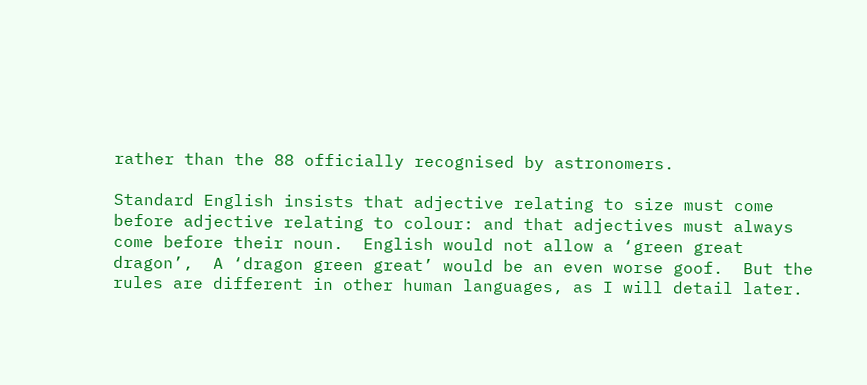rather than the 88 officially recognised by astronomers.

Standard English insists that adjective relating to size must come before adjective relating to colour: and that adjectives must always come before their noun.  English would not allow a ‘green great dragon’,  A ‘dragon green great’ would be an even worse goof.  But the rules are different in other human languages, as I will detail later.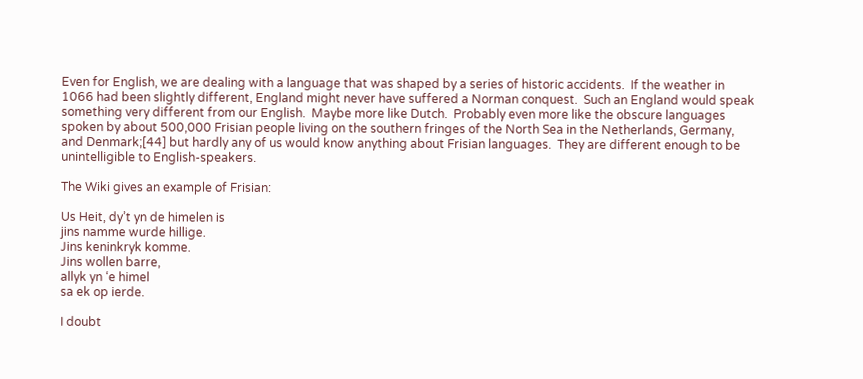Even for English, we are dealing with a language that was shaped by a series of historic accidents.  If the weather in 1066 had been slightly different, England might never have suffered a Norman conquest.  Such an England would speak something very different from our English.  Maybe more like Dutch.  Probably even more like the obscure languages spoken by about 500,000 Frisian people living on the southern fringes of the North Sea in the Netherlands, Germany, and Denmark;[44] but hardly any of us would know anything about Frisian languages.  They are different enough to be unintelligible to English-speakers.

The Wiki gives an example of Frisian:

Us Heit, dy’t yn de himelen is
jins namme wurde hillige.
Jins keninkryk komme.
Jins wollen barre,
allyk yn ‘e himel
sa ek op ierde.

I doubt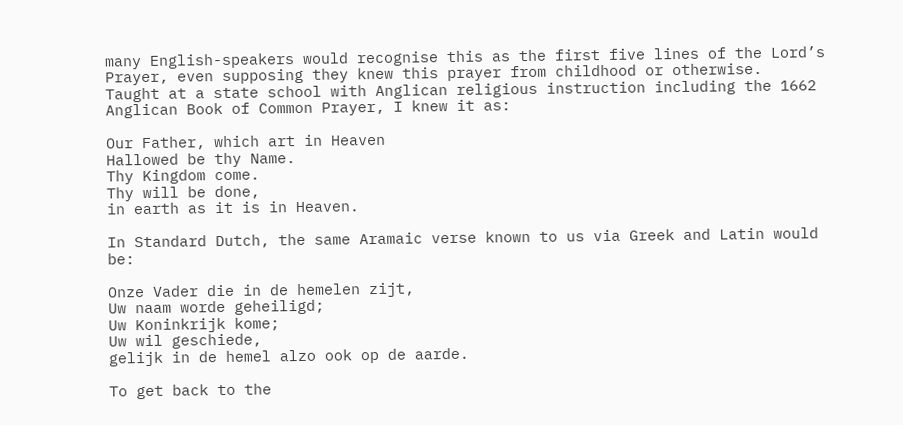many English-speakers would recognise this as the first five lines of the Lord’s Prayer, even supposing they knew this prayer from childhood or otherwise.  Taught at a state school with Anglican religious instruction including the 1662 Anglican Book of Common Prayer, I knew it as:

Our Father, which art in Heaven
Hallowed be thy Name.
Thy Kingdom come.
Thy will be done,
in earth as it is in Heaven.

In Standard Dutch, the same Aramaic verse known to us via Greek and Latin would be:

Onze Vader die in de hemelen zijt,
Uw naam worde geheiligd;
Uw Koninkrijk kome;
Uw wil geschiede,
gelijk in de hemel alzo ook op de aarde.

To get back to the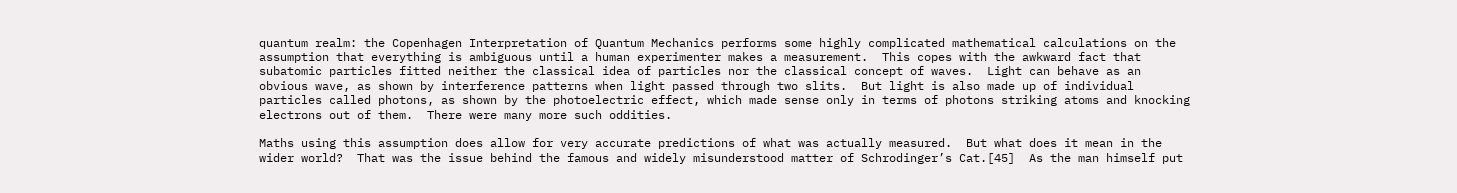quantum realm: the Copenhagen Interpretation of Quantum Mechanics performs some highly complicated mathematical calculations on the assumption that everything is ambiguous until a human experimenter makes a measurement.  This copes with the awkward fact that subatomic particles fitted neither the classical idea of particles nor the classical concept of waves.  Light can behave as an obvious wave, as shown by interference patterns when light passed through two slits.  But light is also made up of individual particles called photons, as shown by the photoelectric effect, which made sense only in terms of photons striking atoms and knocking electrons out of them.  There were many more such oddities.

Maths using this assumption does allow for very accurate predictions of what was actually measured.  But what does it mean in the wider world?  That was the issue behind the famous and widely misunderstood matter of Schrodinger’s Cat.[45]  As the man himself put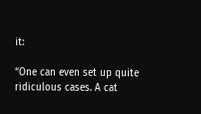it:

“One can even set up quite ridiculous cases. A cat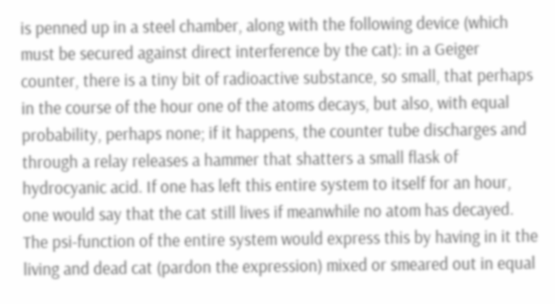is penned up in a steel chamber, along with the following device (which must be secured against direct interference by the cat): in a Geiger counter, there is a tiny bit of radioactive substance, so small, that perhaps in the course of the hour one of the atoms decays, but also, with equal probability, perhaps none; if it happens, the counter tube discharges and through a relay releases a hammer that shatters a small flask of hydrocyanic acid. If one has left this entire system to itself for an hour, one would say that the cat still lives if meanwhile no atom has decayed. The psi-function of the entire system would express this by having in it the living and dead cat (pardon the expression) mixed or smeared out in equal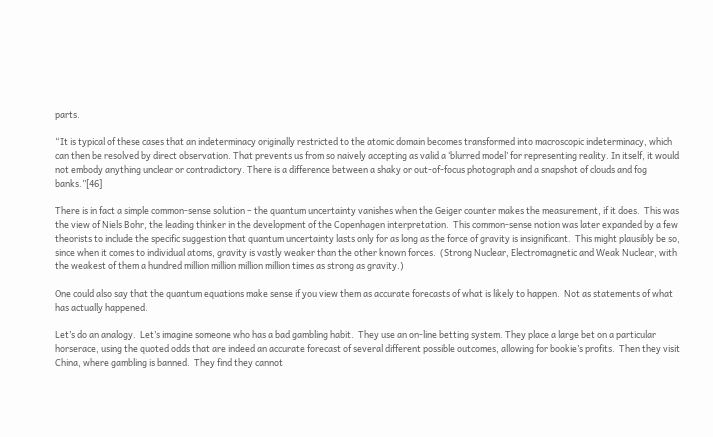parts.

“It is typical of these cases that an indeterminacy originally restricted to the atomic domain becomes transformed into macroscopic indeterminacy, which can then be resolved by direct observation. That prevents us from so naively accepting as valid a ‘blurred model’ for representing reality. In itself, it would not embody anything unclear or contradictory. There is a difference between a shaky or out-of-focus photograph and a snapshot of clouds and fog banks.”[46]

There is in fact a simple common-sense solution – the quantum uncertainty vanishes when the Geiger counter makes the measurement, if it does.  This was the view of Niels Bohr, the leading thinker in the development of the Copenhagen interpretation.  This common-sense notion was later expanded by a few theorists to include the specific suggestion that quantum uncertainty lasts only for as long as the force of gravity is insignificant.  This might plausibly be so, since when it comes to individual atoms, gravity is vastly weaker than the other known forces.  (Strong Nuclear, Electromagnetic and Weak Nuclear, with the weakest of them a hundred million million million million times as strong as gravity.)

One could also say that the quantum equations make sense if you view them as accurate forecasts of what is likely to happen.  Not as statements of what has actually happened.

Let’s do an analogy.  Let’s imagine someone who has a bad gambling habit.  They use an on-line betting system. They place a large bet on a particular horserace, using the quoted odds that are indeed an accurate forecast of several different possible outcomes, allowing for bookie’s profits.  Then they visit China, where gambling is banned.  They find they cannot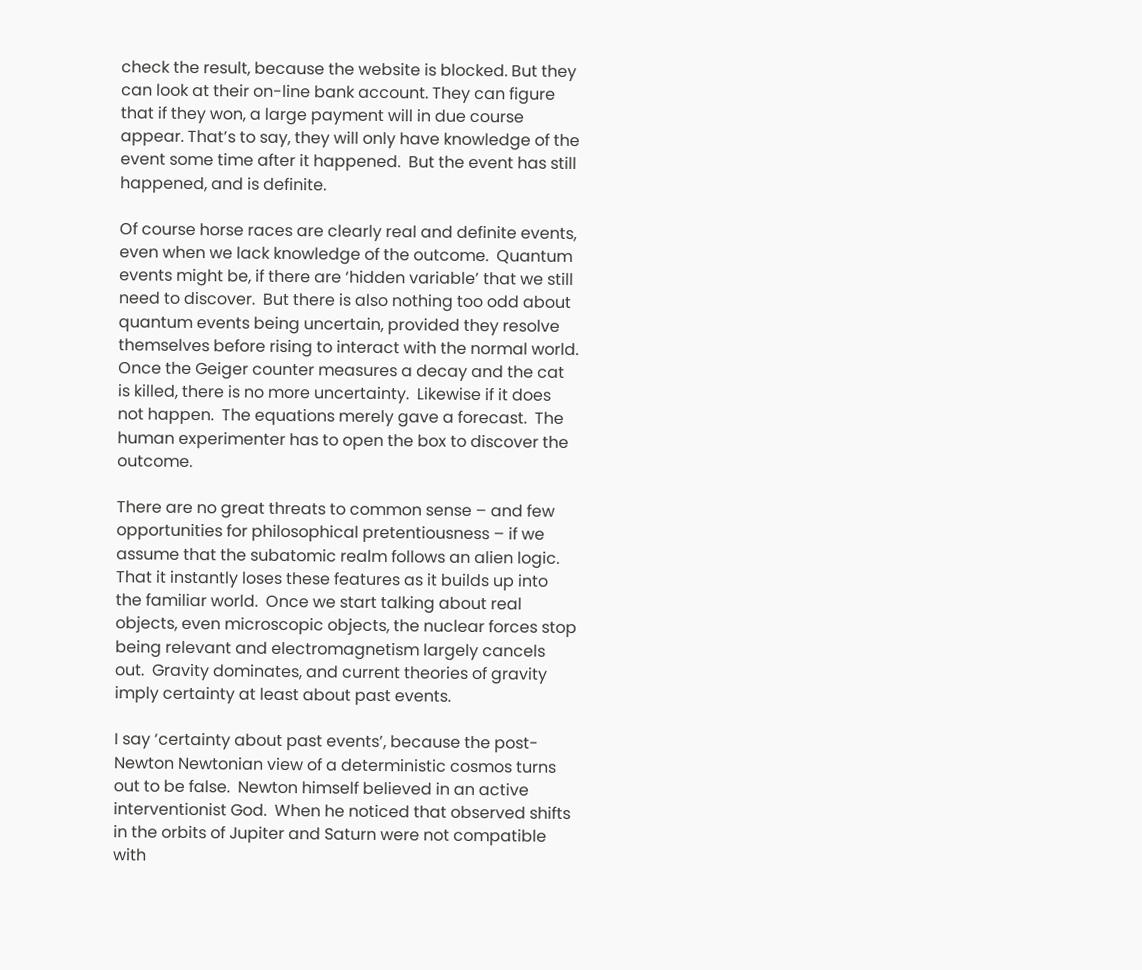check the result, because the website is blocked. But they can look at their on-line bank account. They can figure that if they won, a large payment will in due course appear. That’s to say, they will only have knowledge of the event some time after it happened.  But the event has still happened, and is definite.

Of course horse races are clearly real and definite events, even when we lack knowledge of the outcome.  Quantum events might be, if there are ‘hidden variable’ that we still need to discover.  But there is also nothing too odd about quantum events being uncertain, provided they resolve themselves before rising to interact with the normal world.  Once the Geiger counter measures a decay and the cat is killed, there is no more uncertainty.  Likewise if it does not happen.  The equations merely gave a forecast.  The human experimenter has to open the box to discover the outcome.

There are no great threats to common sense – and few opportunities for philosophical pretentiousness – if we assume that the subatomic realm follows an alien logic.  That it instantly loses these features as it builds up into the familiar world.  Once we start talking about real objects, even microscopic objects, the nuclear forces stop being relevant and electromagnetism largely cancels out.  Gravity dominates, and current theories of gravity imply certainty at least about past events.

I say ‘certainty about past events’, because the post-Newton Newtonian view of a deterministic cosmos turns out to be false.  Newton himself believed in an active interventionist God.  When he noticed that observed shifts in the orbits of Jupiter and Saturn were not compatible with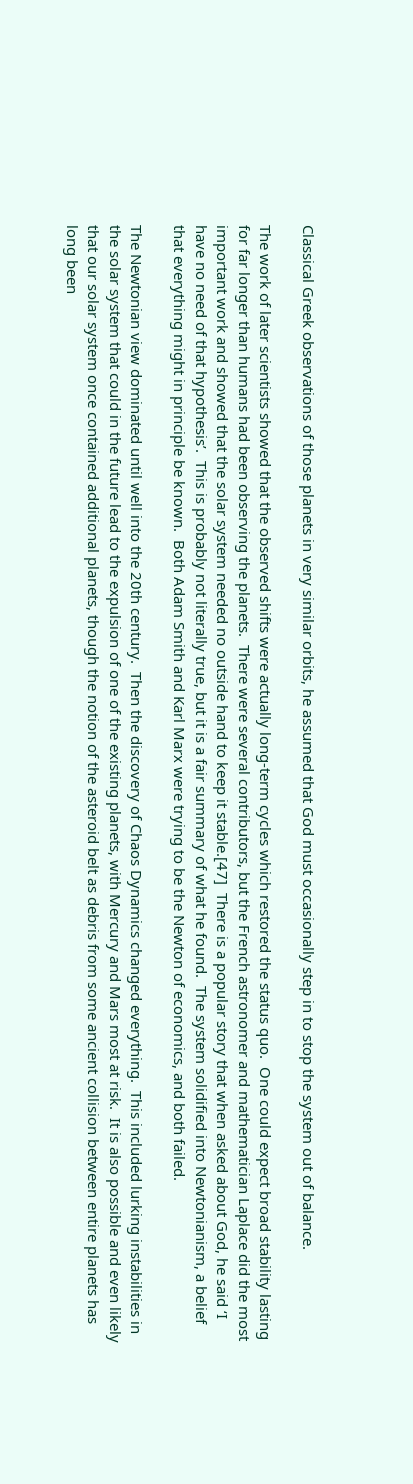Classical Greek observations of those planets in very similar orbits, he assumed that God must occasionally step in to stop the system out of balance.

The work of later scientists showed that the observed shifts were actually long-term cycles which restored the status quo.  One could expect broad stability lasting for far longer than humans had been observing the planets.  There were several contributors, but the French astronomer and mathematician Laplace did the most important work and showed that the solar system needed no outside hand to keep it stable.[47]  There is a popular story that when asked about God, he said ‘I have no need of that hypothesis’.  This is probably not literally true, but it is a fair summary of what he found.  The system solidified into Newtonianism, a belief that everything might in principle be known.  Both Adam Smith and Karl Marx were trying to be the Newton of economics, and both failed.

The Newtonian view dominated until well into the 20th century.  Then the discovery of Chaos Dynamics changed everything.  This included lurking instabilities in the solar system that could in the future lead to the expulsion of one of the existing planets, with Mercury and Mars most at risk.  It is also possible and even likely that our solar system once contained additional planets, though the notion of the asteroid belt as debris from some ancient collision between entire planets has long been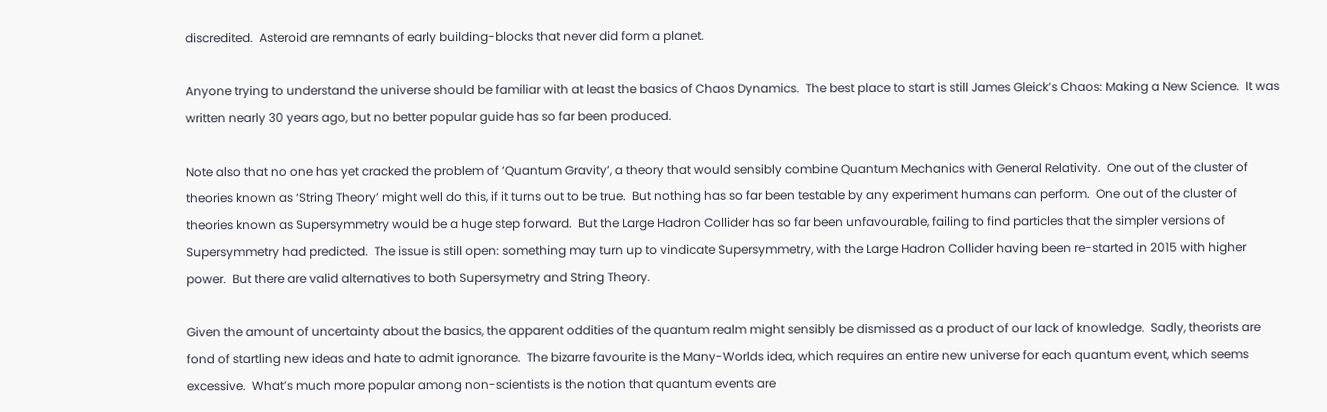discredited.  Asteroid are remnants of early building-blocks that never did form a planet.

Anyone trying to understand the universe should be familiar with at least the basics of Chaos Dynamics.  The best place to start is still James Gleick’s Chaos: Making a New Science.  It was written nearly 30 years ago, but no better popular guide has so far been produced.

Note also that no one has yet cracked the problem of ‘Quantum Gravity’, a theory that would sensibly combine Quantum Mechanics with General Relativity.  One out of the cluster of theories known as ‘String Theory’ might well do this, if it turns out to be true.  But nothing has so far been testable by any experiment humans can perform.  One out of the cluster of theories known as Supersymmetry would be a huge step forward.  But the Large Hadron Collider has so far been unfavourable, failing to find particles that the simpler versions of Supersymmetry had predicted.  The issue is still open: something may turn up to vindicate Supersymmetry, with the Large Hadron Collider having been re-started in 2015 with higher power.  But there are valid alternatives to both Supersymetry and String Theory.

Given the amount of uncertainty about the basics, the apparent oddities of the quantum realm might sensibly be dismissed as a product of our lack of knowledge.  Sadly, theorists are fond of startling new ideas and hate to admit ignorance.  The bizarre favourite is the Many-Worlds idea, which requires an entire new universe for each quantum event, which seems excessive.  What’s much more popular among non-scientists is the notion that quantum events are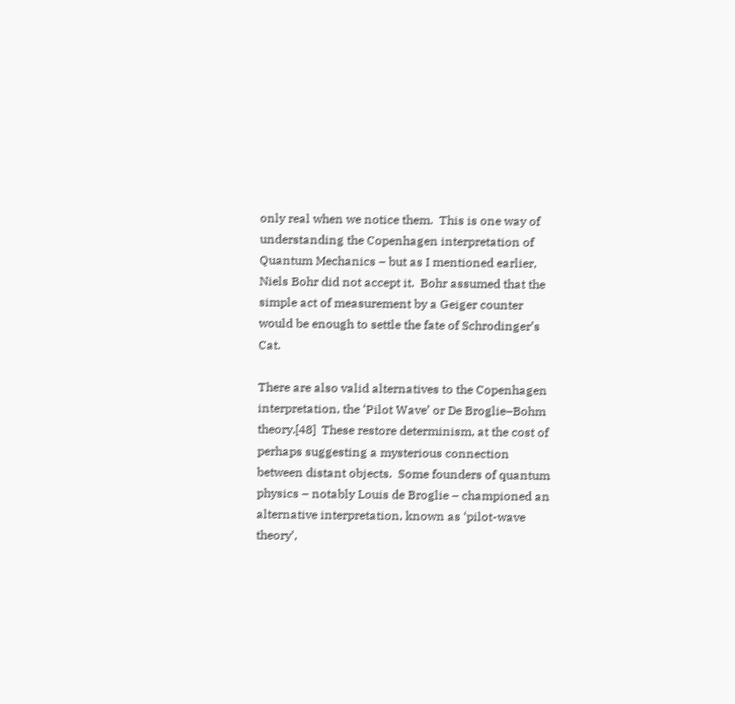only real when we notice them.  This is one way of understanding the Copenhagen interpretation of Quantum Mechanics – but as I mentioned earlier, Niels Bohr did not accept it.  Bohr assumed that the simple act of measurement by a Geiger counter would be enough to settle the fate of Schrodinger’s Cat.

There are also valid alternatives to the Copenhagen interpretation, the ‘Pilot Wave’ or De Broglie–Bohm theory.[48]  These restore determinism, at the cost of perhaps suggesting a mysterious connection between distant objects.  Some founders of quantum physics – notably Louis de Broglie – championed an alternative interpretation, known as ‘pilot-wave theory’,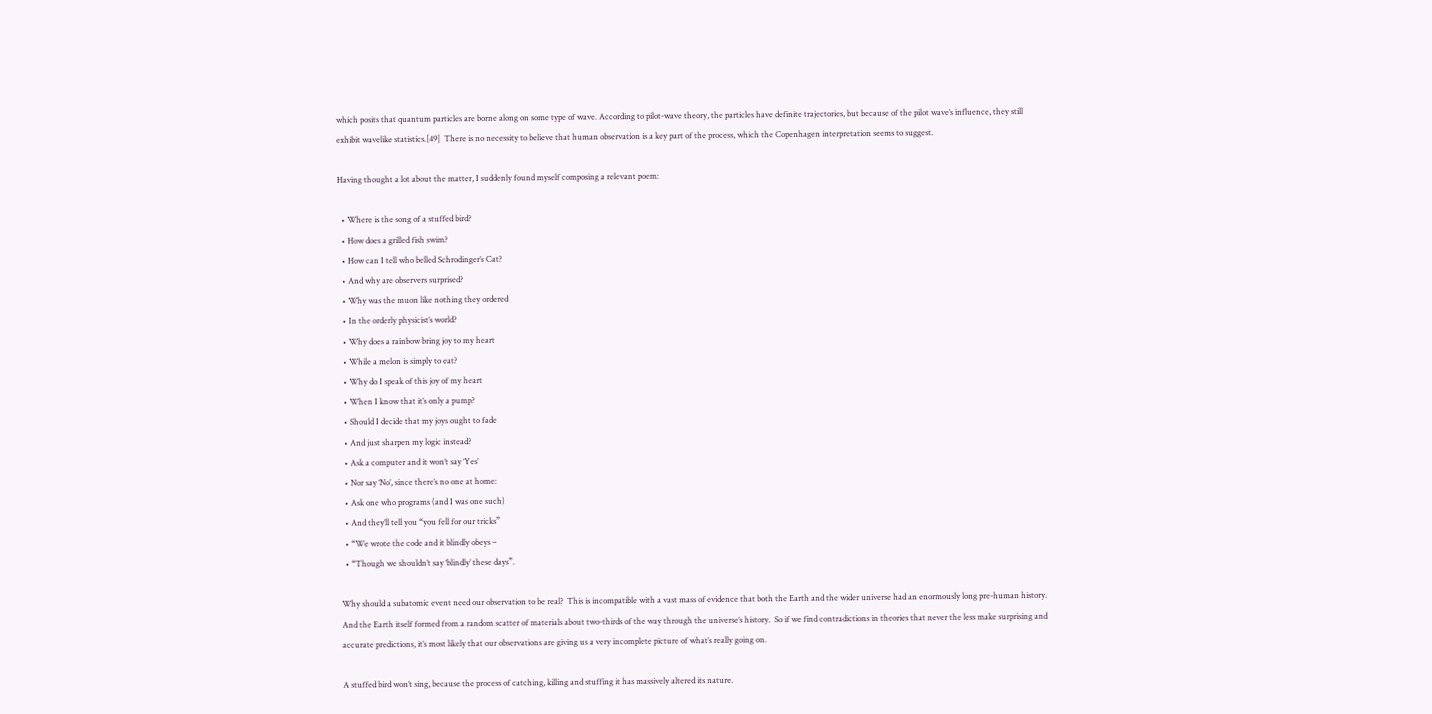which posits that quantum particles are borne along on some type of wave. According to pilot-wave theory, the particles have definite trajectories, but because of the pilot wave’s influence, they still exhibit wavelike statistics.[49]  There is no necessity to believe that human observation is a key part of the process, which the Copenhagen interpretation seems to suggest.

Having thought a lot about the matter, I suddenly found myself composing a relevant poem:

  • Where is the song of a stuffed bird?
  • How does a grilled fish swim?
  • How can I tell who belled Schrodinger’s Cat?
  • And why are observers surprised?
  • Why was the muon like nothing they ordered
  • In the orderly physicist’s world?
  • Why does a rainbow bring joy to my heart
  • While a melon is simply to eat?
  • Why do I speak of this joy of my heart
  • When I know that it’s only a pump?
  • Should I decide that my joys ought to fade
  • And just sharpen my logic instead?
  • Ask a computer and it won’t say ‘Yes’
  • Nor say ‘No’, since there’s no one at home:
  • Ask one who programs (and I was one such)
  • And they’ll tell you “you fell for our tricks”
  • “We wrote the code and it blindly obeys –
  • “Though we shouldn’t say ‘blindly’ these days”.

Why should a subatomic event need our observation to be real?  This is incompatible with a vast mass of evidence that both the Earth and the wider universe had an enormously long pre-human history. And the Earth itself formed from a random scatter of materials about two-thirds of the way through the universe’s history.  So if we find contradictions in theories that never the less make surprising and accurate predictions, it’s most likely that our observations are giving us a very incomplete picture of what’s really going on.

A stuffed bird won’t sing, because the process of catching, killing and stuffing it has massively altered its nature.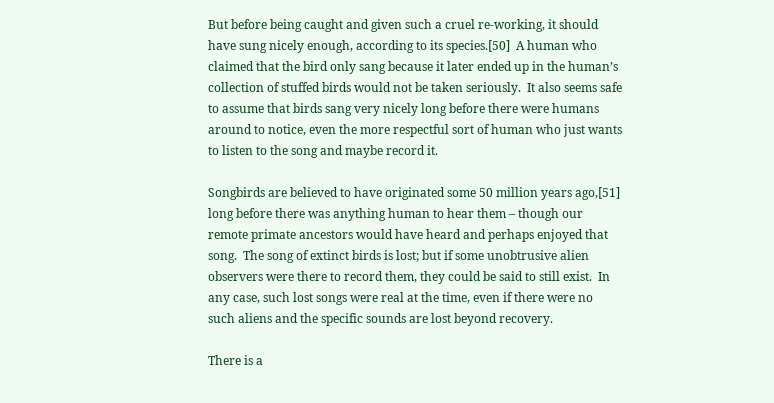But before being caught and given such a cruel re-working, it should have sung nicely enough, according to its species.[50]  A human who claimed that the bird only sang because it later ended up in the human’s collection of stuffed birds would not be taken seriously.  It also seems safe to assume that birds sang very nicely long before there were humans around to notice, even the more respectful sort of human who just wants to listen to the song and maybe record it.

Songbirds are believed to have originated some 50 million years ago,[51] long before there was anything human to hear them – though our remote primate ancestors would have heard and perhaps enjoyed that song.  The song of extinct birds is lost; but if some unobtrusive alien observers were there to record them, they could be said to still exist.  In any case, such lost songs were real at the time, even if there were no such aliens and the specific sounds are lost beyond recovery.

There is a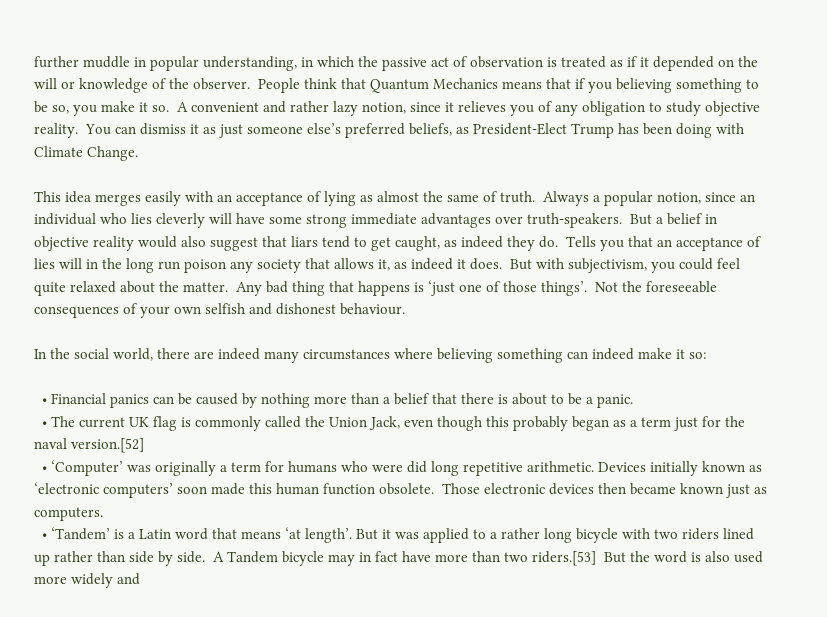further muddle in popular understanding, in which the passive act of observation is treated as if it depended on the will or knowledge of the observer.  People think that Quantum Mechanics means that if you believing something to be so, you make it so.  A convenient and rather lazy notion, since it relieves you of any obligation to study objective reality.  You can dismiss it as just someone else’s preferred beliefs, as President-Elect Trump has been doing with Climate Change.

This idea merges easily with an acceptance of lying as almost the same of truth.  Always a popular notion, since an individual who lies cleverly will have some strong immediate advantages over truth-speakers.  But a belief in objective reality would also suggest that liars tend to get caught, as indeed they do.  Tells you that an acceptance of lies will in the long run poison any society that allows it, as indeed it does.  But with subjectivism, you could feel quite relaxed about the matter.  Any bad thing that happens is ‘just one of those things’.  Not the foreseeable consequences of your own selfish and dishonest behaviour.

In the social world, there are indeed many circumstances where believing something can indeed make it so:

  • Financial panics can be caused by nothing more than a belief that there is about to be a panic.
  • The current UK flag is commonly called the Union Jack, even though this probably began as a term just for the naval version.[52]
  • ‘Computer’ was originally a term for humans who were did long repetitive arithmetic. Devices initially known as ‘electronic computers’ soon made this human function obsolete.  Those electronic devices then became known just as computers.
  • ‘Tandem’ is a Latin word that means ‘at length’. But it was applied to a rather long bicycle with two riders lined up rather than side by side.  A Tandem bicycle may in fact have more than two riders.[53]  But the word is also used more widely and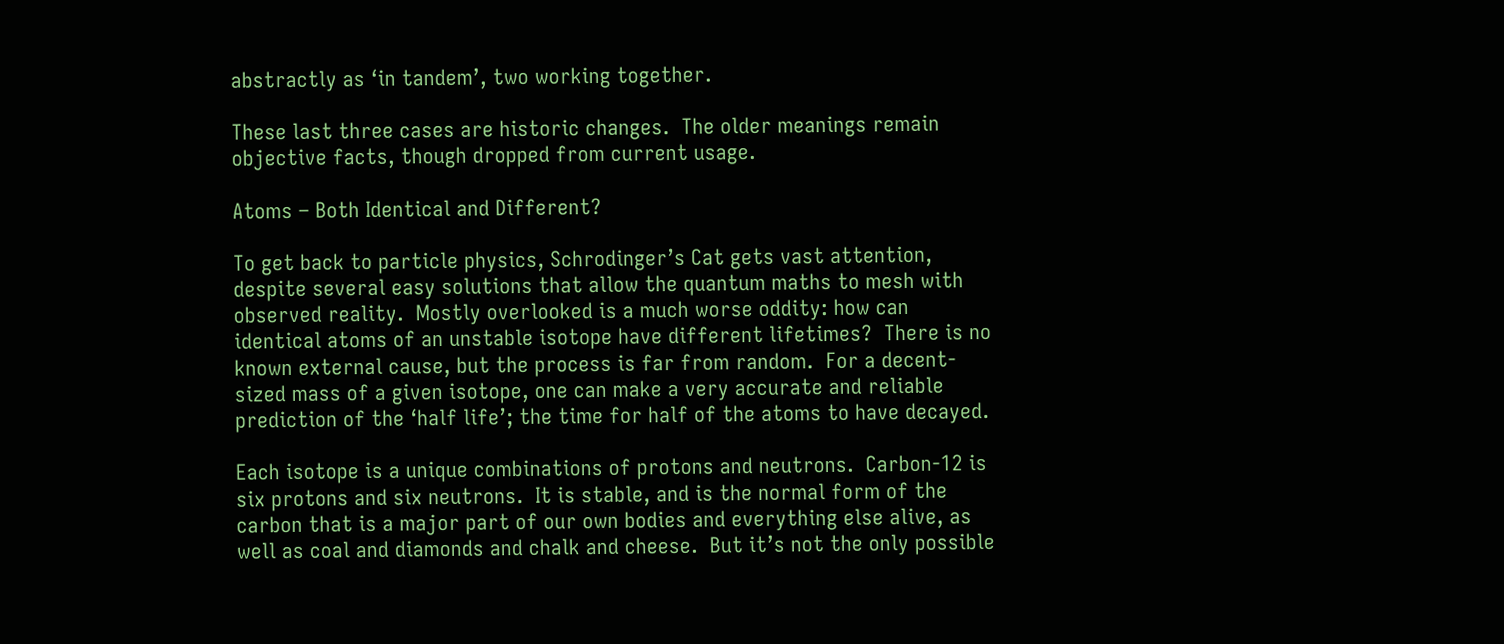abstractly as ‘in tandem’, two working together.

These last three cases are historic changes.  The older meanings remain objective facts, though dropped from current usage.

Atoms – Both Identical and Different?

To get back to particle physics, Schrodinger’s Cat gets vast attention, despite several easy solutions that allow the quantum maths to mesh with observed reality.  Mostly overlooked is a much worse oddity: how can identical atoms of an unstable isotope have different lifetimes?  There is no known external cause, but the process is far from random.  For a decent-sized mass of a given isotope, one can make a very accurate and reliable prediction of the ‘half life’; the time for half of the atoms to have decayed.

Each isotope is a unique combinations of protons and neutrons.  Carbon-12 is six protons and six neutrons.  It is stable, and is the normal form of the carbon that is a major part of our own bodies and everything else alive, as well as coal and diamonds and chalk and cheese.  But it’s not the only possible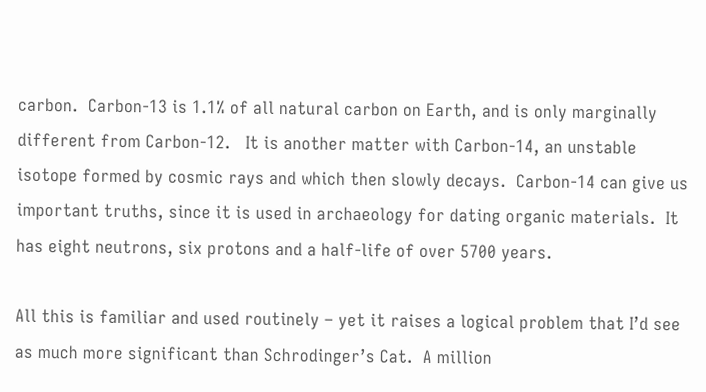carbon.  Carbon-13 is 1.1% of all natural carbon on Earth, and is only marginally different from Carbon-12.   It is another matter with Carbon-14, an unstable isotope formed by cosmic rays and which then slowly decays.  Carbon-14 can give us important truths, since it is used in archaeology for dating organic materials.  It has eight neutrons, six protons and a half-life of over 5700 years.

All this is familiar and used routinely – yet it raises a logical problem that I’d see as much more significant than Schrodinger’s Cat.  A million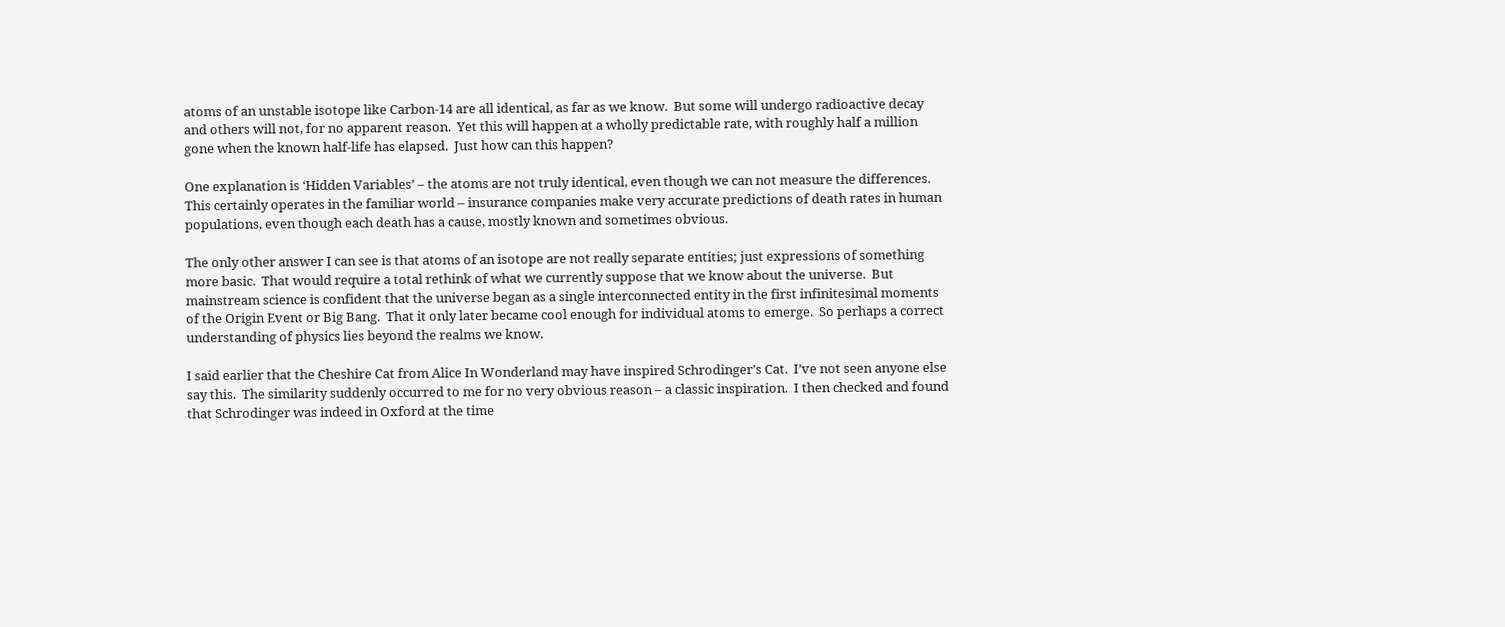atoms of an unstable isotope like Carbon-14 are all identical, as far as we know.  But some will undergo radioactive decay and others will not, for no apparent reason.  Yet this will happen at a wholly predictable rate, with roughly half a million gone when the known half-life has elapsed.  Just how can this happen?

One explanation is ‘Hidden Variables’ – the atoms are not truly identical, even though we can not measure the differences.  This certainly operates in the familiar world – insurance companies make very accurate predictions of death rates in human populations, even though each death has a cause, mostly known and sometimes obvious.

The only other answer I can see is that atoms of an isotope are not really separate entities; just expressions of something more basic.  That would require a total rethink of what we currently suppose that we know about the universe.  But mainstream science is confident that the universe began as a single interconnected entity in the first infinitesimal moments of the Origin Event or Big Bang.  That it only later became cool enough for individual atoms to emerge.  So perhaps a correct understanding of physics lies beyond the realms we know.

I said earlier that the Cheshire Cat from Alice In Wonderland may have inspired Schrodinger’s Cat.  I’ve not seen anyone else say this.  The similarity suddenly occurred to me for no very obvious reason – a classic inspiration.  I then checked and found that Schrodinger was indeed in Oxford at the time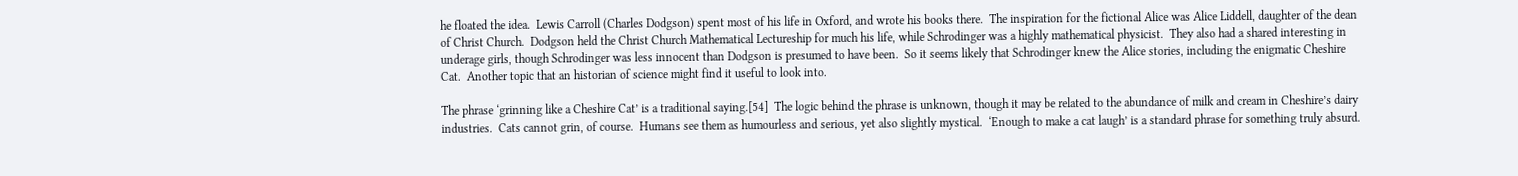he floated the idea.  Lewis Carroll (Charles Dodgson) spent most of his life in Oxford, and wrote his books there.  The inspiration for the fictional Alice was Alice Liddell, daughter of the dean of Christ Church.  Dodgson held the Christ Church Mathematical Lectureship for much his life, while Schrodinger was a highly mathematical physicist.  They also had a shared interesting in underage girls, though Schrodinger was less innocent than Dodgson is presumed to have been.  So it seems likely that Schrodinger knew the Alice stories, including the enigmatic Cheshire Cat.  Another topic that an historian of science might find it useful to look into.

The phrase ‘grinning like a Cheshire Cat’ is a traditional saying.[54]  The logic behind the phrase is unknown, though it may be related to the abundance of milk and cream in Cheshire’s dairy industries.  Cats cannot grin, of course.  Humans see them as humourless and serious, yet also slightly mystical.  ‘Enough to make a cat laugh’ is a standard phrase for something truly absurd.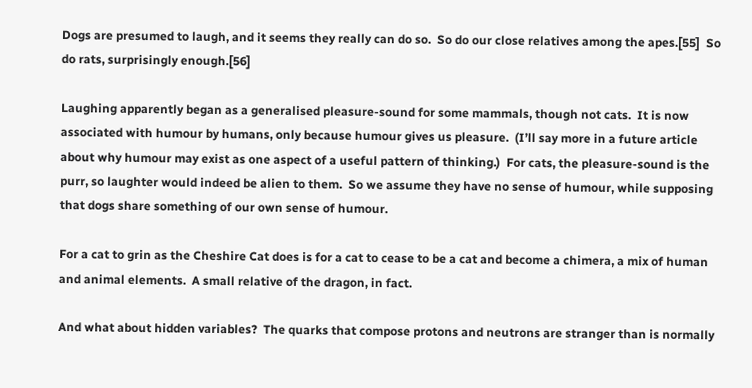Dogs are presumed to laugh, and it seems they really can do so.  So do our close relatives among the apes.[55]  So do rats, surprisingly enough.[56]

Laughing apparently began as a generalised pleasure-sound for some mammals, though not cats.  It is now associated with humour by humans, only because humour gives us pleasure.  (I’ll say more in a future article about why humour may exist as one aspect of a useful pattern of thinking.)  For cats, the pleasure-sound is the purr, so laughter would indeed be alien to them.  So we assume they have no sense of humour, while supposing that dogs share something of our own sense of humour.

For a cat to grin as the Cheshire Cat does is for a cat to cease to be a cat and become a chimera, a mix of human and animal elements.  A small relative of the dragon, in fact.

And what about hidden variables?  The quarks that compose protons and neutrons are stranger than is normally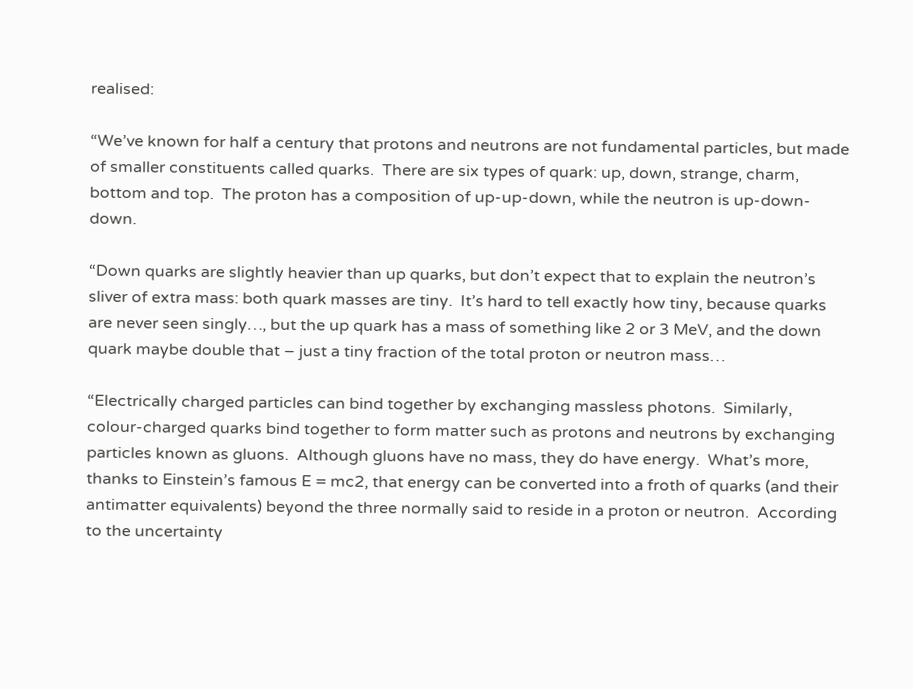realised:

“We’ve known for half a century that protons and neutrons are not fundamental particles, but made of smaller constituents called quarks.  There are six types of quark: up, down, strange, charm, bottom and top.  The proton has a composition of up-up-down, while the neutron is up-down-down.

“Down quarks are slightly heavier than up quarks, but don’t expect that to explain the neutron’s sliver of extra mass: both quark masses are tiny.  It’s hard to tell exactly how tiny, because quarks are never seen singly…, but the up quark has a mass of something like 2 or 3 MeV, and the down quark maybe double that – just a tiny fraction of the total proton or neutron mass…

“Electrically charged particles can bind together by exchanging massless photons.  Similarly, colour-charged quarks bind together to form matter such as protons and neutrons by exchanging particles known as gluons.  Although gluons have no mass, they do have energy.  What’s more, thanks to Einstein’s famous E = mc2, that energy can be converted into a froth of quarks (and their antimatter equivalents) beyond the three normally said to reside in a proton or neutron.  According to the uncertainty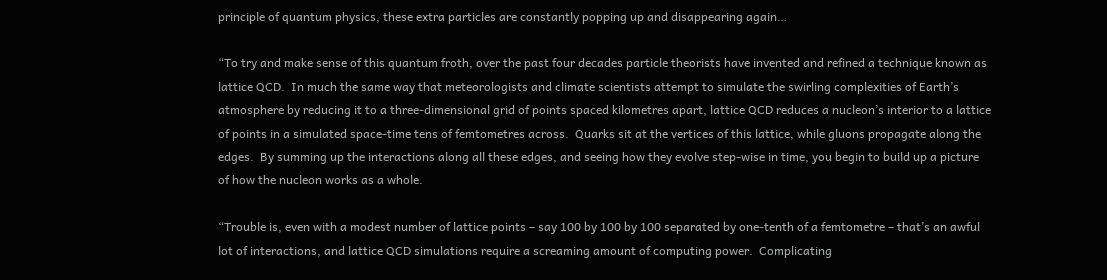principle of quantum physics, these extra particles are constantly popping up and disappearing again…

“To try and make sense of this quantum froth, over the past four decades particle theorists have invented and refined a technique known as lattice QCD.  In much the same way that meteorologists and climate scientists attempt to simulate the swirling complexities of Earth’s atmosphere by reducing it to a three-dimensional grid of points spaced kilometres apart, lattice QCD reduces a nucleon’s interior to a lattice of points in a simulated space-time tens of femtometres across.  Quarks sit at the vertices of this lattice, while gluons propagate along the edges.  By summing up the interactions along all these edges, and seeing how they evolve step-wise in time, you begin to build up a picture of how the nucleon works as a whole.

“Trouble is, even with a modest number of lattice points – say 100 by 100 by 100 separated by one-tenth of a femtometre – that’s an awful lot of interactions, and lattice QCD simulations require a screaming amount of computing power.  Complicating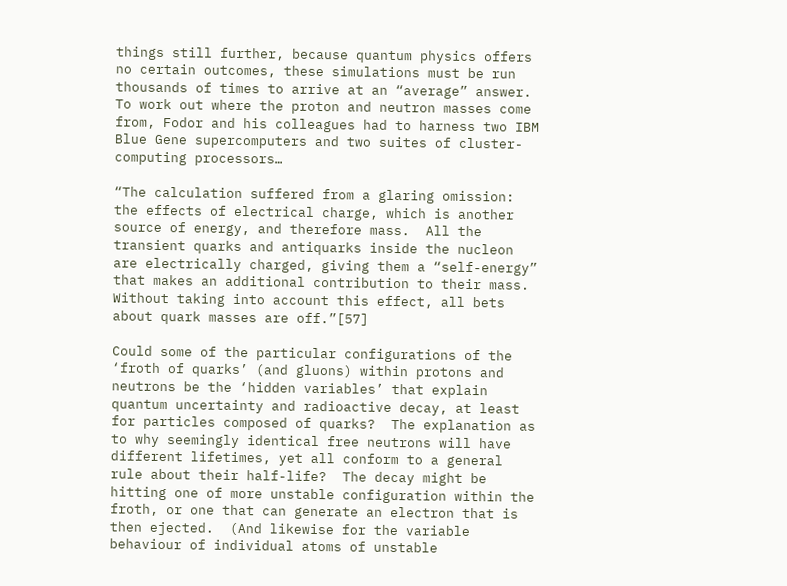things still further, because quantum physics offers no certain outcomes, these simulations must be run thousands of times to arrive at an “average” answer.  To work out where the proton and neutron masses come from, Fodor and his colleagues had to harness two IBM Blue Gene supercomputers and two suites of cluster-computing processors…

“The calculation suffered from a glaring omission: the effects of electrical charge, which is another source of energy, and therefore mass.  All the transient quarks and antiquarks inside the nucleon are electrically charged, giving them a “self-energy” that makes an additional contribution to their mass.  Without taking into account this effect, all bets about quark masses are off.”[57]

Could some of the particular configurations of the ‘froth of quarks’ (and gluons) within protons and neutrons be the ‘hidden variables’ that explain quantum uncertainty and radioactive decay, at least for particles composed of quarks?  The explanation as to why seemingly identical free neutrons will have different lifetimes, yet all conform to a general rule about their half-life?  The decay might be hitting one of more unstable configuration within the froth, or one that can generate an electron that is then ejected.  (And likewise for the variable behaviour of individual atoms of unstable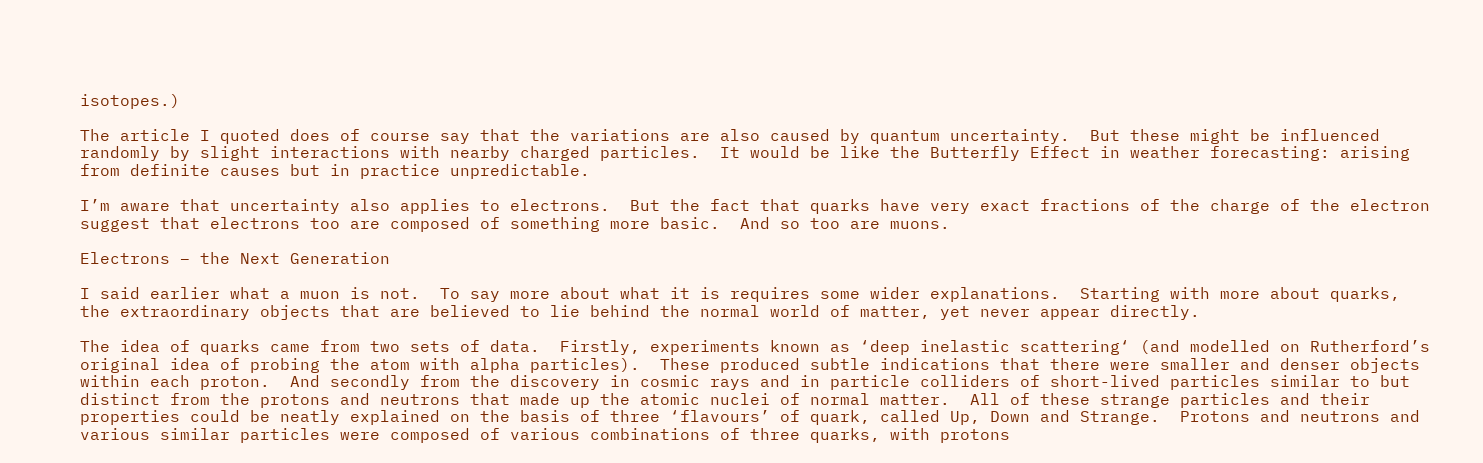isotopes.)

The article I quoted does of course say that the variations are also caused by quantum uncertainty.  But these might be influenced randomly by slight interactions with nearby charged particles.  It would be like the Butterfly Effect in weather forecasting: arising from definite causes but in practice unpredictable.

I’m aware that uncertainty also applies to electrons.  But the fact that quarks have very exact fractions of the charge of the electron suggest that electrons too are composed of something more basic.  And so too are muons.

Electrons – the Next Generation

I said earlier what a muon is not.  To say more about what it is requires some wider explanations.  Starting with more about quarks, the extraordinary objects that are believed to lie behind the normal world of matter, yet never appear directly.

The idea of quarks came from two sets of data.  Firstly, experiments known as ‘deep inelastic scattering‘ (and modelled on Rutherford’s original idea of probing the atom with alpha particles).  These produced subtle indications that there were smaller and denser objects within each proton.  And secondly from the discovery in cosmic rays and in particle colliders of short-lived particles similar to but distinct from the protons and neutrons that made up the atomic nuclei of normal matter.  All of these strange particles and their properties could be neatly explained on the basis of three ‘flavours’ of quark, called Up, Down and Strange.  Protons and neutrons and various similar particles were composed of various combinations of three quarks, with protons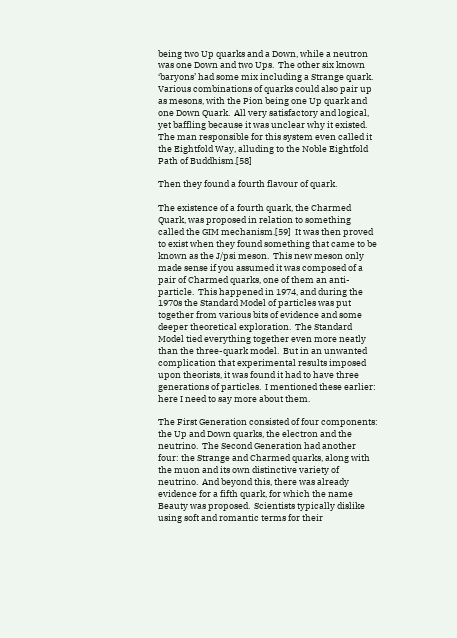being two Up quarks and a Down, while a neutron was one Down and two Ups.  The other six known ‘baryons’ had some mix including a Strange quark.  Various combinations of quarks could also pair up as mesons, with the Pion being one Up quark and one Down Quark.  All very satisfactory and logical, yet baffling because it was unclear why it existed.  The man responsible for this system even called it the Eightfold Way, alluding to the Noble Eightfold Path of Buddhism.[58]

Then they found a fourth flavour of quark.

The existence of a fourth quark, the Charmed Quark, was proposed in relation to something called the GIM mechanism.[59]  It was then proved to exist when they found something that came to be known as the J/psi meson.  This new meson only made sense if you assumed it was composed of a pair of Charmed quarks, one of them an anti-particle.  This happened in 1974, and during the 1970s the Standard Model of particles was put together from various bits of evidence and some deeper theoretical exploration.  The Standard Model tied everything together even more neatly than the three-quark model.  But in an unwanted complication that experimental results imposed upon theorists, it was found it had to have three generations of particles.  I mentioned these earlier: here I need to say more about them.

The First Generation consisted of four components: the Up and Down quarks, the electron and the neutrino.  The Second Generation had another four: the Strange and Charmed quarks, along with the muon and its own distinctive variety of neutrino.  And beyond this, there was already evidence for a fifth quark, for which the name Beauty was proposed.  Scientists typically dislike using soft and romantic terms for their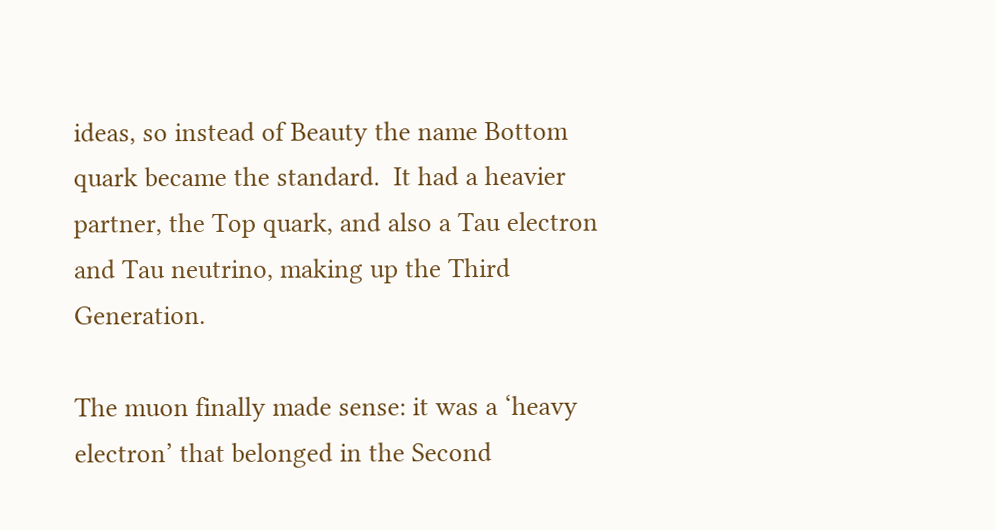ideas, so instead of Beauty the name Bottom quark became the standard.  It had a heavier partner, the Top quark, and also a Tau electron and Tau neutrino, making up the Third Generation.

The muon finally made sense: it was a ‘heavy electron’ that belonged in the Second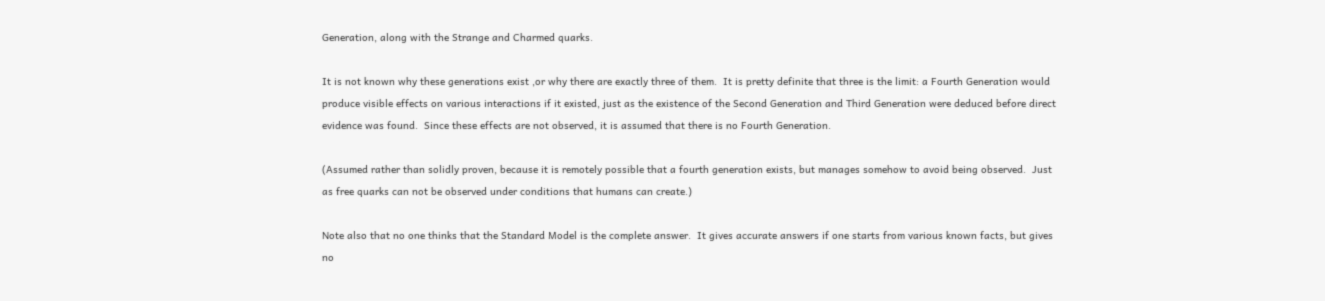Generation, along with the Strange and Charmed quarks.

It is not known why these generations exist ,or why there are exactly three of them.  It is pretty definite that three is the limit: a Fourth Generation would produce visible effects on various interactions if it existed, just as the existence of the Second Generation and Third Generation were deduced before direct evidence was found.  Since these effects are not observed, it is assumed that there is no Fourth Generation.

(Assumed rather than solidly proven, because it is remotely possible that a fourth generation exists, but manages somehow to avoid being observed.  Just as free quarks can not be observed under conditions that humans can create.)

Note also that no one thinks that the Standard Model is the complete answer.  It gives accurate answers if one starts from various known facts, but gives no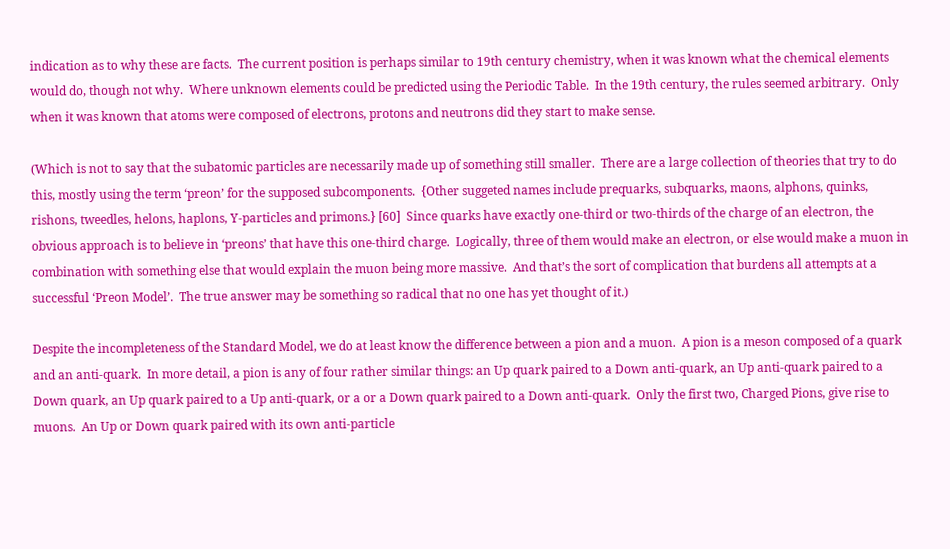indication as to why these are facts.  The current position is perhaps similar to 19th century chemistry, when it was known what the chemical elements would do, though not why.  Where unknown elements could be predicted using the Periodic Table.  In the 19th century, the rules seemed arbitrary.  Only when it was known that atoms were composed of electrons, protons and neutrons did they start to make sense.

(Which is not to say that the subatomic particles are necessarily made up of something still smaller.  There are a large collection of theories that try to do this, mostly using the term ‘preon’ for the supposed subcomponents.  {Other suggeted names include prequarks, subquarks, maons, alphons, quinks, rishons, tweedles, helons, haplons, Y-particles and primons.} [60]  Since quarks have exactly one-third or two-thirds of the charge of an electron, the obvious approach is to believe in ‘preons’ that have this one-third charge.  Logically, three of them would make an electron, or else would make a muon in combination with something else that would explain the muon being more massive.  And that’s the sort of complication that burdens all attempts at a successful ‘Preon Model’.  The true answer may be something so radical that no one has yet thought of it.)

Despite the incompleteness of the Standard Model, we do at least know the difference between a pion and a muon.  A pion is a meson composed of a quark and an anti-quark.  In more detail, a pion is any of four rather similar things: an Up quark paired to a Down anti-quark, an Up anti-quark paired to a Down quark, an Up quark paired to a Up anti-quark, or a or a Down quark paired to a Down anti-quark.  Only the first two, Charged Pions, give rise to muons.  An Up or Down quark paired with its own anti-particle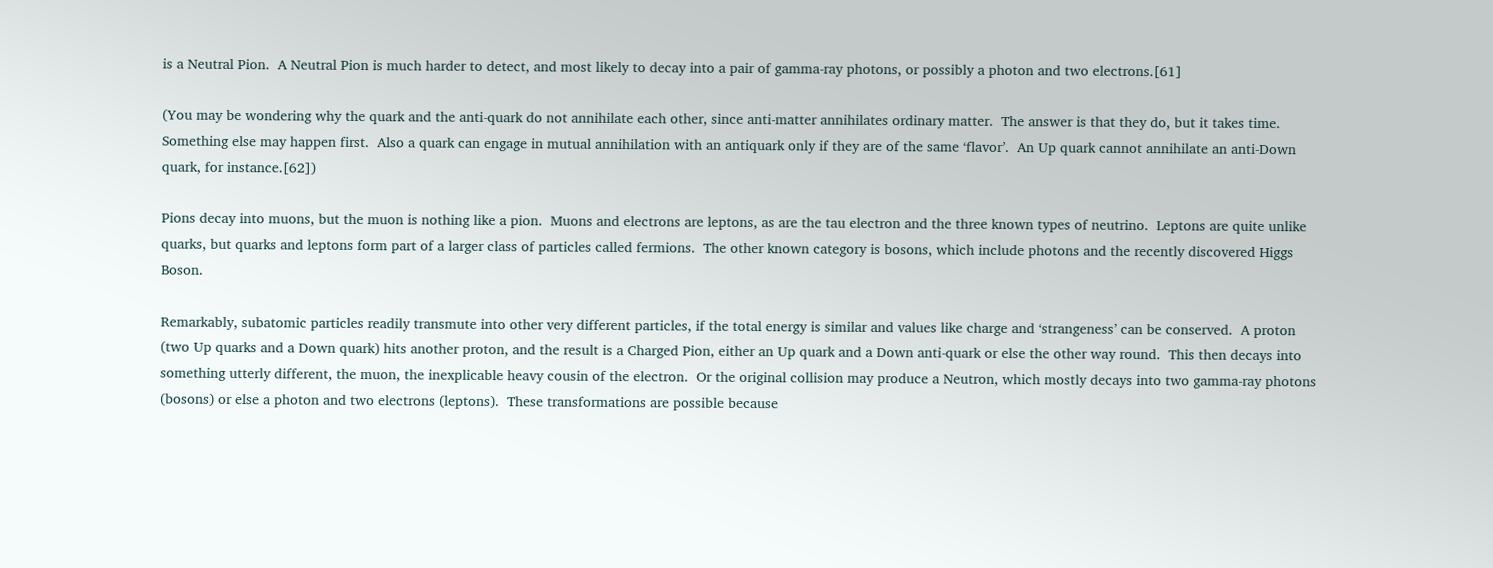is a Neutral Pion.  A Neutral Pion is much harder to detect, and most likely to decay into a pair of gamma-ray photons, or possibly a photon and two electrons.[61]

(You may be wondering why the quark and the anti-quark do not annihilate each other, since anti-matter annihilates ordinary matter.  The answer is that they do, but it takes time.  Something else may happen first.  Also a quark can engage in mutual annihilation with an antiquark only if they are of the same ‘flavor’.  An Up quark cannot annihilate an anti-Down quark, for instance.[62])

Pions decay into muons, but the muon is nothing like a pion.  Muons and electrons are leptons, as are the tau electron and the three known types of neutrino.  Leptons are quite unlike quarks, but quarks and leptons form part of a larger class of particles called fermions.  The other known category is bosons, which include photons and the recently discovered Higgs Boson.

Remarkably, subatomic particles readily transmute into other very different particles, if the total energy is similar and values like charge and ‘strangeness’ can be conserved.  A proton (two Up quarks and a Down quark) hits another proton, and the result is a Charged Pion, either an Up quark and a Down anti-quark or else the other way round.  This then decays into something utterly different, the muon, the inexplicable heavy cousin of the electron.  Or the original collision may produce a Neutron, which mostly decays into two gamma-ray photons (bosons) or else a photon and two electrons (leptons).  These transformations are possible because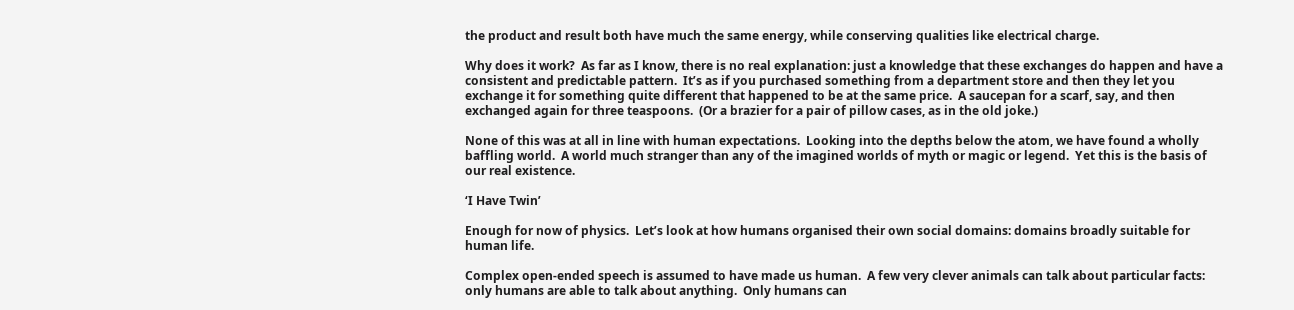the product and result both have much the same energy, while conserving qualities like electrical charge.

Why does it work?  As far as I know, there is no real explanation: just a knowledge that these exchanges do happen and have a consistent and predictable pattern.  It’s as if you purchased something from a department store and then they let you exchange it for something quite different that happened to be at the same price.  A saucepan for a scarf, say, and then exchanged again for three teaspoons.  (Or a brazier for a pair of pillow cases, as in the old joke.)

None of this was at all in line with human expectations.  Looking into the depths below the atom, we have found a wholly baffling world.  A world much stranger than any of the imagined worlds of myth or magic or legend.  Yet this is the basis of our real existence.

‘I Have Twin’

Enough for now of physics.  Let’s look at how humans organised their own social domains: domains broadly suitable for human life.

Complex open-ended speech is assumed to have made us human.  A few very clever animals can talk about particular facts: only humans are able to talk about anything.  Only humans can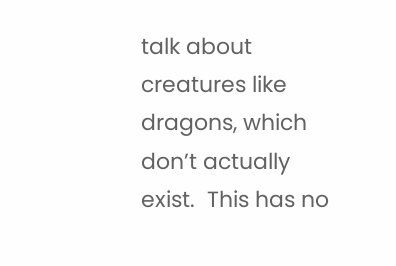talk about creatures like dragons, which don’t actually exist.  This has no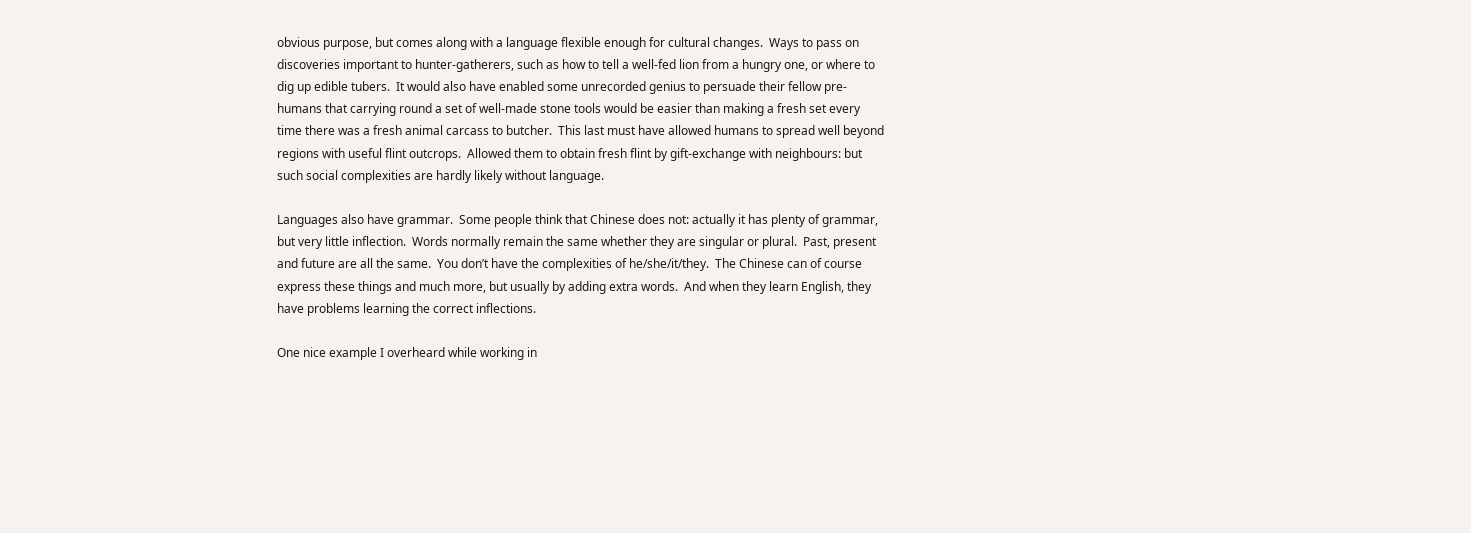obvious purpose, but comes along with a language flexible enough for cultural changes.  Ways to pass on discoveries important to hunter-gatherers, such as how to tell a well-fed lion from a hungry one, or where to dig up edible tubers.  It would also have enabled some unrecorded genius to persuade their fellow pre-humans that carrying round a set of well-made stone tools would be easier than making a fresh set every time there was a fresh animal carcass to butcher.  This last must have allowed humans to spread well beyond regions with useful flint outcrops.  Allowed them to obtain fresh flint by gift-exchange with neighbours: but such social complexities are hardly likely without language.

Languages also have grammar.  Some people think that Chinese does not: actually it has plenty of grammar, but very little inflection.  Words normally remain the same whether they are singular or plural.  Past, present and future are all the same.  You don’t have the complexities of he/she/it/they.  The Chinese can of course express these things and much more, but usually by adding extra words.  And when they learn English, they have problems learning the correct inflections.

One nice example I overheard while working in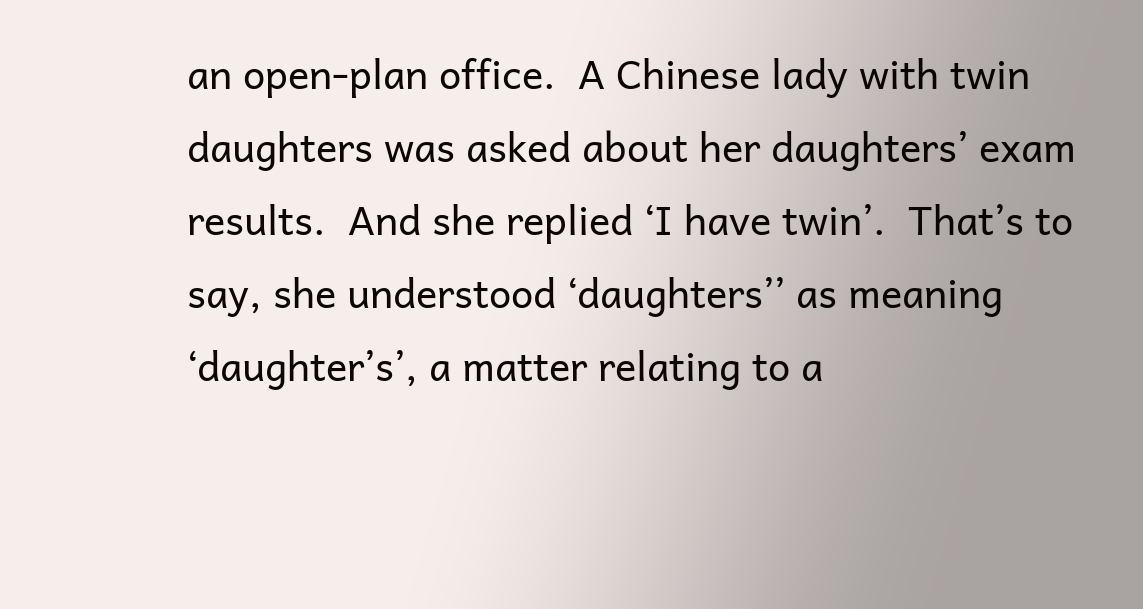an open-plan office.  A Chinese lady with twin daughters was asked about her daughters’ exam results.  And she replied ‘I have twin’.  That’s to say, she understood ‘daughters’’ as meaning ‘daughter’s’, a matter relating to a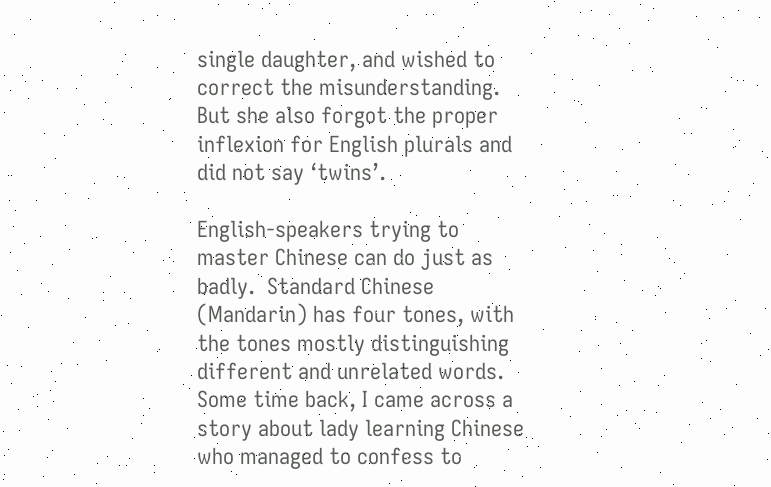single daughter, and wished to correct the misunderstanding.  But she also forgot the proper inflexion for English plurals and did not say ‘twins’.

English-speakers trying to master Chinese can do just as badly.  Standard Chinese (Mandarin) has four tones, with the tones mostly distinguishing different and unrelated words.  Some time back, I came across a story about lady learning Chinese who managed to confess to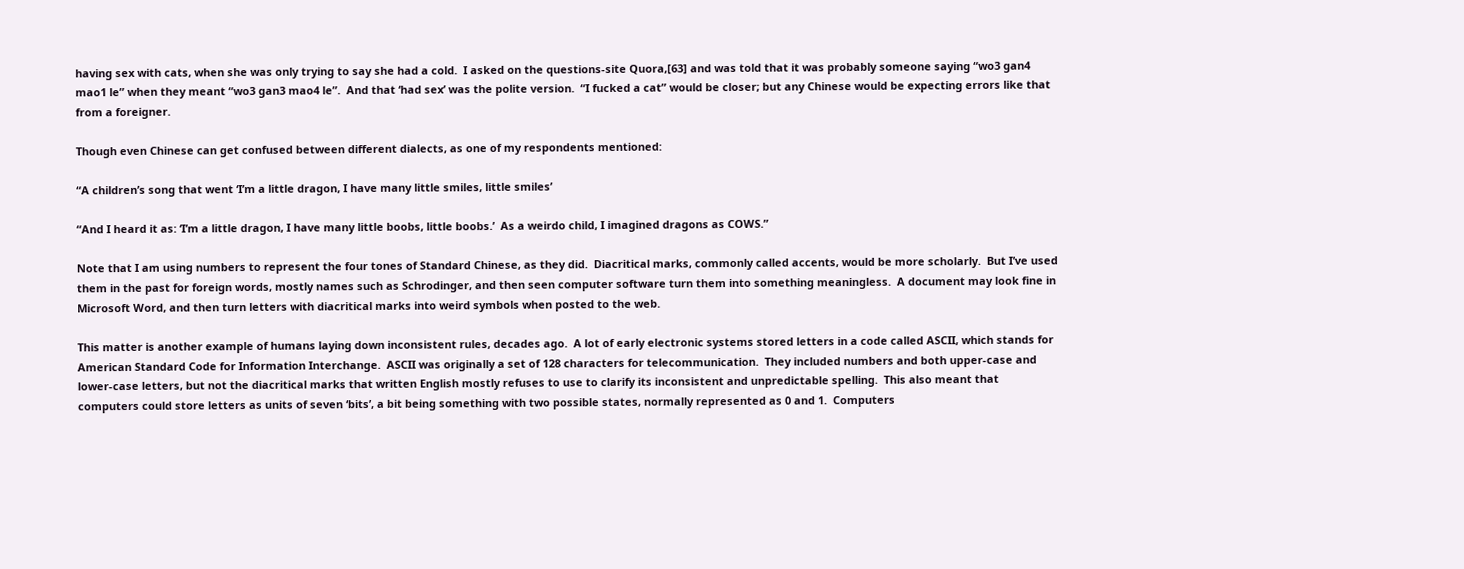having sex with cats, when she was only trying to say she had a cold.  I asked on the questions-site Quora,[63] and was told that it was probably someone saying “wo3 gan4 mao1 le” when they meant “wo3 gan3 mao4 le”.  And that ‘had sex’ was the polite version.  “I fucked a cat” would be closer; but any Chinese would be expecting errors like that from a foreigner.

Though even Chinese can get confused between different dialects, as one of my respondents mentioned:

“A children’s song that went ‘I’m a little dragon, I have many little smiles, little smiles’

“And I heard it as: ‘I’m a little dragon, I have many little boobs, little boobs.’  As a weirdo child, I imagined dragons as COWS.”

Note that I am using numbers to represent the four tones of Standard Chinese, as they did.  Diacritical marks, commonly called accents, would be more scholarly.  But I’ve used them in the past for foreign words, mostly names such as Schrodinger, and then seen computer software turn them into something meaningless.  A document may look fine in Microsoft Word, and then turn letters with diacritical marks into weird symbols when posted to the web.

This matter is another example of humans laying down inconsistent rules, decades ago.  A lot of early electronic systems stored letters in a code called ASCII, which stands for American Standard Code for Information Interchange.  ASCII was originally a set of 128 characters for telecommunication.  They included numbers and both upper-case and lower-case letters, but not the diacritical marks that written English mostly refuses to use to clarify its inconsistent and unpredictable spelling.  This also meant that computers could store letters as units of seven ‘bits’, a bit being something with two possible states, normally represented as 0 and 1.  Computers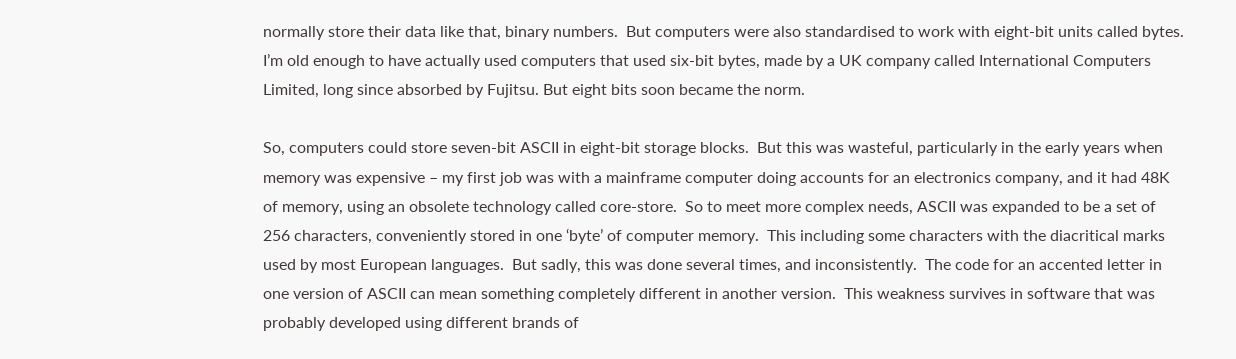normally store their data like that, binary numbers.  But computers were also standardised to work with eight-bit units called bytes.  I’m old enough to have actually used computers that used six-bit bytes, made by a UK company called International Computers Limited, long since absorbed by Fujitsu. But eight bits soon became the norm.

So, computers could store seven-bit ASCII in eight-bit storage blocks.  But this was wasteful, particularly in the early years when memory was expensive – my first job was with a mainframe computer doing accounts for an electronics company, and it had 48K of memory, using an obsolete technology called core-store.  So to meet more complex needs, ASCII was expanded to be a set of 256 characters, conveniently stored in one ‘byte’ of computer memory.  This including some characters with the diacritical marks used by most European languages.  But sadly, this was done several times, and inconsistently.  The code for an accented letter in one version of ASCII can mean something completely different in another version.  This weakness survives in software that was probably developed using different brands of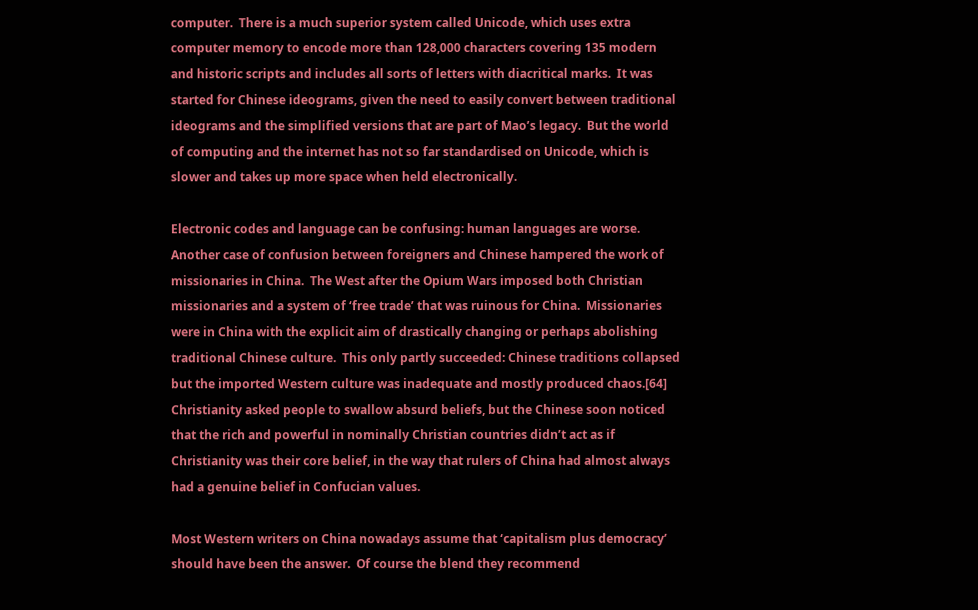computer.  There is a much superior system called Unicode, which uses extra computer memory to encode more than 128,000 characters covering 135 modern and historic scripts and includes all sorts of letters with diacritical marks.  It was started for Chinese ideograms, given the need to easily convert between traditional ideograms and the simplified versions that are part of Mao’s legacy.  But the world of computing and the internet has not so far standardised on Unicode, which is slower and takes up more space when held electronically.

Electronic codes and language can be confusing: human languages are worse.  Another case of confusion between foreigners and Chinese hampered the work of missionaries in China.  The West after the Opium Wars imposed both Christian missionaries and a system of ‘free trade’ that was ruinous for China.  Missionaries were in China with the explicit aim of drastically changing or perhaps abolishing traditional Chinese culture.  This only partly succeeded: Chinese traditions collapsed but the imported Western culture was inadequate and mostly produced chaos.[64]  Christianity asked people to swallow absurd beliefs, but the Chinese soon noticed that the rich and powerful in nominally Christian countries didn’t act as if Christianity was their core belief, in the way that rulers of China had almost always had a genuine belief in Confucian values.

Most Western writers on China nowadays assume that ‘capitalism plus democracy’ should have been the answer.  Of course the blend they recommend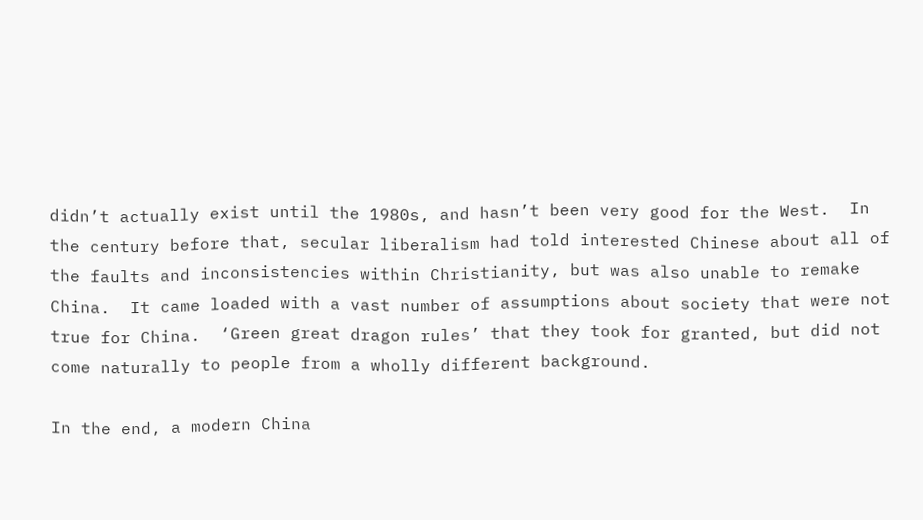didn’t actually exist until the 1980s, and hasn’t been very good for the West.  In the century before that, secular liberalism had told interested Chinese about all of the faults and inconsistencies within Christianity, but was also unable to remake China.  It came loaded with a vast number of assumptions about society that were not true for China.  ‘Green great dragon rules’ that they took for granted, but did not come naturally to people from a wholly different background.

In the end, a modern China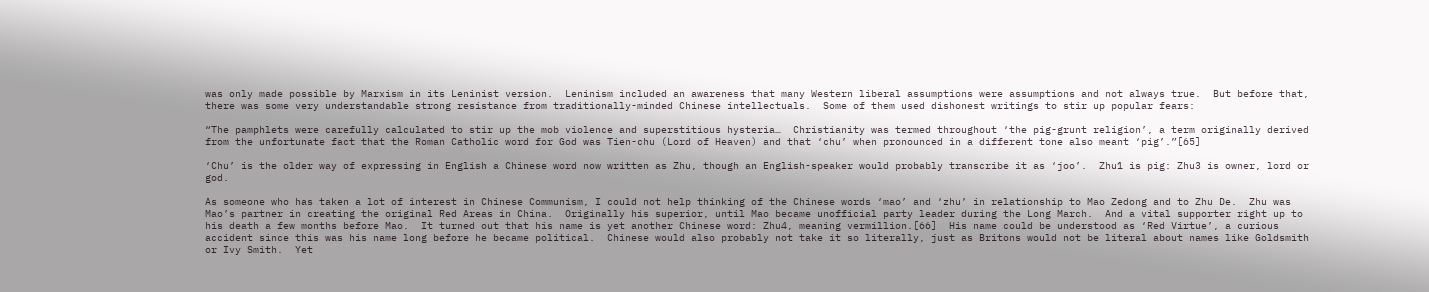was only made possible by Marxism in its Leninist version.  Leninism included an awareness that many Western liberal assumptions were assumptions and not always true.  But before that, there was some very understandable strong resistance from traditionally-minded Chinese intellectuals.  Some of them used dishonest writings to stir up popular fears:

“The pamphlets were carefully calculated to stir up the mob violence and superstitious hysteria…  Christianity was termed throughout ‘the pig-grunt religion’, a term originally derived from the unfortunate fact that the Roman Catholic word for God was Tien-chu (Lord of Heaven) and that ‘chu’ when pronounced in a different tone also meant ‘pig’.”[65]

‘Chu’ is the older way of expressing in English a Chinese word now written as Zhu, though an English-speaker would probably transcribe it as ‘joo’.  Zhu1 is pig: Zhu3 is owner, lord or god.

As someone who has taken a lot of interest in Chinese Communism, I could not help thinking of the Chinese words ‘mao’ and ‘zhu’ in relationship to Mao Zedong and to Zhu De.  Zhu was Mao’s partner in creating the original Red Areas in China.  Originally his superior, until Mao became unofficial party leader during the Long March.  And a vital supporter right up to his death a few months before Mao.  It turned out that his name is yet another Chinese word: Zhu4, meaning vermillion.[66]  His name could be understood as ‘Red Virtue’, a curious accident since this was his name long before he became political.  Chinese would also probably not take it so literally, just as Britons would not be literal about names like Goldsmith or Ivy Smith.  Yet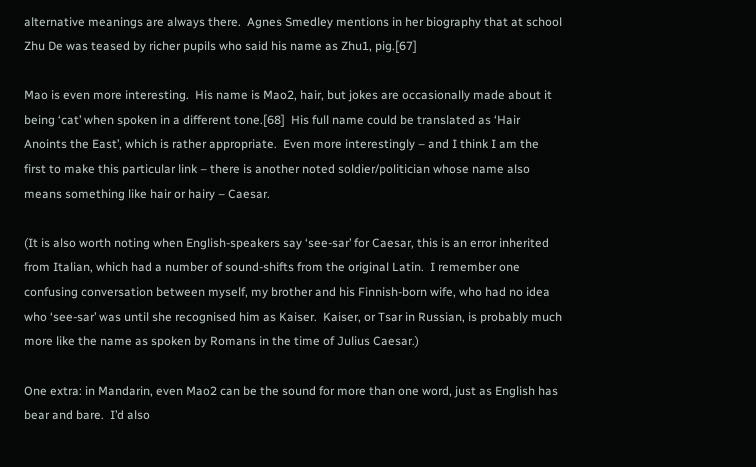alternative meanings are always there.  Agnes Smedley mentions in her biography that at school Zhu De was teased by richer pupils who said his name as Zhu1, pig.[67]

Mao is even more interesting.  His name is Mao2, hair, but jokes are occasionally made about it being ‘cat’ when spoken in a different tone.[68]  His full name could be translated as ‘Hair Anoints the East’, which is rather appropriate.  Even more interestingly – and I think I am the first to make this particular link – there is another noted soldier/politician whose name also means something like hair or hairy – Caesar.

(It is also worth noting when English-speakers say ‘see-sar’ for Caesar, this is an error inherited from Italian, which had a number of sound-shifts from the original Latin.  I remember one confusing conversation between myself, my brother and his Finnish-born wife, who had no idea who ‘see-sar’ was until she recognised him as Kaiser.  Kaiser, or Tsar in Russian, is probably much more like the name as spoken by Romans in the time of Julius Caesar.)

One extra: in Mandarin, even Mao2 can be the sound for more than one word, just as English has bear and bare.  I’d also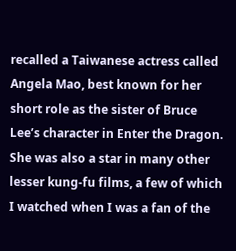recalled a Taiwanese actress called Angela Mao, best known for her short role as the sister of Bruce Lee’s character in Enter the Dragon.  She was also a star in many other lesser kung-fu films, a few of which I watched when I was a fan of the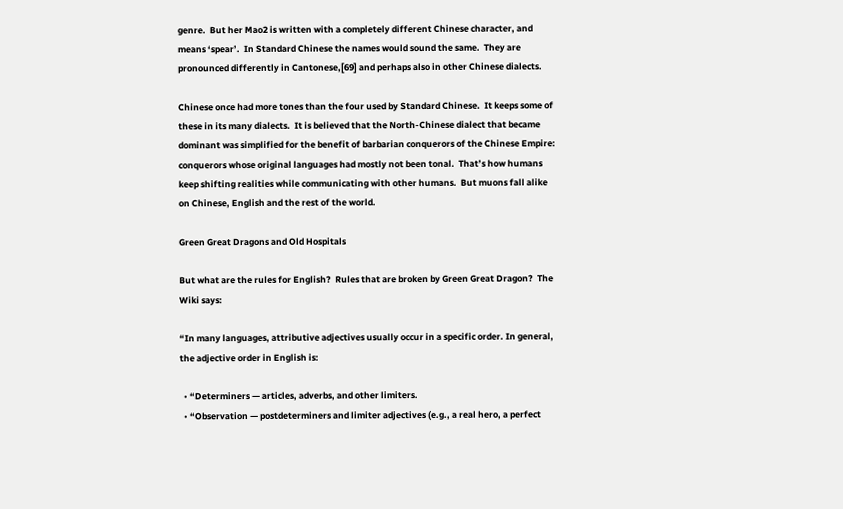genre.  But her Mao2 is written with a completely different Chinese character, and means ‘spear’.  In Standard Chinese the names would sound the same.  They are pronounced differently in Cantonese,[69] and perhaps also in other Chinese dialects.

Chinese once had more tones than the four used by Standard Chinese.  It keeps some of these in its many dialects.  It is believed that the North-Chinese dialect that became dominant was simplified for the benefit of barbarian conquerors of the Chinese Empire: conquerors whose original languages had mostly not been tonal.  That’s how humans keep shifting realities while communicating with other humans.  But muons fall alike on Chinese, English and the rest of the world.

Green Great Dragons and Old Hospitals

But what are the rules for English?  Rules that are broken by Green Great Dragon?  The Wiki says:

“In many languages, attributive adjectives usually occur in a specific order. In general, the adjective order in English is:

  • “Determiners — articles, adverbs, and other limiters.
  • “Observation — postdeterminers and limiter adjectives (e.g., a real hero, a perfect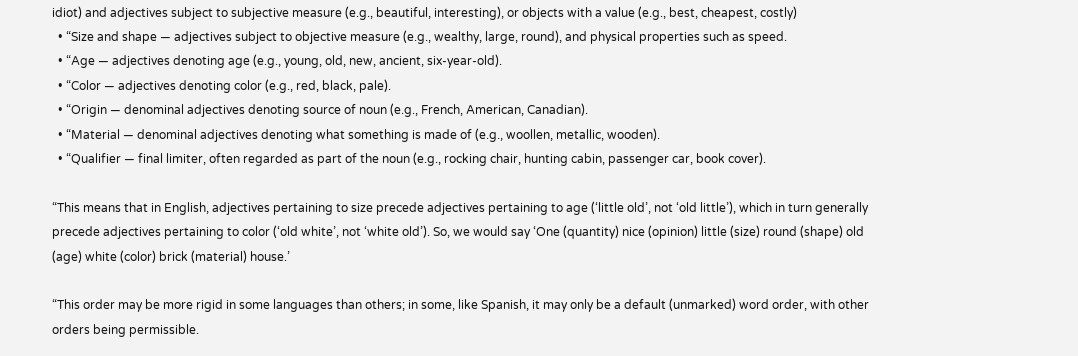idiot) and adjectives subject to subjective measure (e.g., beautiful, interesting), or objects with a value (e.g., best, cheapest, costly)
  • “Size and shape — adjectives subject to objective measure (e.g., wealthy, large, round), and physical properties such as speed.
  • “Age — adjectives denoting age (e.g., young, old, new, ancient, six-year-old).
  • “Color — adjectives denoting color (e.g., red, black, pale).
  • “Origin — denominal adjectives denoting source of noun (e.g., French, American, Canadian).
  • “Material — denominal adjectives denoting what something is made of (e.g., woollen, metallic, wooden).
  • “Qualifier — final limiter, often regarded as part of the noun (e.g., rocking chair, hunting cabin, passenger car, book cover).

“This means that in English, adjectives pertaining to size precede adjectives pertaining to age (‘little old’, not ‘old little’), which in turn generally precede adjectives pertaining to color (‘old white’, not ‘white old’). So, we would say ‘One (quantity) nice (opinion) little (size) round (shape) old (age) white (color) brick (material) house.’

“This order may be more rigid in some languages than others; in some, like Spanish, it may only be a default (unmarked) word order, with other orders being permissible.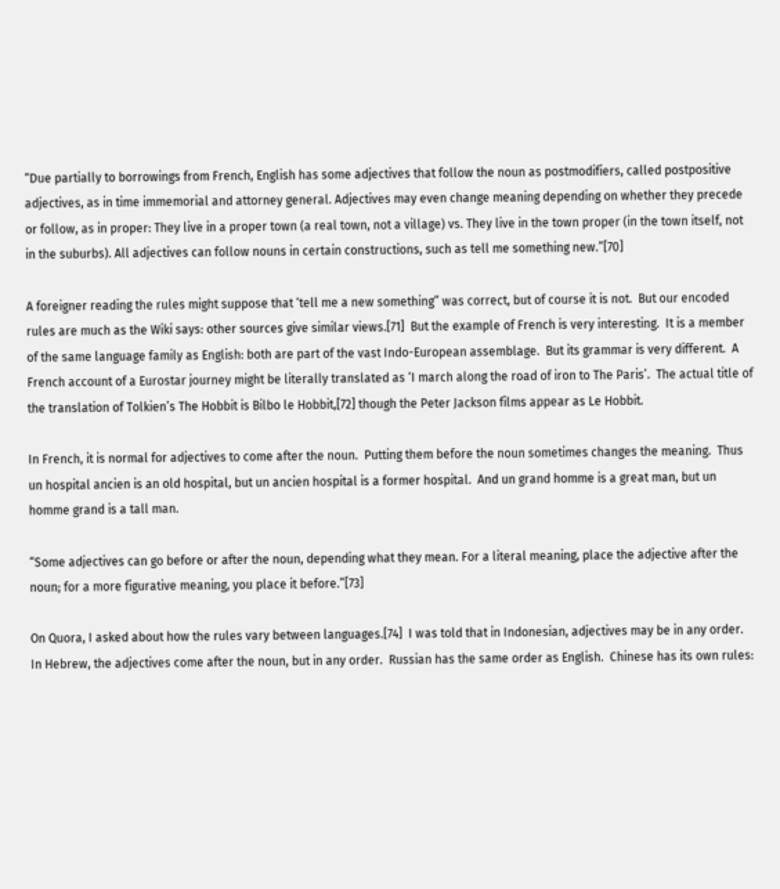“Due partially to borrowings from French, English has some adjectives that follow the noun as postmodifiers, called postpositive adjectives, as in time immemorial and attorney general. Adjectives may even change meaning depending on whether they precede or follow, as in proper: They live in a proper town (a real town, not a village) vs. They live in the town proper (in the town itself, not in the suburbs). All adjectives can follow nouns in certain constructions, such as tell me something new.”[70]

A foreigner reading the rules might suppose that ‘tell me a new something” was correct, but of course it is not.  But our encoded rules are much as the Wiki says: other sources give similar views.[71]  But the example of French is very interesting.  It is a member of the same language family as English: both are part of the vast Indo-European assemblage.  But its grammar is very different.  A French account of a Eurostar journey might be literally translated as ‘I march along the road of iron to The Paris’.  The actual title of the translation of Tolkien’s The Hobbit is Bilbo le Hobbit,[72] though the Peter Jackson films appear as Le Hobbit.

In French, it is normal for adjectives to come after the noun.  Putting them before the noun sometimes changes the meaning.  Thus un hospital ancien is an old hospital, but un ancien hospital is a former hospital.  And un grand homme is a great man, but un homme grand is a tall man.

“Some adjectives can go before or after the noun, depending what they mean. For a literal meaning, place the adjective after the noun; for a more figurative meaning, you place it before.”[73]

On Quora, I asked about how the rules vary between languages.[74]  I was told that in Indonesian, adjectives may be in any order.  In Hebrew, the adjectives come after the noun, but in any order.  Russian has the same order as English.  Chinese has its own rules: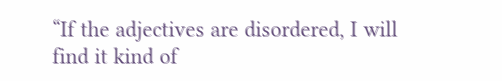“If the adjectives are disordered, I will find it kind of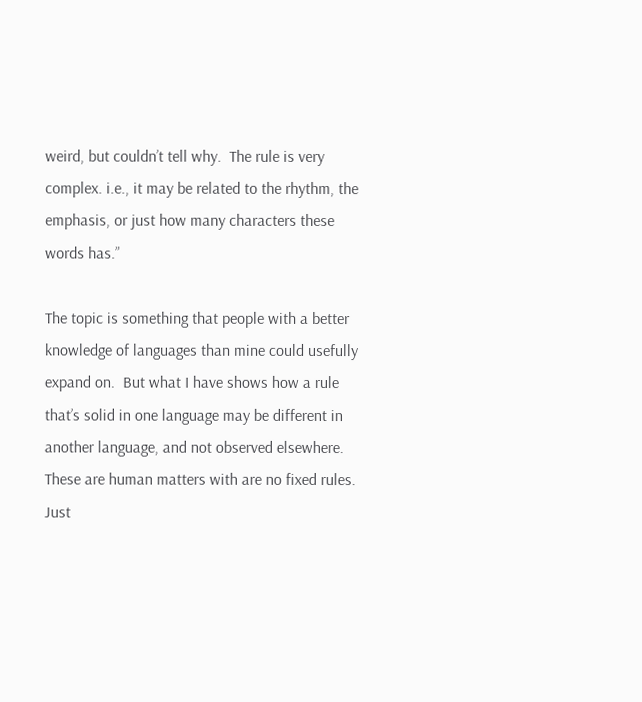weird, but couldn’t tell why.  The rule is very complex. i.e., it may be related to the rhythm, the emphasis, or just how many characters these words has.”

The topic is something that people with a better knowledge of languages than mine could usefully expand on.  But what I have shows how a rule that’s solid in one language may be different in another language, and not observed elsewhere.  These are human matters with are no fixed rules.  Just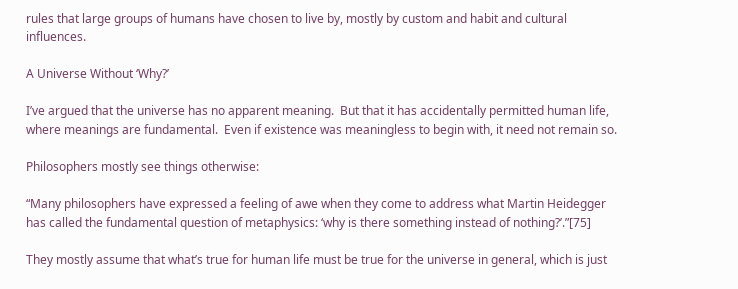rules that large groups of humans have chosen to live by, mostly by custom and habit and cultural influences.

A Universe Without ‘Why?’

I’ve argued that the universe has no apparent meaning.  But that it has accidentally permitted human life, where meanings are fundamental.  Even if existence was meaningless to begin with, it need not remain so.

Philosophers mostly see things otherwise:

“Many philosophers have expressed a feeling of awe when they come to address what Martin Heidegger has called the fundamental question of metaphysics: ‘why is there something instead of nothing?’.”[75]

They mostly assume that what’s true for human life must be true for the universe in general, which is just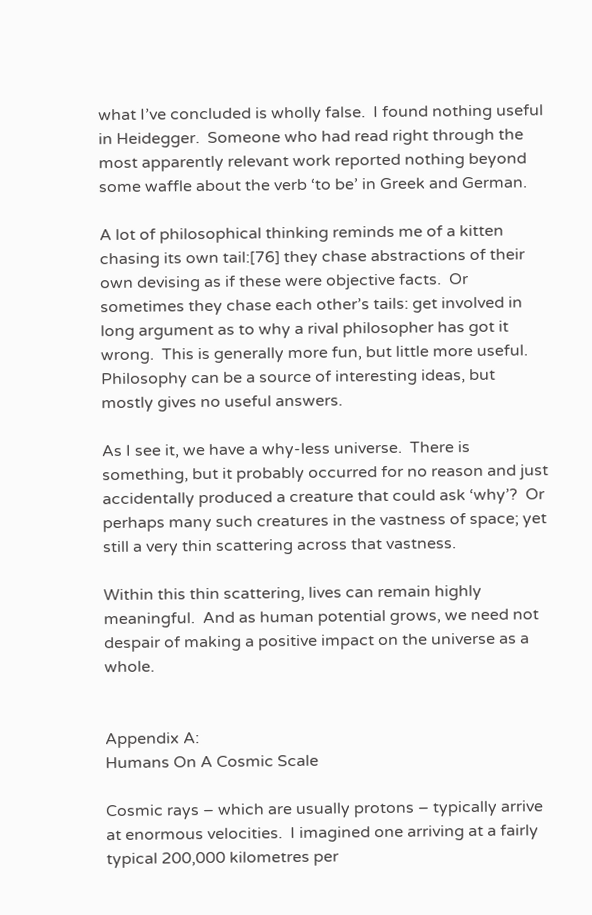what I’ve concluded is wholly false.  I found nothing useful in Heidegger.  Someone who had read right through the most apparently relevant work reported nothing beyond some waffle about the verb ‘to be’ in Greek and German.

A lot of philosophical thinking reminds me of a kitten chasing its own tail:[76] they chase abstractions of their own devising as if these were objective facts.  Or sometimes they chase each other’s tails: get involved in long argument as to why a rival philosopher has got it wrong.  This is generally more fun, but little more useful.  Philosophy can be a source of interesting ideas, but mostly gives no useful answers.

As I see it, we have a why-less universe.  There is something, but it probably occurred for no reason and just accidentally produced a creature that could ask ‘why’?  Or perhaps many such creatures in the vastness of space; yet still a very thin scattering across that vastness.

Within this thin scattering, lives can remain highly meaningful.  And as human potential grows, we need not despair of making a positive impact on the universe as a whole.


Appendix A:
Humans On A Cosmic Scale

Cosmic rays – which are usually protons – typically arrive at enormous velocities.  I imagined one arriving at a fairly typical 200,000 kilometres per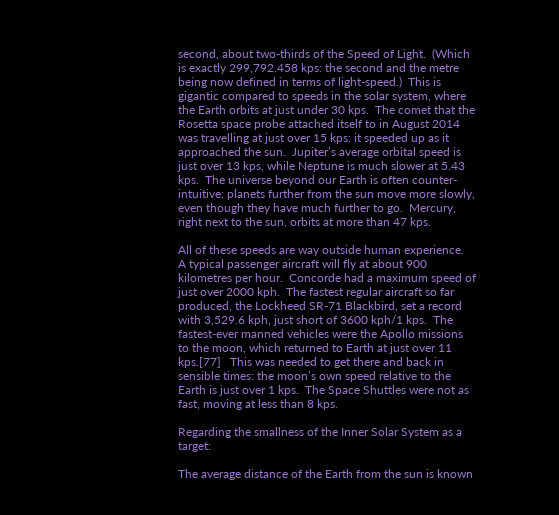second, about two-thirds of the Speed of Light.  (Which is exactly 299,792.458 kps: the second and the metre being now defined in terms of light-speed.)  This is gigantic compared to speeds in the solar system, where the Earth orbits at just under 30 kps.  The comet that the Rosetta space probe attached itself to in August 2014 was travelling at just over 15 kps: it speeded up as it approached the sun.  Jupiter’s average orbital speed is just over 13 kps, while Neptune is much slower at 5.43 kps.  The universe beyond our Earth is often counter-intuitive: planets further from the sun move more slowly, even though they have much further to go.  Mercury, right next to the sun, orbits at more than 47 kps.

All of these speeds are way outside human experience.  A typical passenger aircraft will fly at about 900 kilometres per hour.  Concorde had a maximum speed of just over 2000 kph.  The fastest regular aircraft so far produced, the Lockheed SR-71 Blackbird, set a record with 3,529.6 kph, just short of 3600 kph/1 kps.  The fastest-ever manned vehicles were the Apollo missions to the moon, which returned to Earth at just over 11 kps.[77]   This was needed to get there and back in sensible times: the moon’s own speed relative to the Earth is just over 1 kps.  The Space Shuttles were not as fast, moving at less than 8 kps.

Regarding the smallness of the Inner Solar System as a target:

The average distance of the Earth from the sun is known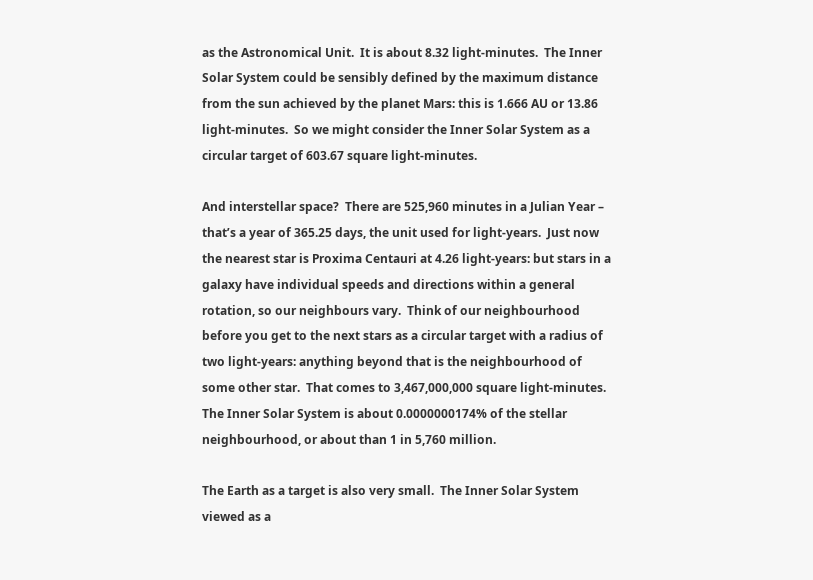as the Astronomical Unit.  It is about 8.32 light-minutes.  The Inner Solar System could be sensibly defined by the maximum distance from the sun achieved by the planet Mars: this is 1.666 AU or 13.86 light-minutes.  So we might consider the Inner Solar System as a circular target of 603.67 square light-minutes.

And interstellar space?  There are 525,960 minutes in a Julian Year – that’s a year of 365.25 days, the unit used for light-years.  Just now the nearest star is Proxima Centauri at 4.26 light-years: but stars in a galaxy have individual speeds and directions within a general rotation, so our neighbours vary.  Think of our neighbourhood before you get to the next stars as a circular target with a radius of two light-years: anything beyond that is the neighbourhood of some other star.  That comes to 3,467,000,000 square light-minutes.  The Inner Solar System is about 0.0000000174% of the stellar neighbourhood, or about than 1 in 5,760 million.

The Earth as a target is also very small.  The Inner Solar System viewed as a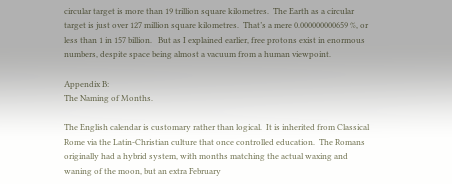circular target is more than 19 trillion square kilometres.  The Earth as a circular target is just over 127 million square kilometres.  That’s a mere 0.000000000659 %, or less than 1 in 157 billion.   But as I explained earlier, free protons exist in enormous numbers, despite space being almost a vacuum from a human viewpoint.

Appendix B:
The Naming of Months.

The English calendar is customary rather than logical.  It is inherited from Classical Rome via the Latin-Christian culture that once controlled education.  The Romans originally had a hybrid system, with months matching the actual waxing and waning of the moon, but an extra February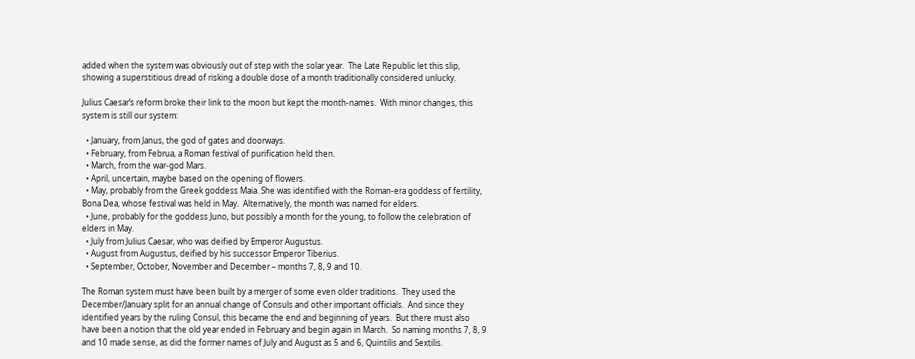added when the system was obviously out of step with the solar year.  The Late Republic let this slip, showing a superstitious dread of risking a double dose of a month traditionally considered unlucky.

Julius Caesar’s reform broke their link to the moon but kept the month-names.  With minor changes, this system is still our system:

  • January, from Janus, the god of gates and doorways.
  • February, from Februa, a Roman festival of purification held then.
  • March, from the war-god Mars.
  • April, uncertain, maybe based on the opening of flowers.
  • May, probably from the Greek goddess Maia. She was identified with the Roman-era goddess of fertility, Bona Dea, whose festival was held in May.  Alternatively, the month was named for elders.
  • June, probably for the goddess Juno, but possibly a month for the young, to follow the celebration of elders in May.
  • July from Julius Caesar, who was deified by Emperor Augustus.
  • August from Augustus, deified by his successor Emperor Tiberius.
  • September, October, November and December – months 7, 8, 9 and 10.

The Roman system must have been built by a merger of some even older traditions.  They used the December/January split for an annual change of Consuls and other important officials.  And since they identified years by the ruling Consul, this became the end and beginning of years.  But there must also have been a notion that the old year ended in February and begin again in March.  So naming months 7, 8, 9 and 10 made sense, as did the former names of July and August as 5 and 6, Quintilis and Sextilis.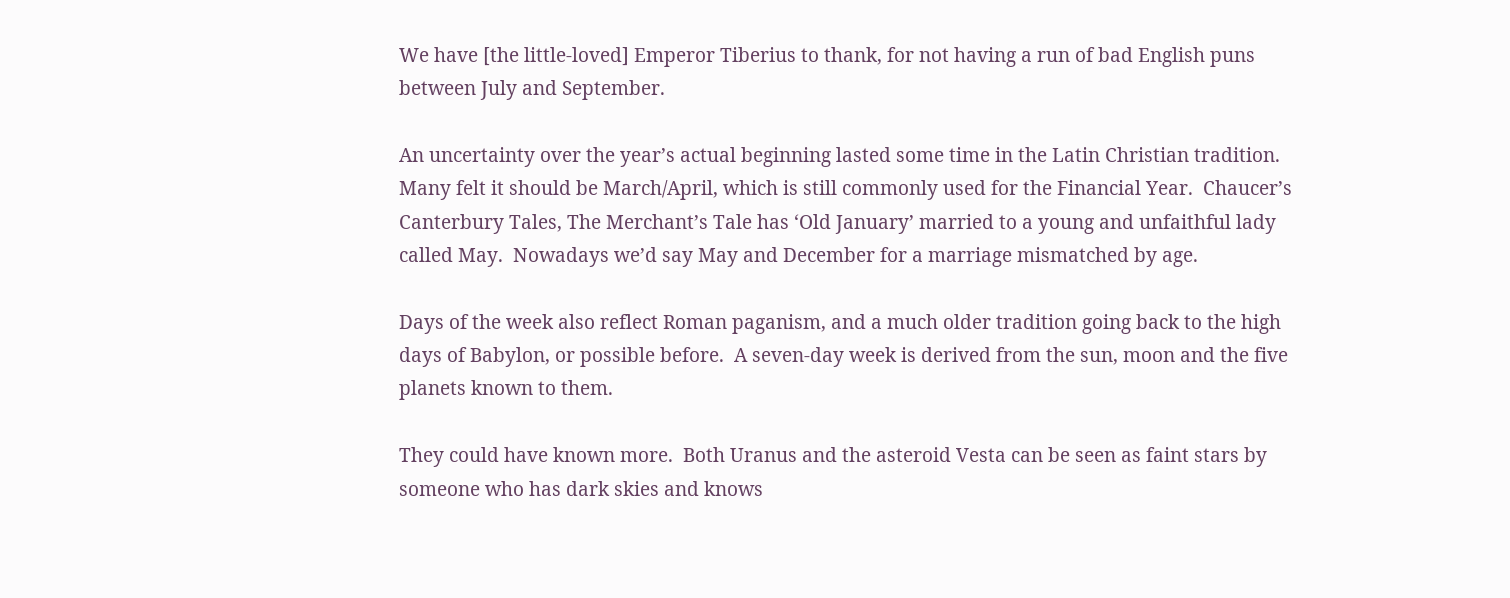We have [the little-loved] Emperor Tiberius to thank, for not having a run of bad English puns between July and September.

An uncertainty over the year’s actual beginning lasted some time in the Latin Christian tradition.  Many felt it should be March/April, which is still commonly used for the Financial Year.  Chaucer’s Canterbury Tales, The Merchant’s Tale has ‘Old January’ married to a young and unfaithful lady called May.  Nowadays we’d say May and December for a marriage mismatched by age.

Days of the week also reflect Roman paganism, and a much older tradition going back to the high days of Babylon, or possible before.  A seven-day week is derived from the sun, moon and the five planets known to them.

They could have known more.  Both Uranus and the asteroid Vesta can be seen as faint stars by someone who has dark skies and knows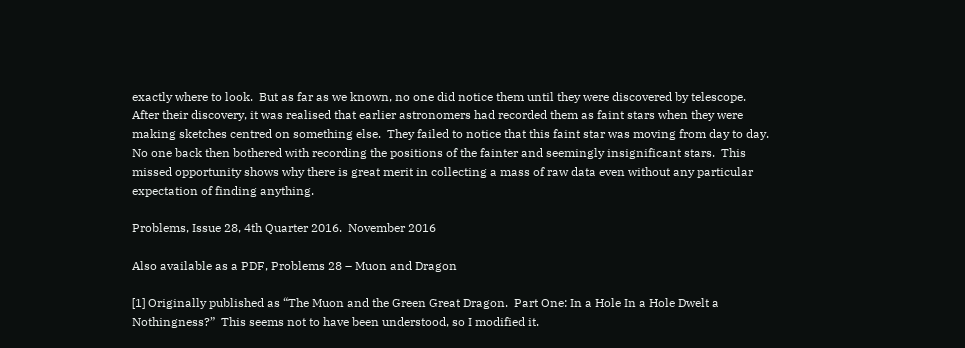exactly where to look.  But as far as we known, no one did notice them until they were discovered by telescope.  After their discovery, it was realised that earlier astronomers had recorded them as faint stars when they were making sketches centred on something else.  They failed to notice that this faint star was moving from day to day.  No one back then bothered with recording the positions of the fainter and seemingly insignificant stars.  This missed opportunity shows why there is great merit in collecting a mass of raw data even without any particular expectation of finding anything.

Problems, Issue 28, 4th Quarter 2016.  November 2016

Also available as a PDF, Problems 28 – Muon and Dragon

[1] Originally published as “The Muon and the Green Great Dragon.  Part One: In a Hole In a Hole Dwelt a Nothingness?”  This seems not to have been understood, so I modified it.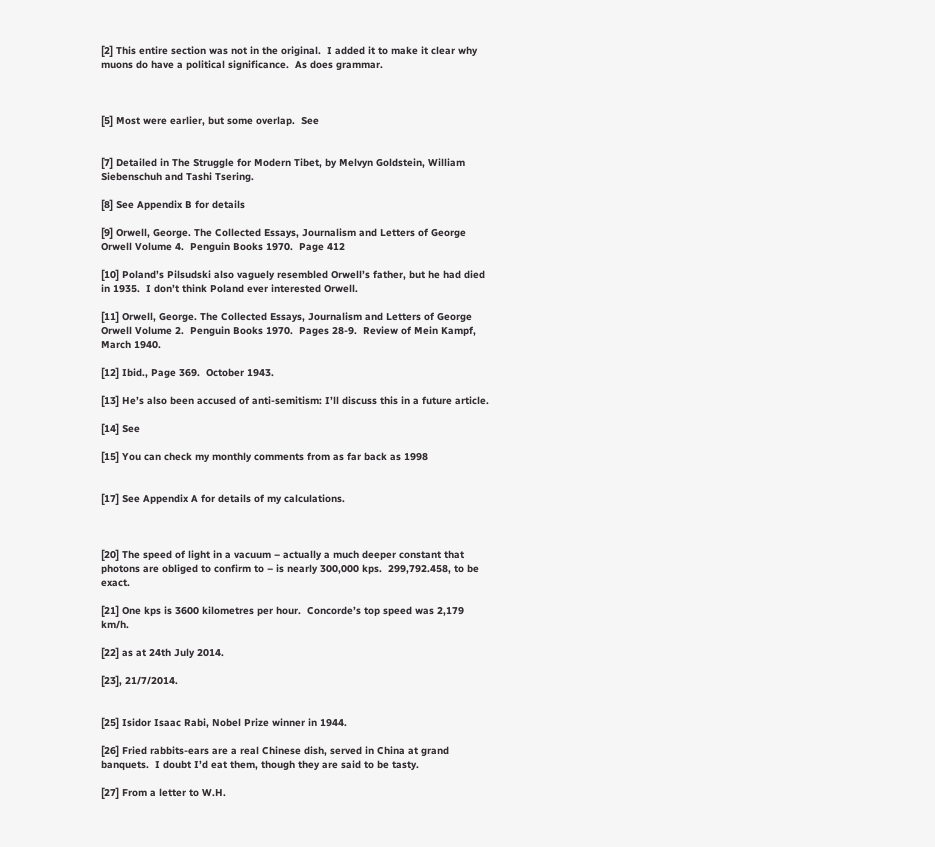[2] This entire section was not in the original.  I added it to make it clear why muons do have a political significance.  As does grammar.



[5] Most were earlier, but some overlap.  See


[7] Detailed in The Struggle for Modern Tibet, by Melvyn Goldstein, William Siebenschuh and Tashi Tsering.

[8] See Appendix B for details

[9] Orwell, George. The Collected Essays, Journalism and Letters of George Orwell Volume 4.  Penguin Books 1970.  Page 412

[10] Poland’s Pilsudski also vaguely resembled Orwell’s father, but he had died in 1935.  I don’t think Poland ever interested Orwell.

[11] Orwell, George. The Collected Essays, Journalism and Letters of George Orwell Volume 2.  Penguin Books 1970.  Pages 28-9.  Review of Mein Kampf, March 1940.

[12] Ibid., Page 369.  October 1943.

[13] He’s also been accused of anti-semitism: I’ll discuss this in a future article.

[14] See

[15] You can check my monthly comments from as far back as 1998


[17] See Appendix A for details of my calculations.



[20] The speed of light in a vacuum – actually a much deeper constant that photons are obliged to confirm to – is nearly 300,000 kps.  299,792.458, to be exact.

[21] One kps is 3600 kilometres per hour.  Concorde’s top speed was 2,179 km/h.

[22] as at 24th July 2014.

[23], 21/7/2014.


[25] Isidor Isaac Rabi, Nobel Prize winner in 1944.

[26] Fried rabbits-ears are a real Chinese dish, served in China at grand banquets.  I doubt I’d eat them, though they are said to be tasty.

[27] From a letter to W.H.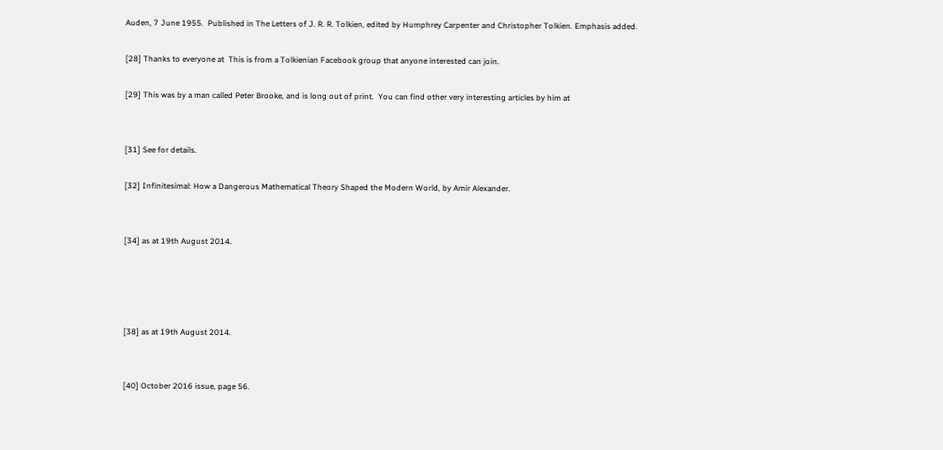Auden, 7 June 1955.  Published in The Letters of J. R. R. Tolkien, edited by Humphrey Carpenter and Christopher Tolkien. Emphasis added.

[28] Thanks to everyone at  This is from a Tolkienian Facebook group that anyone interested can join.

[29] This was by a man called Peter Brooke, and is long out of print.  You can find other very interesting articles by him at


[31] See for details.

[32] Infinitesimal: How a Dangerous Mathematical Theory Shaped the Modern World, by Amir Alexander.


[34] as at 19th August 2014.




[38] as at 19th August 2014.


[40] October 2016 issue, page 56.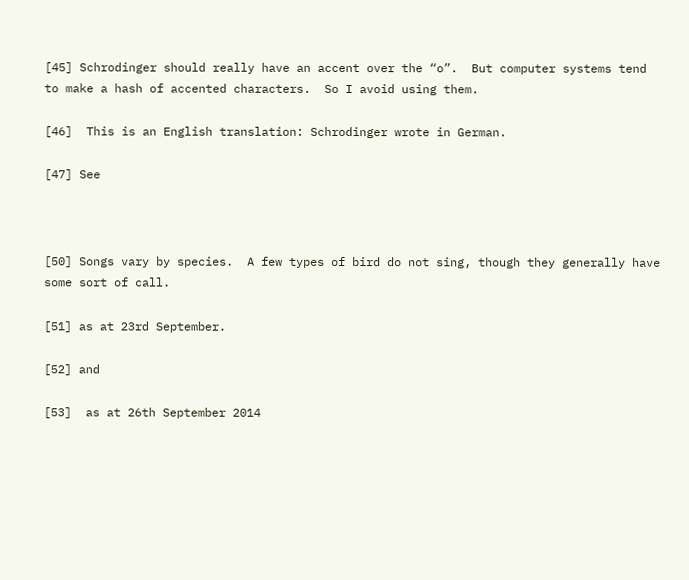[45] Schrodinger should really have an accent over the “o”.  But computer systems tend to make a hash of accented characters.  So I avoid using them.

[46]  This is an English translation: Schrodinger wrote in German.

[47] See



[50] Songs vary by species.  A few types of bird do not sing, though they generally have some sort of call.

[51] as at 23rd September.

[52] and

[53]  as at 26th September 2014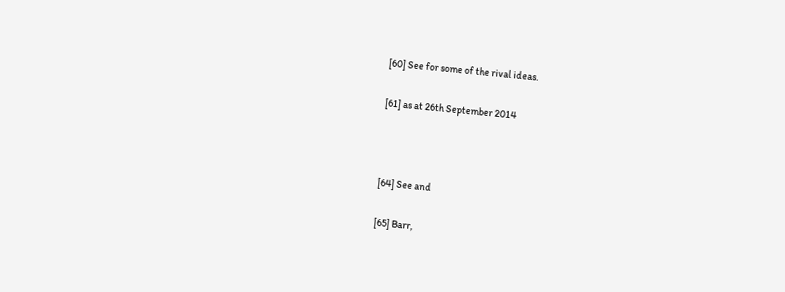[60] See for some of the rival ideas.

[61] as at 26th September 2014



[64] See and

[65] Barr,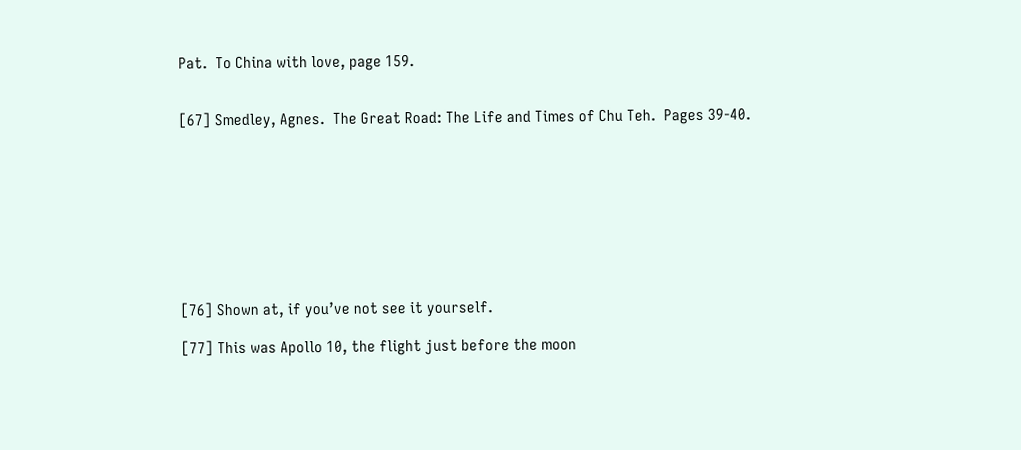Pat.  To China with love, page 159.


[67] Smedley, Agnes.  The Great Road: The Life and Times of Chu Teh.  Pages 39-40.









[76] Shown at, if you’ve not see it yourself.

[77] This was Apollo 10, the flight just before the moon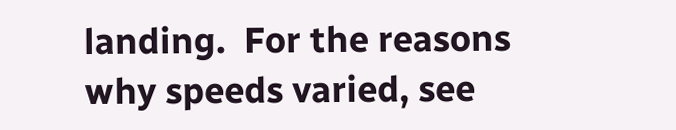landing.  For the reasons why speeds varied, see